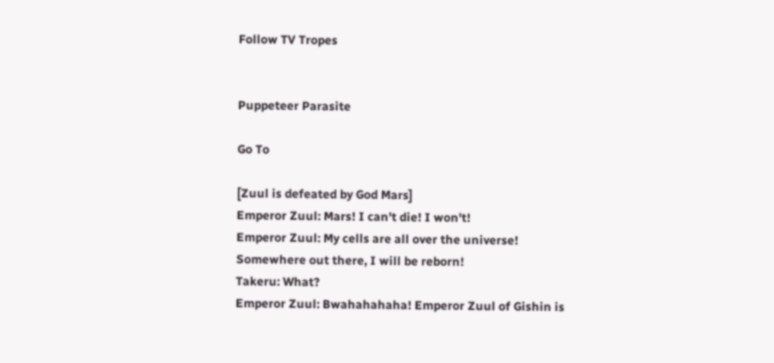Follow TV Tropes


Puppeteer Parasite

Go To

[Zuul is defeated by God Mars]
Emperor Zuul: Mars! I can't die! I won't!
Emperor Zuul: My cells are all over the universe! Somewhere out there, I will be reborn!
Takeru: What?
Emperor Zuul: Bwahahahaha! Emperor Zuul of Gishin is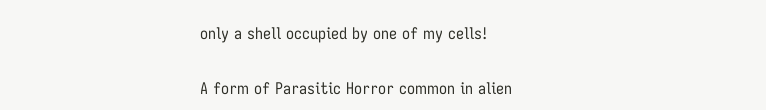only a shell occupied by one of my cells!

A form of Parasitic Horror common in alien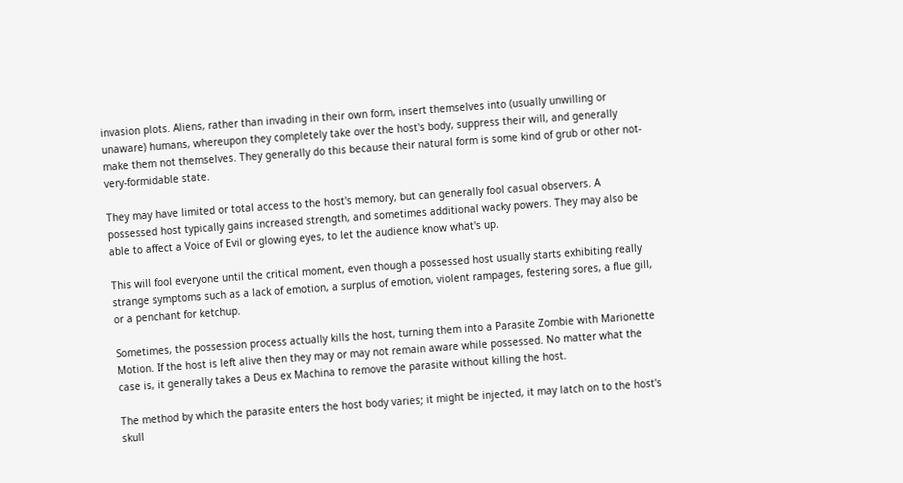invasion plots. Aliens, rather than invading in their own form, insert themselves into (usually unwilling or unaware) humans, whereupon they completely take over the host's body, suppress their will, and generally make them not themselves. They generally do this because their natural form is some kind of grub or other not-very-formidable state.

They may have limited or total access to the host's memory, but can generally fool casual observers. A possessed host typically gains increased strength, and sometimes additional wacky powers. They may also be able to affect a Voice of Evil or glowing eyes, to let the audience know what's up.

This will fool everyone until the critical moment, even though a possessed host usually starts exhibiting really strange symptoms such as a lack of emotion, a surplus of emotion, violent rampages, festering sores, a flue gill, or a penchant for ketchup.

Sometimes, the possession process actually kills the host, turning them into a Parasite Zombie with Marionette Motion. If the host is left alive then they may or may not remain aware while possessed. No matter what the case is, it generally takes a Deus ex Machina to remove the parasite without killing the host.

The method by which the parasite enters the host body varies; it might be injected, it may latch on to the host's skull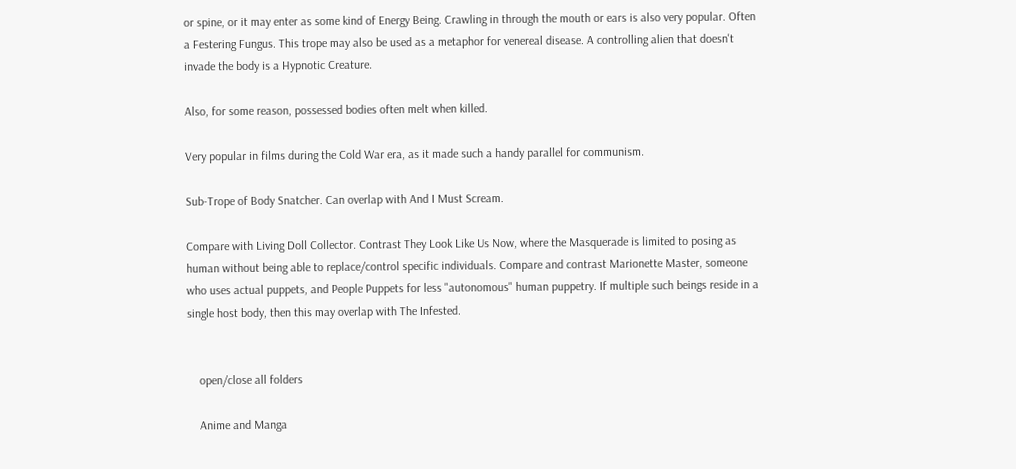or spine, or it may enter as some kind of Energy Being. Crawling in through the mouth or ears is also very popular. Often a Festering Fungus. This trope may also be used as a metaphor for venereal disease. A controlling alien that doesn't invade the body is a Hypnotic Creature.

Also, for some reason, possessed bodies often melt when killed.

Very popular in films during the Cold War era, as it made such a handy parallel for communism.

Sub-Trope of Body Snatcher. Can overlap with And I Must Scream.

Compare with Living Doll Collector. Contrast They Look Like Us Now, where the Masquerade is limited to posing as human without being able to replace/control specific individuals. Compare and contrast Marionette Master, someone who uses actual puppets, and People Puppets for less "autonomous" human puppetry. If multiple such beings reside in a single host body, then this may overlap with The Infested.


    open/close all folders

    Anime and Manga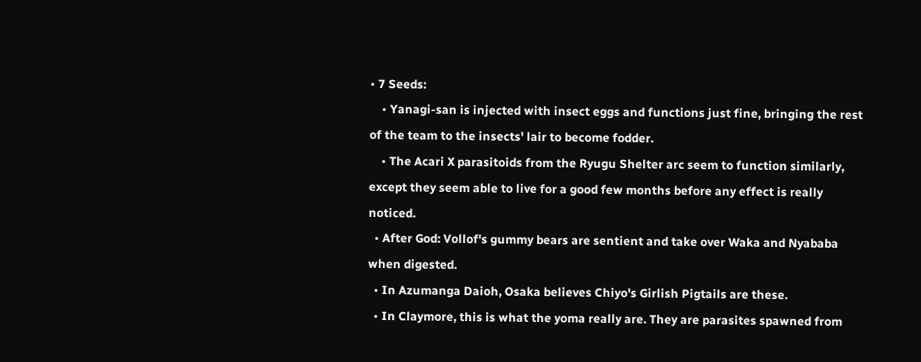• 7 Seeds:
    • Yanagi-san is injected with insect eggs and functions just fine, bringing the rest of the team to the insects' lair to become fodder.
    • The Acari X parasitoids from the Ryugu Shelter arc seem to function similarly, except they seem able to live for a good few months before any effect is really noticed.
  • After God: Vollof's gummy bears are sentient and take over Waka and Nyababa when digested.
  • In Azumanga Daioh, Osaka believes Chiyo's Girlish Pigtails are these.
  • In Claymore, this is what the yoma really are. They are parasites spawned from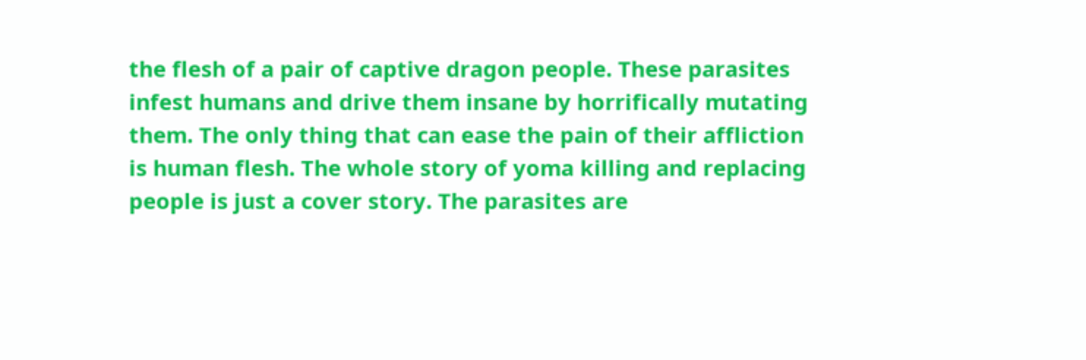the flesh of a pair of captive dragon people. These parasites infest humans and drive them insane by horrifically mutating them. The only thing that can ease the pain of their affliction is human flesh. The whole story of yoma killing and replacing people is just a cover story. The parasites are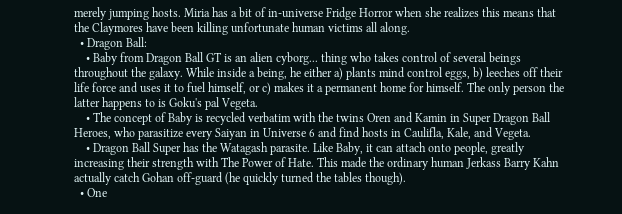merely jumping hosts. Miria has a bit of in-universe Fridge Horror when she realizes this means that the Claymores have been killing unfortunate human victims all along.
  • Dragon Ball:
    • Baby from Dragon Ball GT is an alien cyborg... thing who takes control of several beings throughout the galaxy. While inside a being, he either a) plants mind control eggs, b) leeches off their life force and uses it to fuel himself, or c) makes it a permanent home for himself. The only person the latter happens to is Goku's pal Vegeta.
    • The concept of Baby is recycled verbatim with the twins Oren and Kamin in Super Dragon Ball Heroes, who parasitize every Saiyan in Universe 6 and find hosts in Caulifla, Kale, and Vegeta.
    • Dragon Ball Super has the Watagash parasite. Like Baby, it can attach onto people, greatly increasing their strength with The Power of Hate. This made the ordinary human Jerkass Barry Kahn actually catch Gohan off-guard (he quickly turned the tables though).
  • One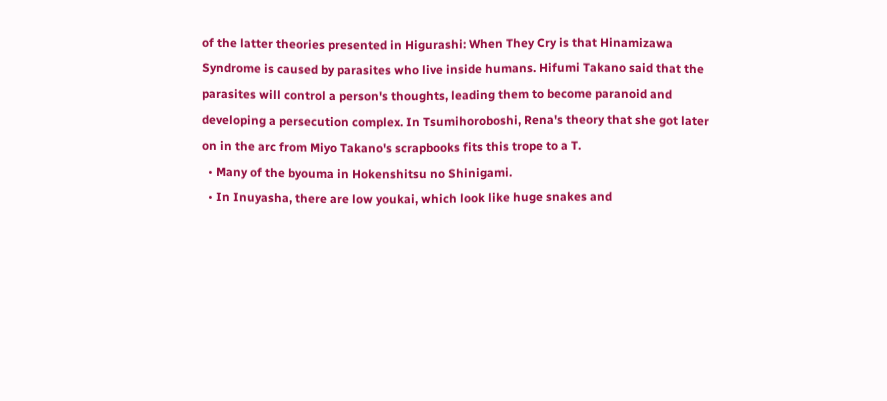of the latter theories presented in Higurashi: When They Cry is that Hinamizawa Syndrome is caused by parasites who live inside humans. Hifumi Takano said that the parasites will control a person's thoughts, leading them to become paranoid and developing a persecution complex. In Tsumihoroboshi, Rena's theory that she got later on in the arc from Miyo Takano's scrapbooks fits this trope to a T.
  • Many of the byouma in Hokenshitsu no Shinigami.
  • In Inuyasha, there are low youkai, which look like huge snakes and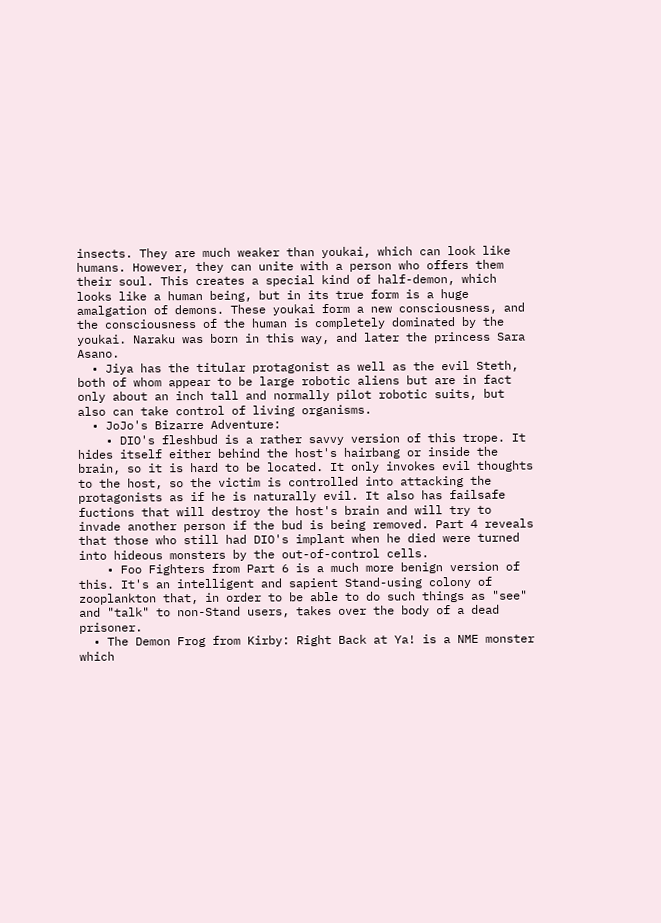insects. They are much weaker than youkai, which can look like humans. However, they can unite with a person who offers them their soul. This creates a special kind of half-demon, which looks like a human being, but in its true form is a huge amalgation of demons. These youkai form a new consciousness, and the consciousness of the human is completely dominated by the youkai. Naraku was born in this way, and later the princess Sara Asano.
  • Jiya has the titular protagonist as well as the evil Steth, both of whom appear to be large robotic aliens but are in fact only about an inch tall and normally pilot robotic suits, but also can take control of living organisms.
  • JoJo's Bizarre Adventure:
    • DIO's fleshbud is a rather savvy version of this trope. It hides itself either behind the host's hairbang or inside the brain, so it is hard to be located. It only invokes evil thoughts to the host, so the victim is controlled into attacking the protagonists as if he is naturally evil. It also has failsafe fuctions that will destroy the host's brain and will try to invade another person if the bud is being removed. Part 4 reveals that those who still had DIO's implant when he died were turned into hideous monsters by the out-of-control cells.
    • Foo Fighters from Part 6 is a much more benign version of this. It's an intelligent and sapient Stand-using colony of zooplankton that, in order to be able to do such things as "see" and "talk" to non-Stand users, takes over the body of a dead prisoner.
  • The Demon Frog from Kirby: Right Back at Ya! is a NME monster which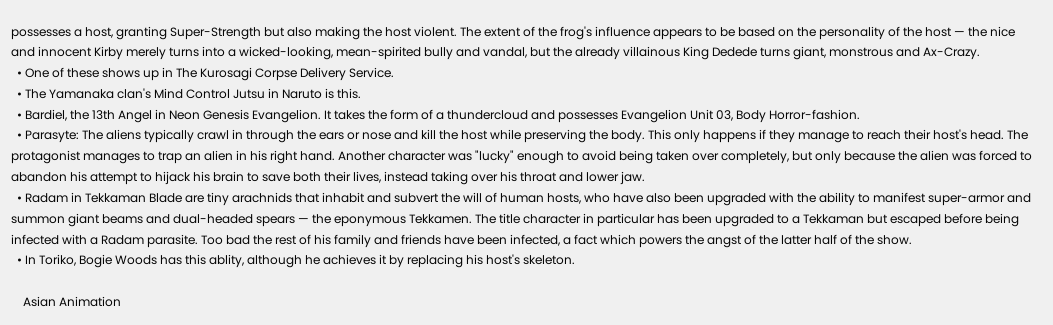possesses a host, granting Super-Strength but also making the host violent. The extent of the frog's influence appears to be based on the personality of the host — the nice and innocent Kirby merely turns into a wicked-looking, mean-spirited bully and vandal, but the already villainous King Dedede turns giant, monstrous and Ax-Crazy.
  • One of these shows up in The Kurosagi Corpse Delivery Service.
  • The Yamanaka clan's Mind Control Jutsu in Naruto is this.
  • Bardiel, the 13th Angel in Neon Genesis Evangelion. It takes the form of a thundercloud and possesses Evangelion Unit 03, Body Horror-fashion.
  • Parasyte: The aliens typically crawl in through the ears or nose and kill the host while preserving the body. This only happens if they manage to reach their host's head. The protagonist manages to trap an alien in his right hand. Another character was "lucky" enough to avoid being taken over completely, but only because the alien was forced to abandon his attempt to hijack his brain to save both their lives, instead taking over his throat and lower jaw.
  • Radam in Tekkaman Blade are tiny arachnids that inhabit and subvert the will of human hosts, who have also been upgraded with the ability to manifest super-armor and summon giant beams and dual-headed spears — the eponymous Tekkamen. The title character in particular has been upgraded to a Tekkaman but escaped before being infected with a Radam parasite. Too bad the rest of his family and friends have been infected, a fact which powers the angst of the latter half of the show.
  • In Toriko, Bogie Woods has this ablity, although he achieves it by replacing his host's skeleton.

    Asian Animation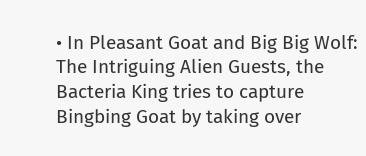• In Pleasant Goat and Big Big Wolf: The Intriguing Alien Guests, the Bacteria King tries to capture Bingbing Goat by taking over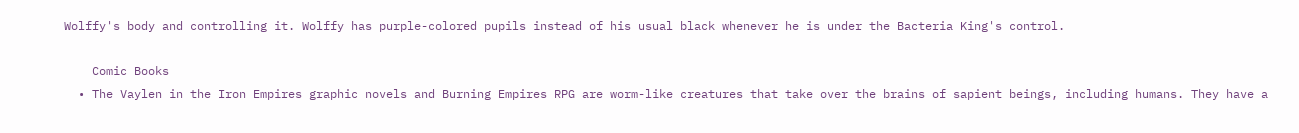Wolffy's body and controlling it. Wolffy has purple-colored pupils instead of his usual black whenever he is under the Bacteria King's control.

    Comic Books
  • The Vaylen in the Iron Empires graphic novels and Burning Empires RPG are worm-like creatures that take over the brains of sapient beings, including humans. They have a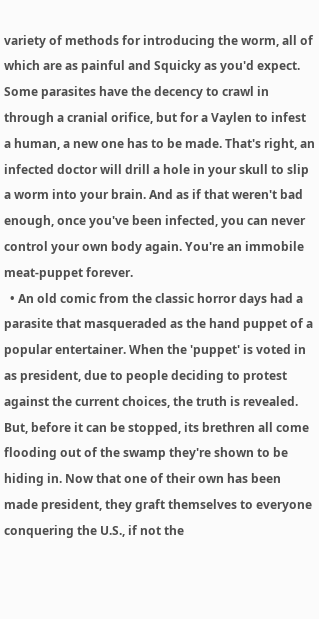variety of methods for introducing the worm, all of which are as painful and Squicky as you'd expect. Some parasites have the decency to crawl in through a cranial orifice, but for a Vaylen to infest a human, a new one has to be made. That's right, an infected doctor will drill a hole in your skull to slip a worm into your brain. And as if that weren't bad enough, once you've been infected, you can never control your own body again. You're an immobile meat-puppet forever.
  • An old comic from the classic horror days had a parasite that masqueraded as the hand puppet of a popular entertainer. When the 'puppet' is voted in as president, due to people deciding to protest against the current choices, the truth is revealed. But, before it can be stopped, its brethren all come flooding out of the swamp they're shown to be hiding in. Now that one of their own has been made president, they graft themselves to everyone conquering the U.S., if not the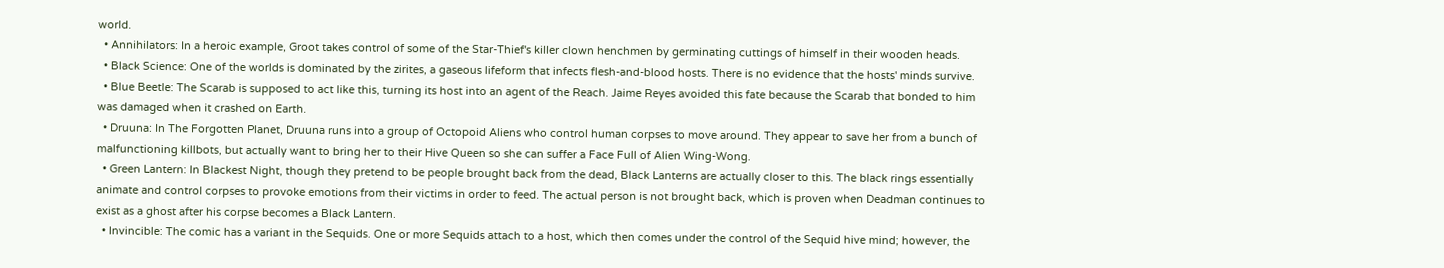world.
  • Annihilators: In a heroic example, Groot takes control of some of the Star-Thief's killer clown henchmen by germinating cuttings of himself in their wooden heads.
  • Black Science: One of the worlds is dominated by the zirites, a gaseous lifeform that infects flesh-and-blood hosts. There is no evidence that the hosts' minds survive.
  • Blue Beetle: The Scarab is supposed to act like this, turning its host into an agent of the Reach. Jaime Reyes avoided this fate because the Scarab that bonded to him was damaged when it crashed on Earth.
  • Druuna: In The Forgotten Planet, Druuna runs into a group of Octopoid Aliens who control human corpses to move around. They appear to save her from a bunch of malfunctioning killbots, but actually want to bring her to their Hive Queen so she can suffer a Face Full of Alien Wing-Wong.
  • Green Lantern: In Blackest Night, though they pretend to be people brought back from the dead, Black Lanterns are actually closer to this. The black rings essentially animate and control corpses to provoke emotions from their victims in order to feed. The actual person is not brought back, which is proven when Deadman continues to exist as a ghost after his corpse becomes a Black Lantern.
  • Invincible: The comic has a variant in the Sequids. One or more Sequids attach to a host, which then comes under the control of the Sequid hive mind; however, the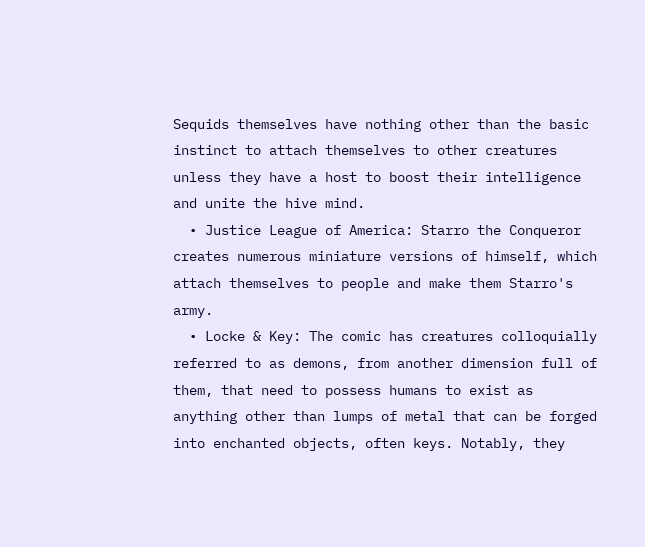Sequids themselves have nothing other than the basic instinct to attach themselves to other creatures unless they have a host to boost their intelligence and unite the hive mind.
  • Justice League of America: Starro the Conqueror creates numerous miniature versions of himself, which attach themselves to people and make them Starro's army.
  • Locke & Key: The comic has creatures colloquially referred to as demons, from another dimension full of them, that need to possess humans to exist as anything other than lumps of metal that can be forged into enchanted objects, often keys. Notably, they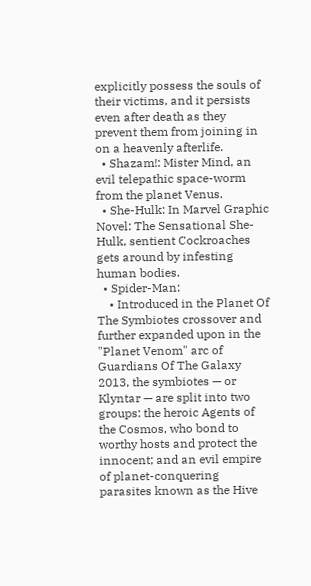explicitly possess the souls of their victims, and it persists even after death as they prevent them from joining in on a heavenly afterlife.
  • Shazam!: Mister Mind, an evil telepathic space-worm from the planet Venus.
  • She-Hulk: In Marvel Graphic Novel: The Sensational She-Hulk, sentient Cockroaches gets around by infesting human bodies.
  • Spider-Man:
    • Introduced in the Planet Of The Symbiotes crossover and further expanded upon in the "Planet Venom" arc of Guardians Of The Galaxy 2013, the symbiotes — or Klyntar — are split into two groups: the heroic Agents of the Cosmos, who bond to worthy hosts and protect the innocent; and an evil empire of planet-conquering parasites known as the Hive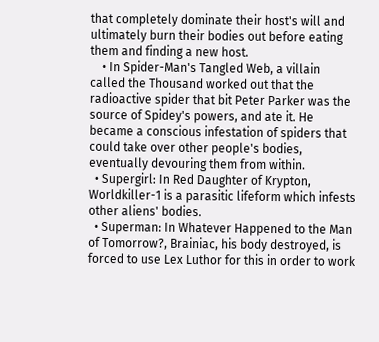that completely dominate their host's will and ultimately burn their bodies out before eating them and finding a new host.
    • In Spider-Man's Tangled Web, a villain called the Thousand worked out that the radioactive spider that bit Peter Parker was the source of Spidey's powers, and ate it. He became a conscious infestation of spiders that could take over other people's bodies, eventually devouring them from within.
  • Supergirl: In Red Daughter of Krypton, Worldkiller-1 is a parasitic lifeform which infests other aliens' bodies.
  • Superman: In Whatever Happened to the Man of Tomorrow?, Brainiac, his body destroyed, is forced to use Lex Luthor for this in order to work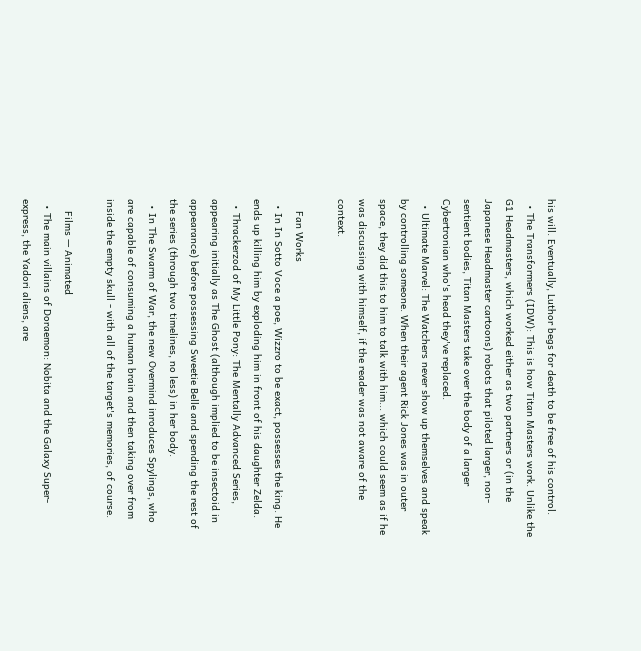his will. Eventually, Luthor begs for death to be free of his control.
  • The Transformers (IDW): This is how Titan Masters work. Unlike the G1 Headmasters, which worked either as two partners or (in the Japanese Headmaster cartoons) robots that piloted larger, non-sentient bodies, Titan Masters take over the body of a larger Cybertronian who's head they've replaced.
  • Ultimate Marvel: The Watchers never show up themselves and speak by controlling someone. When their agent Rick Jones was in outer space, they did this to him to talk with him... which could seem as if he was discussing with himself, if the reader was not aware of the context.

    Fan Works
  • In In Sotto Voce a poe, Wizzro to be exact, possesses the king. He ends up killing him by exploding him in front of his daughter Zelda.
  • Thrackerzod of My Little Pony: The Mentally Advanced Series, appearing initially as The Ghost (although implied to be insectoid in appearance) before possessing Sweetie Belle and spending the rest of the series (through two timelines, no less) in her body.
  • In The Swarm of War, the new Overmind inroduces Spylings, who are capable of consuming a human brain and then taking over from inside the empty skull - with all of the target's memories, of course.

    Films — Animated
  • The main villains of Doraemon: Nobita and the Galaxy Super-express, the Yadori aliens, are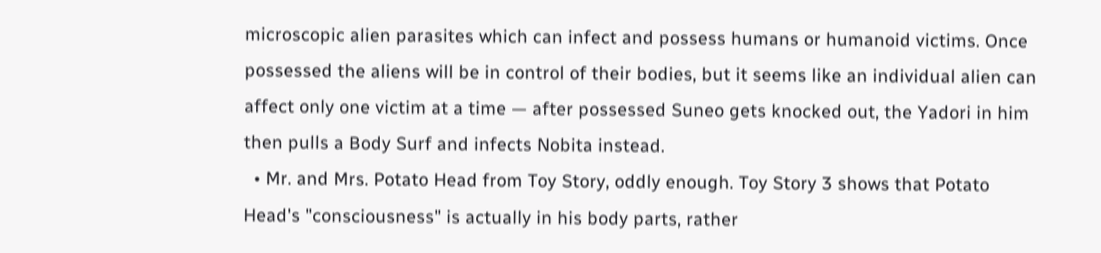microscopic alien parasites which can infect and possess humans or humanoid victims. Once possessed the aliens will be in control of their bodies, but it seems like an individual alien can affect only one victim at a time — after possessed Suneo gets knocked out, the Yadori in him then pulls a Body Surf and infects Nobita instead.
  • Mr. and Mrs. Potato Head from Toy Story, oddly enough. Toy Story 3 shows that Potato Head's "consciousness" is actually in his body parts, rather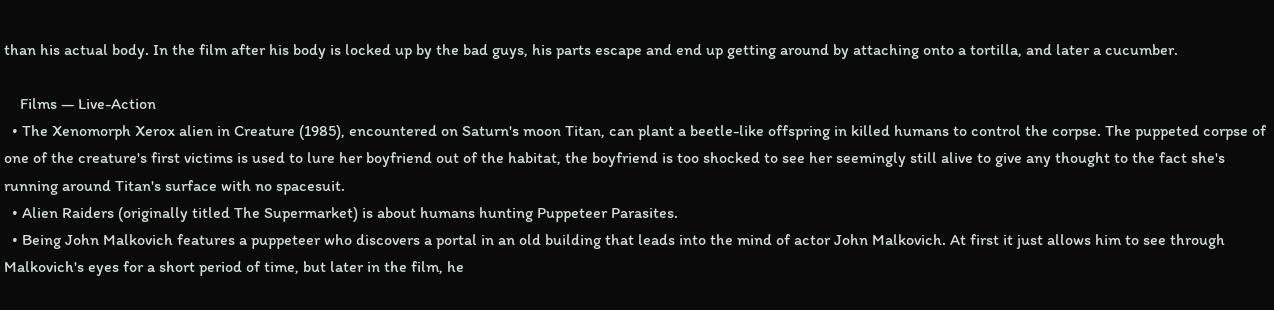than his actual body. In the film after his body is locked up by the bad guys, his parts escape and end up getting around by attaching onto a tortilla, and later a cucumber.

    Films — Live-Action
  • The Xenomorph Xerox alien in Creature (1985), encountered on Saturn's moon Titan, can plant a beetle-like offspring in killed humans to control the corpse. The puppeted corpse of one of the creature's first victims is used to lure her boyfriend out of the habitat, the boyfriend is too shocked to see her seemingly still alive to give any thought to the fact she's running around Titan's surface with no spacesuit.
  • Alien Raiders (originally titled The Supermarket) is about humans hunting Puppeteer Parasites.
  • Being John Malkovich features a puppeteer who discovers a portal in an old building that leads into the mind of actor John Malkovich. At first it just allows him to see through Malkovich's eyes for a short period of time, but later in the film, he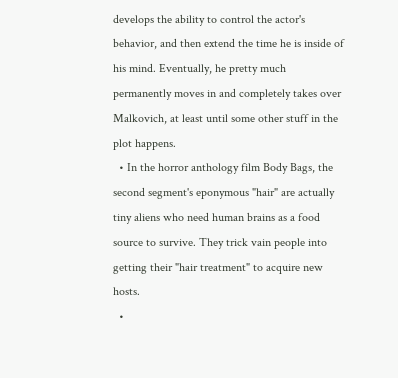develops the ability to control the actor's behavior, and then extend the time he is inside of his mind. Eventually, he pretty much permanently moves in and completely takes over Malkovich, at least until some other stuff in the plot happens.
  • In the horror anthology film Body Bags, the second segment's eponymous "hair" are actually tiny aliens who need human brains as a food source to survive. They trick vain people into getting their "hair treatment" to acquire new hosts.
  •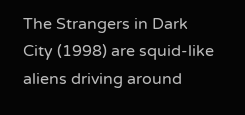The Strangers in Dark City (1998) are squid-like aliens driving around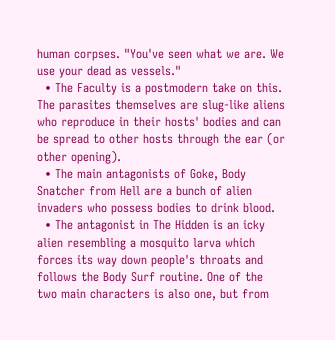human corpses. "You've seen what we are. We use your dead as vessels."
  • The Faculty is a postmodern take on this. The parasites themselves are slug-like aliens who reproduce in their hosts' bodies and can be spread to other hosts through the ear (or other opening).
  • The main antagonists of Goke, Body Snatcher from Hell are a bunch of alien invaders who possess bodies to drink blood.
  • The antagonist in The Hidden is an icky alien resembling a mosquito larva which forces its way down people's throats and follows the Body Surf routine. One of the two main characters is also one, but from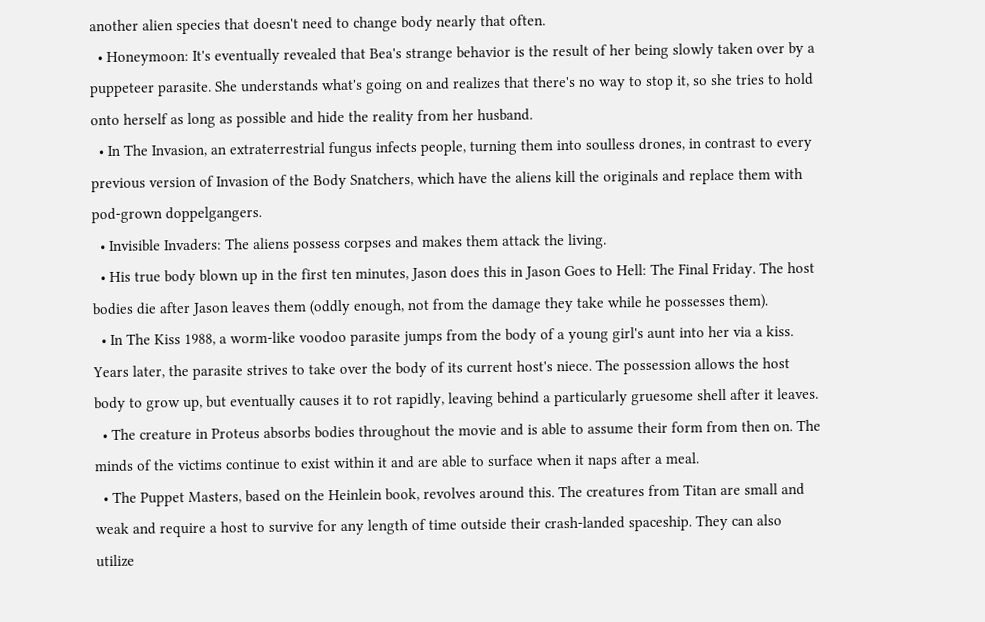another alien species that doesn't need to change body nearly that often.
  • Honeymoon: It's eventually revealed that Bea's strange behavior is the result of her being slowly taken over by a puppeteer parasite. She understands what's going on and realizes that there's no way to stop it, so she tries to hold onto herself as long as possible and hide the reality from her husband.
  • In The Invasion, an extraterrestrial fungus infects people, turning them into soulless drones, in contrast to every previous version of Invasion of the Body Snatchers, which have the aliens kill the originals and replace them with pod-grown doppelgangers.
  • Invisible Invaders: The aliens possess corpses and makes them attack the living.
  • His true body blown up in the first ten minutes, Jason does this in Jason Goes to Hell: The Final Friday. The host bodies die after Jason leaves them (oddly enough, not from the damage they take while he possesses them).
  • In The Kiss 1988, a worm-like voodoo parasite jumps from the body of a young girl's aunt into her via a kiss. Years later, the parasite strives to take over the body of its current host's niece. The possession allows the host body to grow up, but eventually causes it to rot rapidly, leaving behind a particularly gruesome shell after it leaves.
  • The creature in Proteus absorbs bodies throughout the movie and is able to assume their form from then on. The minds of the victims continue to exist within it and are able to surface when it naps after a meal.
  • The Puppet Masters, based on the Heinlein book, revolves around this. The creatures from Titan are small and weak and require a host to survive for any length of time outside their crash-landed spaceship. They can also utilize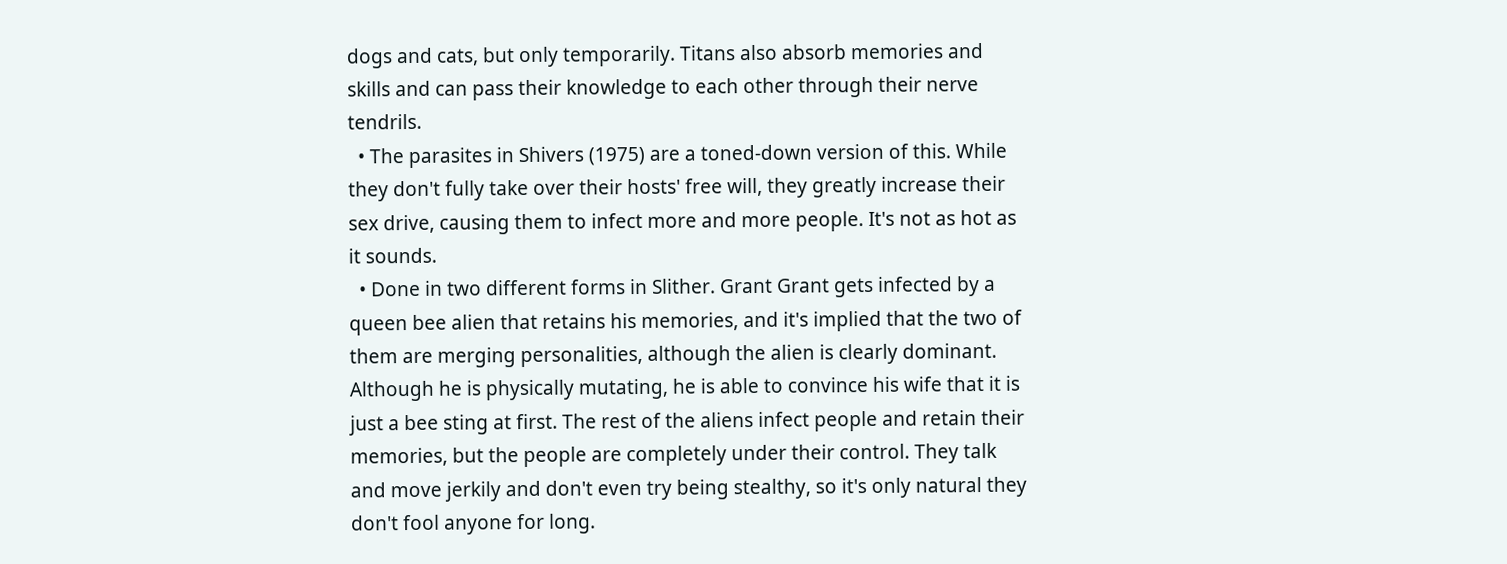dogs and cats, but only temporarily. Titans also absorb memories and skills and can pass their knowledge to each other through their nerve tendrils.
  • The parasites in Shivers (1975) are a toned-down version of this. While they don't fully take over their hosts' free will, they greatly increase their sex drive, causing them to infect more and more people. It's not as hot as it sounds.
  • Done in two different forms in Slither. Grant Grant gets infected by a queen bee alien that retains his memories, and it's implied that the two of them are merging personalities, although the alien is clearly dominant. Although he is physically mutating, he is able to convince his wife that it is just a bee sting at first. The rest of the aliens infect people and retain their memories, but the people are completely under their control. They talk and move jerkily and don't even try being stealthy, so it's only natural they don't fool anyone for long.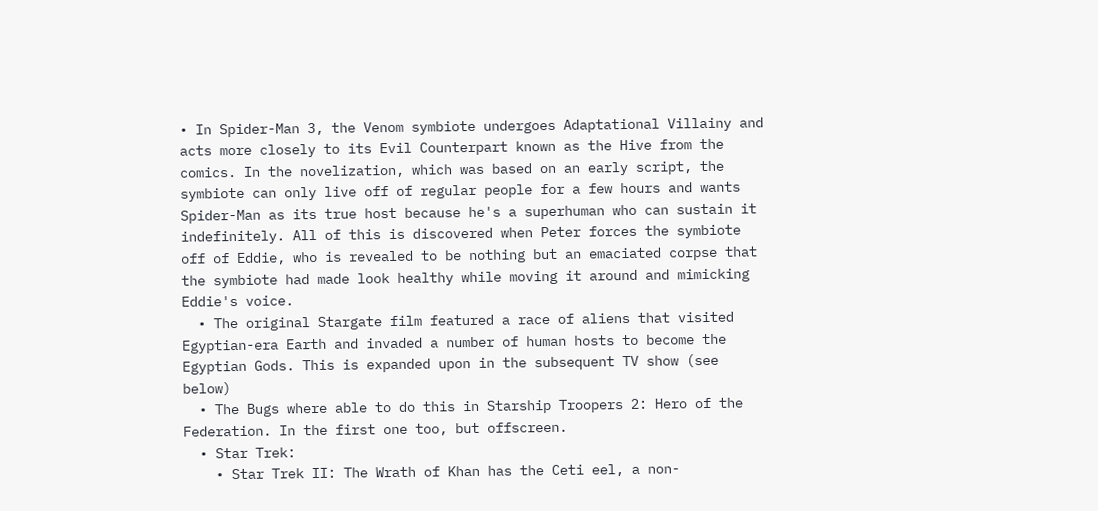• In Spider-Man 3, the Venom symbiote undergoes Adaptational Villainy and acts more closely to its Evil Counterpart known as the Hive from the comics. In the novelization, which was based on an early script, the symbiote can only live off of regular people for a few hours and wants Spider-Man as its true host because he's a superhuman who can sustain it indefinitely. All of this is discovered when Peter forces the symbiote off of Eddie, who is revealed to be nothing but an emaciated corpse that the symbiote had made look healthy while moving it around and mimicking Eddie's voice.
  • The original Stargate film featured a race of aliens that visited Egyptian-era Earth and invaded a number of human hosts to become the Egyptian Gods. This is expanded upon in the subsequent TV show (see below)
  • The Bugs where able to do this in Starship Troopers 2: Hero of the Federation. In the first one too, but offscreen.
  • Star Trek:
    • Star Trek II: The Wrath of Khan has the Ceti eel, a non-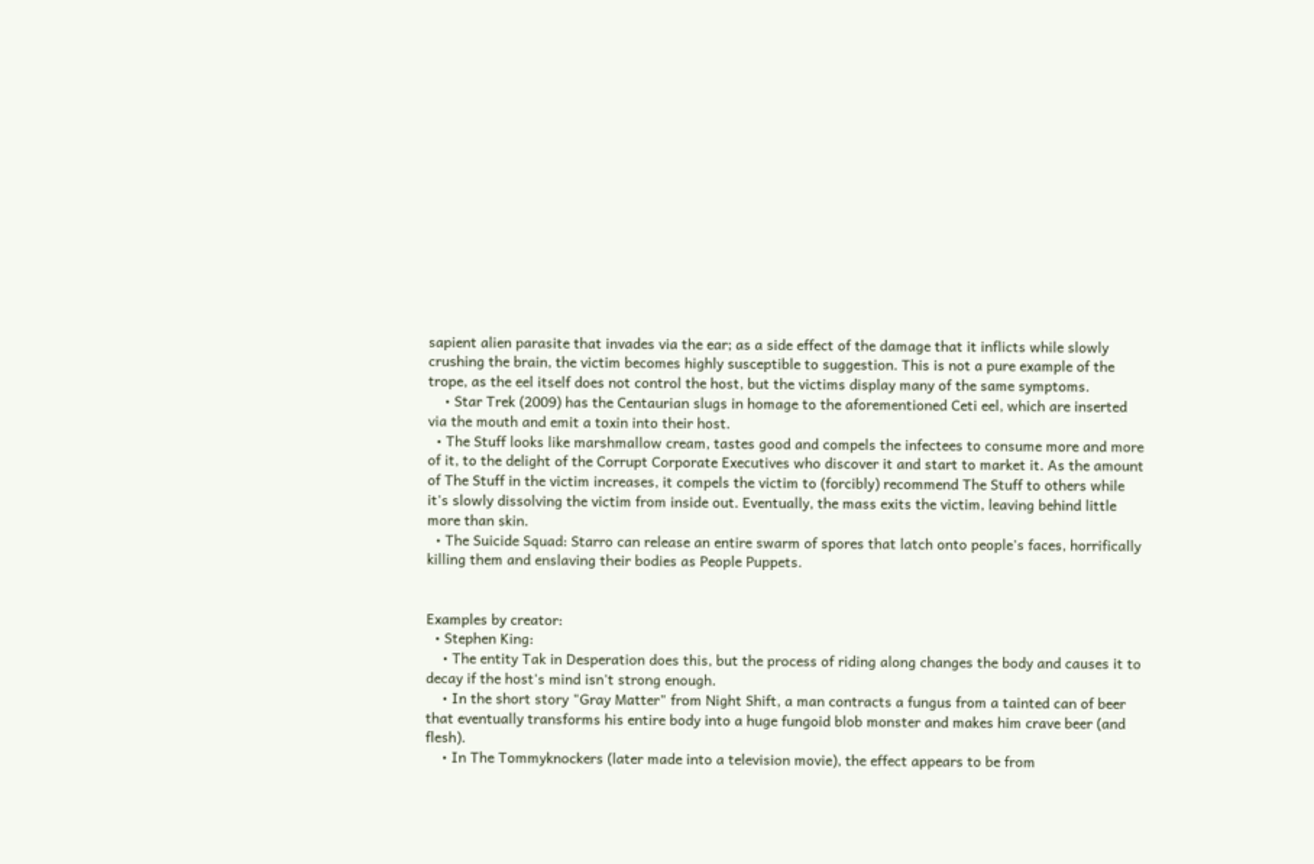sapient alien parasite that invades via the ear; as a side effect of the damage that it inflicts while slowly crushing the brain, the victim becomes highly susceptible to suggestion. This is not a pure example of the trope, as the eel itself does not control the host, but the victims display many of the same symptoms.
    • Star Trek (2009) has the Centaurian slugs in homage to the aforementioned Ceti eel, which are inserted via the mouth and emit a toxin into their host.
  • The Stuff looks like marshmallow cream, tastes good and compels the infectees to consume more and more of it, to the delight of the Corrupt Corporate Executives who discover it and start to market it. As the amount of The Stuff in the victim increases, it compels the victim to (forcibly) recommend The Stuff to others while it's slowly dissolving the victim from inside out. Eventually, the mass exits the victim, leaving behind little more than skin.
  • The Suicide Squad: Starro can release an entire swarm of spores that latch onto people's faces, horrifically killing them and enslaving their bodies as People Puppets.


Examples by creator:
  • Stephen King:
    • The entity Tak in Desperation does this, but the process of riding along changes the body and causes it to decay if the host's mind isn't strong enough.
    • In the short story "Gray Matter" from Night Shift, a man contracts a fungus from a tainted can of beer that eventually transforms his entire body into a huge fungoid blob monster and makes him crave beer (and flesh).
    • In The Tommyknockers (later made into a television movie), the effect appears to be from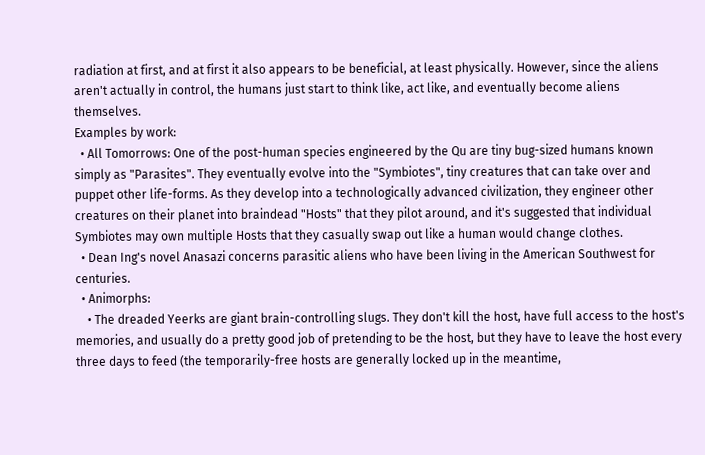radiation at first, and at first it also appears to be beneficial, at least physically. However, since the aliens aren't actually in control, the humans just start to think like, act like, and eventually become aliens themselves.
Examples by work:
  • All Tomorrows: One of the post-human species engineered by the Qu are tiny bug-sized humans known simply as "Parasites". They eventually evolve into the "Symbiotes", tiny creatures that can take over and puppet other life-forms. As they develop into a technologically advanced civilization, they engineer other creatures on their planet into braindead "Hosts" that they pilot around, and it's suggested that individual Symbiotes may own multiple Hosts that they casually swap out like a human would change clothes.
  • Dean Ing's novel Anasazi concerns parasitic aliens who have been living in the American Southwest for centuries.
  • Animorphs:
    • The dreaded Yeerks are giant brain-controlling slugs. They don't kill the host, have full access to the host's memories, and usually do a pretty good job of pretending to be the host, but they have to leave the host every three days to feed (the temporarily-free hosts are generally locked up in the meantime,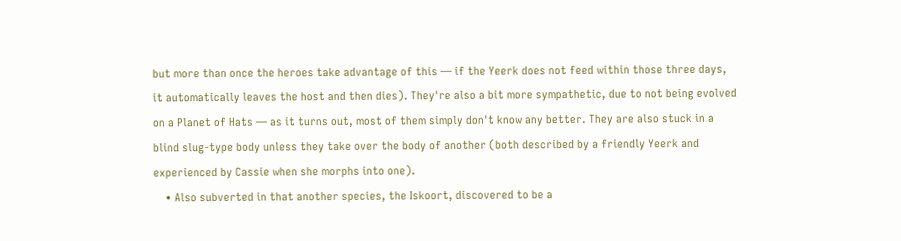but more than once the heroes take advantage of this — if the Yeerk does not feed within those three days, it automatically leaves the host and then dies). They're also a bit more sympathetic, due to not being evolved on a Planet of Hats — as it turns out, most of them simply don't know any better. They are also stuck in a blind slug-type body unless they take over the body of another (both described by a friendly Yeerk and experienced by Cassie when she morphs into one).
    • Also subverted in that another species, the Iskoort, discovered to be a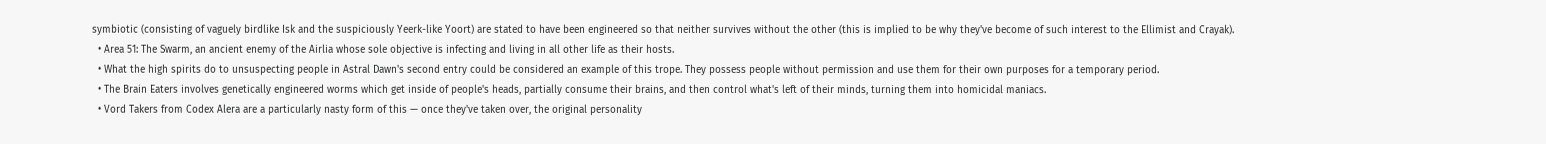symbiotic (consisting of vaguely birdlike Isk and the suspiciously Yeerk-like Yoort) are stated to have been engineered so that neither survives without the other (this is implied to be why they've become of such interest to the Ellimist and Crayak).
  • Area 51: The Swarm, an ancient enemy of the Airlia whose sole objective is infecting and living in all other life as their hosts.
  • What the high spirits do to unsuspecting people in Astral Dawn's second entry could be considered an example of this trope. They possess people without permission and use them for their own purposes for a temporary period.
  • The Brain Eaters involves genetically engineered worms which get inside of people's heads, partially consume their brains, and then control what's left of their minds, turning them into homicidal maniacs.
  • Vord Takers from Codex Alera are a particularly nasty form of this — once they've taken over, the original personality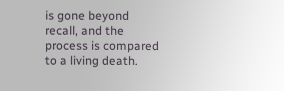is gone beyond recall, and the process is compared to a living death.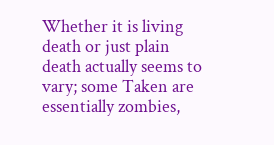Whether it is living death or just plain death actually seems to vary; some Taken are essentially zombies,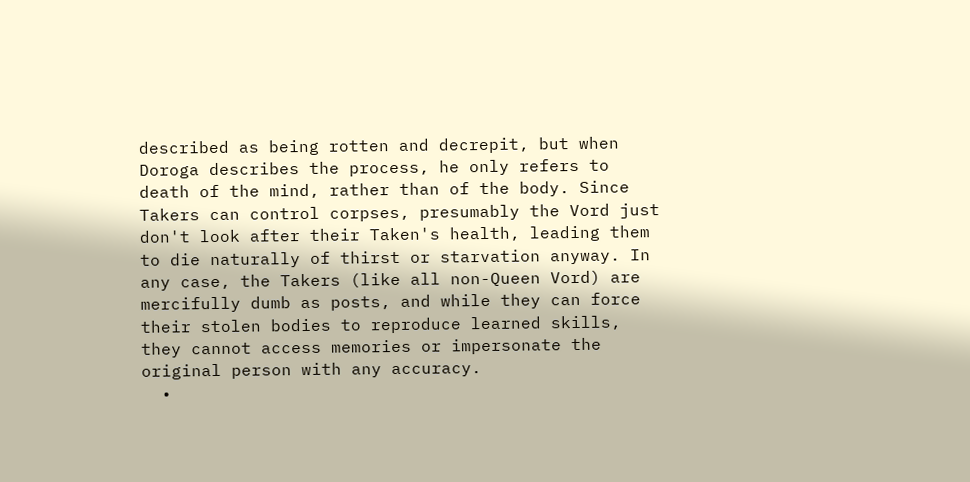described as being rotten and decrepit, but when Doroga describes the process, he only refers to death of the mind, rather than of the body. Since Takers can control corpses, presumably the Vord just don't look after their Taken's health, leading them to die naturally of thirst or starvation anyway. In any case, the Takers (like all non-Queen Vord) are mercifully dumb as posts, and while they can force their stolen bodies to reproduce learned skills, they cannot access memories or impersonate the original person with any accuracy.
  •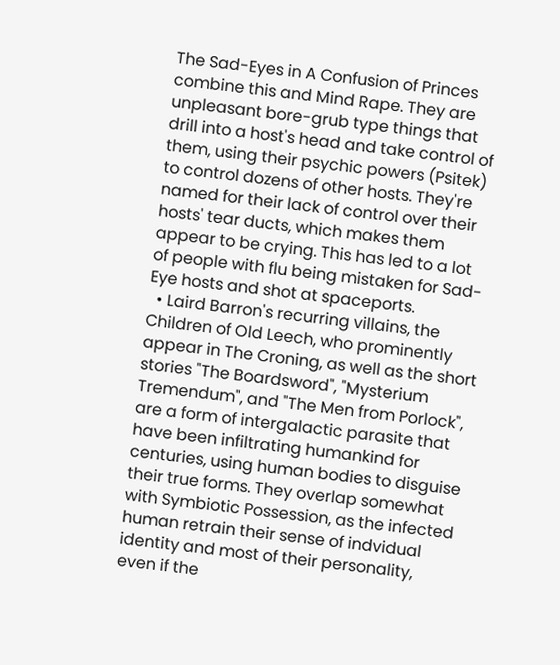The Sad-Eyes in A Confusion of Princes combine this and Mind Rape. They are unpleasant bore-grub type things that drill into a host's head and take control of them, using their psychic powers (Psitek) to control dozens of other hosts. They're named for their lack of control over their hosts' tear ducts, which makes them appear to be crying. This has led to a lot of people with flu being mistaken for Sad-Eye hosts and shot at spaceports.
  • Laird Barron's recurring villains, the Children of Old Leech, who prominently appear in The Croning, as well as the short stories "The Boardsword", "Mysterium Tremendum", and "The Men from Porlock", are a form of intergalactic parasite that have been infiltrating humankind for centuries, using human bodies to disguise their true forms. They overlap somewhat with Symbiotic Possession, as the infected human retrain their sense of indvidual identity and most of their personality, even if the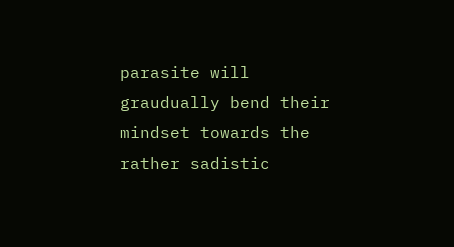parasite will graudually bend their mindset towards the rather sadistic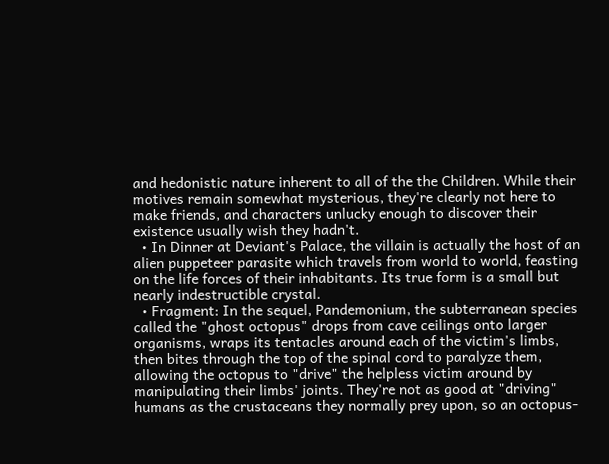and hedonistic nature inherent to all of the the Children. While their motives remain somewhat mysterious, they're clearly not here to make friends, and characters unlucky enough to discover their existence usually wish they hadn't.
  • In Dinner at Deviant's Palace, the villain is actually the host of an alien puppeteer parasite which travels from world to world, feasting on the life forces of their inhabitants. Its true form is a small but nearly indestructible crystal.
  • Fragment: In the sequel, Pandemonium, the subterranean species called the "ghost octopus" drops from cave ceilings onto larger organisms, wraps its tentacles around each of the victim's limbs, then bites through the top of the spinal cord to paralyze them, allowing the octopus to "drive" the helpless victim around by manipulating their limbs' joints. They're not as good at "driving" humans as the crustaceans they normally prey upon, so an octopus-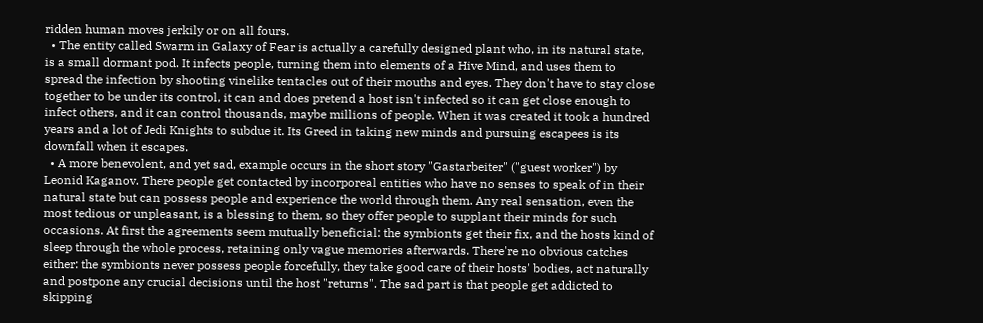ridden human moves jerkily or on all fours.
  • The entity called Swarm in Galaxy of Fear is actually a carefully designed plant who, in its natural state, is a small dormant pod. It infects people, turning them into elements of a Hive Mind, and uses them to spread the infection by shooting vinelike tentacles out of their mouths and eyes. They don't have to stay close together to be under its control, it can and does pretend a host isn't infected so it can get close enough to infect others, and it can control thousands, maybe millions of people. When it was created it took a hundred years and a lot of Jedi Knights to subdue it. Its Greed in taking new minds and pursuing escapees is its downfall when it escapes.
  • A more benevolent, and yet sad, example occurs in the short story "Gastarbeiter" ("guest worker") by Leonid Kaganov. There people get contacted by incorporeal entities who have no senses to speak of in their natural state but can possess people and experience the world through them. Any real sensation, even the most tedious or unpleasant, is a blessing to them, so they offer people to supplant their minds for such occasions. At first the agreements seem mutually beneficial: the symbionts get their fix, and the hosts kind of sleep through the whole process, retaining only vague memories afterwards. There're no obvious catches either: the symbionts never possess people forcefully, they take good care of their hosts' bodies, act naturally and postpone any crucial decisions until the host "returns". The sad part is that people get addicted to skipping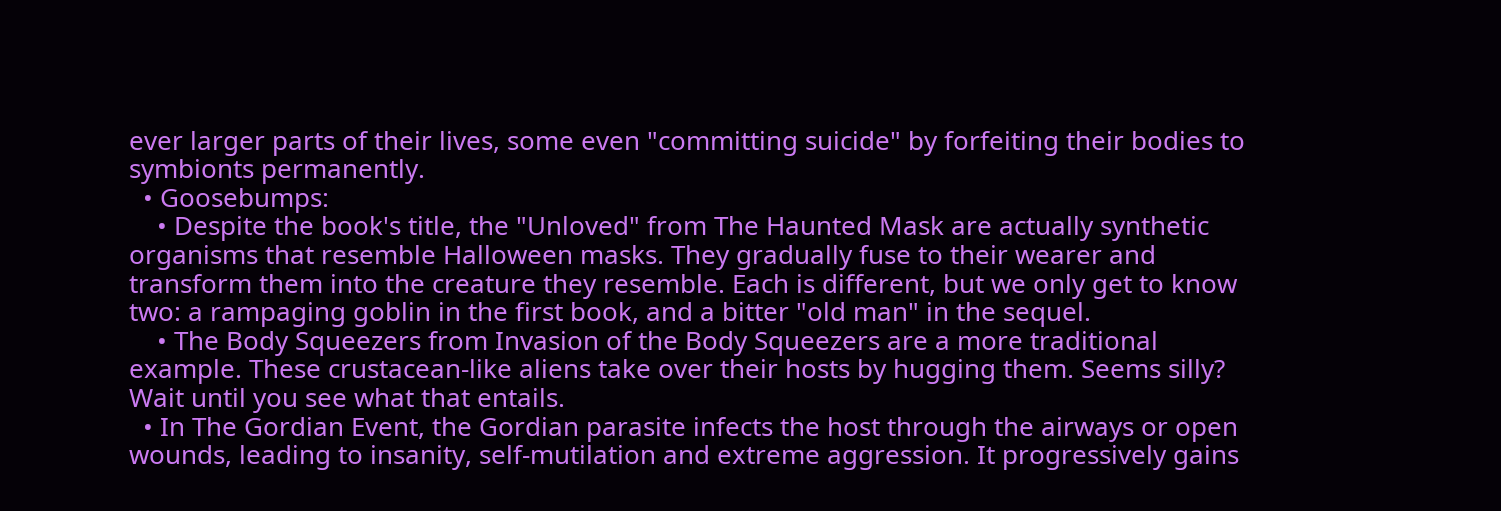ever larger parts of their lives, some even "committing suicide" by forfeiting their bodies to symbionts permanently.
  • Goosebumps:
    • Despite the book's title, the "Unloved" from The Haunted Mask are actually synthetic organisms that resemble Halloween masks. They gradually fuse to their wearer and transform them into the creature they resemble. Each is different, but we only get to know two: a rampaging goblin in the first book, and a bitter "old man" in the sequel.
    • The Body Squeezers from Invasion of the Body Squeezers are a more traditional example. These crustacean-like aliens take over their hosts by hugging them. Seems silly? Wait until you see what that entails.
  • In The Gordian Event, the Gordian parasite infects the host through the airways or open wounds, leading to insanity, self-mutilation and extreme aggression. It progressively gains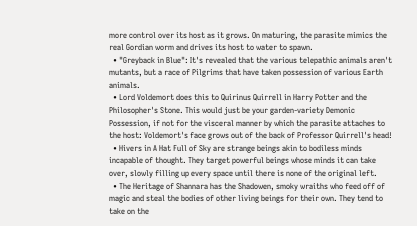more control over its host as it grows. On maturing, the parasite mimics the real Gordian worm and drives its host to water to spawn.
  • "Greyback in Blue": It's revealed that the various telepathic animals aren't mutants, but a race of Pilgrims that have taken possession of various Earth animals.
  • Lord Voldemort does this to Quirinus Quirrell in Harry Potter and the Philosopher's Stone. This would just be your garden-variety Demonic Possession, if not for the visceral manner by which the parasite attaches to the host: Voldemort's face grows out of the back of Professor Quirrell's head!
  • Hivers in A Hat Full of Sky are strange beings akin to bodiless minds incapable of thought. They target powerful beings whose minds it can take over, slowly filling up every space until there is none of the original left.
  • The Heritage of Shannara has the Shadowen, smoky wraiths who feed off of magic and steal the bodies of other living beings for their own. They tend to take on the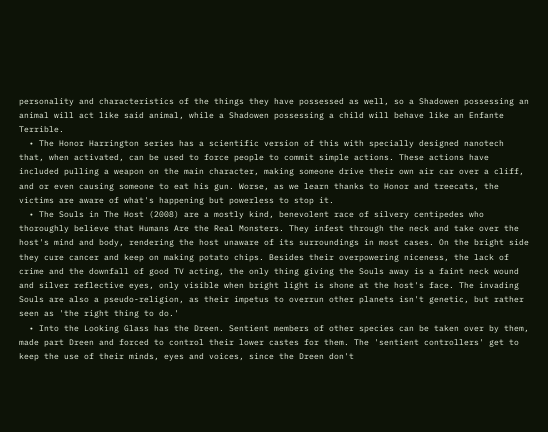personality and characteristics of the things they have possessed as well, so a Shadowen possessing an animal will act like said animal, while a Shadowen possessing a child will behave like an Enfante Terrible.
  • The Honor Harrington series has a scientific version of this with specially designed nanotech that, when activated, can be used to force people to commit simple actions. These actions have included pulling a weapon on the main character, making someone drive their own air car over a cliff, and or even causing someone to eat his gun. Worse, as we learn thanks to Honor and treecats, the victims are aware of what's happening but powerless to stop it.
  • The Souls in The Host (2008) are a mostly kind, benevolent race of silvery centipedes who thoroughly believe that Humans Are the Real Monsters. They infest through the neck and take over the host's mind and body, rendering the host unaware of its surroundings in most cases. On the bright side they cure cancer and keep on making potato chips. Besides their overpowering niceness, the lack of crime and the downfall of good TV acting, the only thing giving the Souls away is a faint neck wound and silver reflective eyes, only visible when bright light is shone at the host's face. The invading Souls are also a pseudo-religion, as their impetus to overrun other planets isn't genetic, but rather seen as 'the right thing to do.'
  • Into the Looking Glass has the Dreen. Sentient members of other species can be taken over by them, made part Dreen and forced to control their lower castes for them. The 'sentient controllers' get to keep the use of their minds, eyes and voices, since the Dreen don't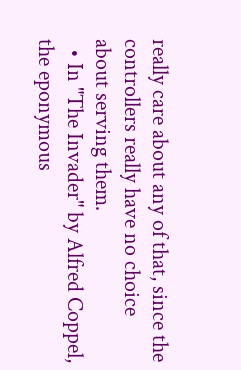really care about any of that, since the controllers really have no choice about serving them.
  • In "The Invader" by Alfred Coppel, the eponymous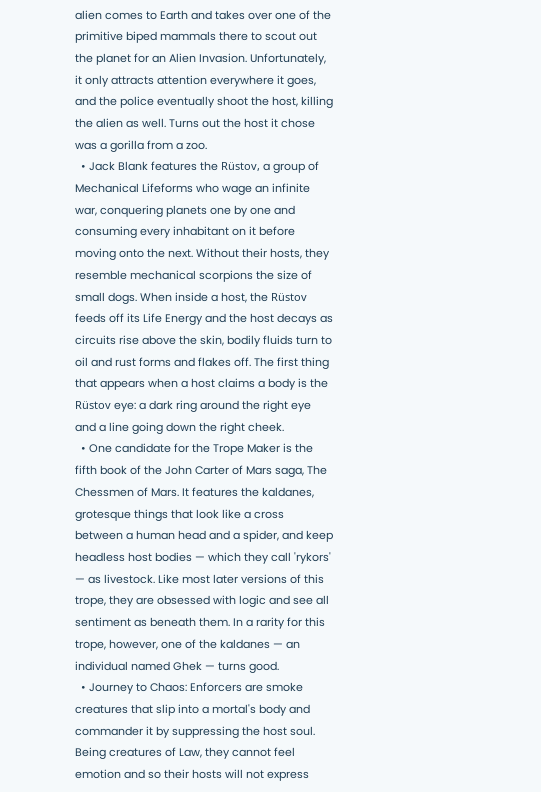alien comes to Earth and takes over one of the primitive biped mammals there to scout out the planet for an Alien Invasion. Unfortunately, it only attracts attention everywhere it goes, and the police eventually shoot the host, killing the alien as well. Turns out the host it chose was a gorilla from a zoo.
  • Jack Blank features the Rüstov, a group of Mechanical Lifeforms who wage an infinite war, conquering planets one by one and consuming every inhabitant on it before moving onto the next. Without their hosts, they resemble mechanical scorpions the size of small dogs. When inside a host, the Rüstov feeds off its Life Energy and the host decays as circuits rise above the skin, bodily fluids turn to oil and rust forms and flakes off. The first thing that appears when a host claims a body is the Rüstov eye: a dark ring around the right eye and a line going down the right cheek.
  • One candidate for the Trope Maker is the fifth book of the John Carter of Mars saga, The Chessmen of Mars. It features the kaldanes, grotesque things that look like a cross between a human head and a spider, and keep headless host bodies — which they call 'rykors' — as livestock. Like most later versions of this trope, they are obsessed with logic and see all sentiment as beneath them. In a rarity for this trope, however, one of the kaldanes — an individual named Ghek — turns good.
  • Journey to Chaos: Enforcers are smoke creatures that slip into a mortal's body and commander it by suppressing the host soul. Being creatures of Law, they cannot feel emotion and so their hosts will not express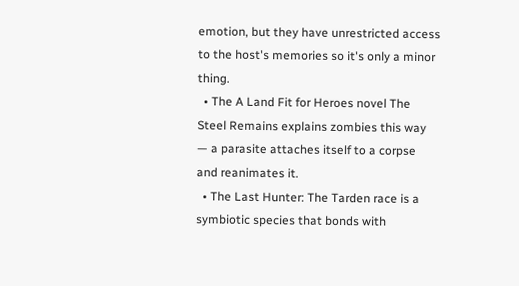emotion, but they have unrestricted access to the host's memories so it's only a minor thing.
  • The A Land Fit for Heroes novel The Steel Remains explains zombies this way — a parasite attaches itself to a corpse and reanimates it.
  • The Last Hunter: The Tarden race is a symbiotic species that bonds with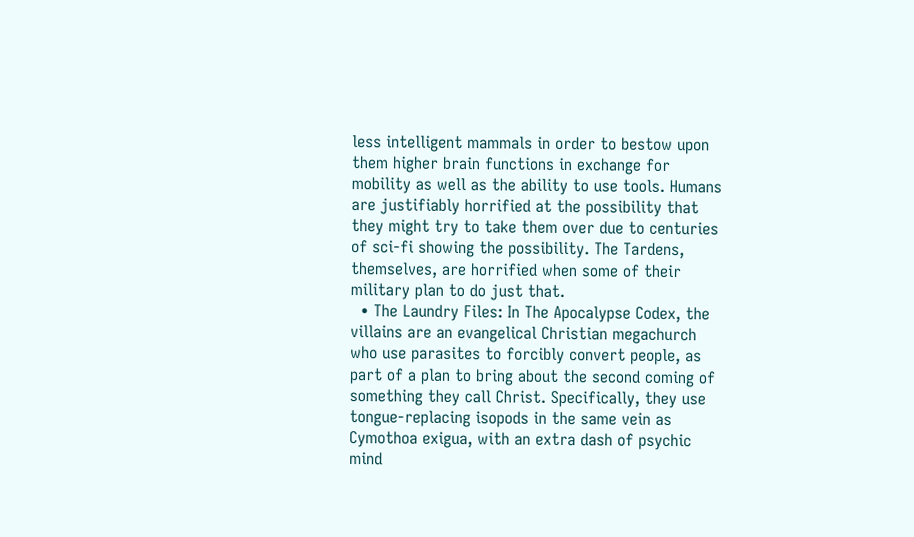less intelligent mammals in order to bestow upon them higher brain functions in exchange for mobility as well as the ability to use tools. Humans are justifiably horrified at the possibility that they might try to take them over due to centuries of sci-fi showing the possibility. The Tardens, themselves, are horrified when some of their military plan to do just that.
  • The Laundry Files: In The Apocalypse Codex, the villains are an evangelical Christian megachurch who use parasites to forcibly convert people, as part of a plan to bring about the second coming of something they call Christ. Specifically, they use tongue-replacing isopods in the same vein as Cymothoa exigua, with an extra dash of psychic mind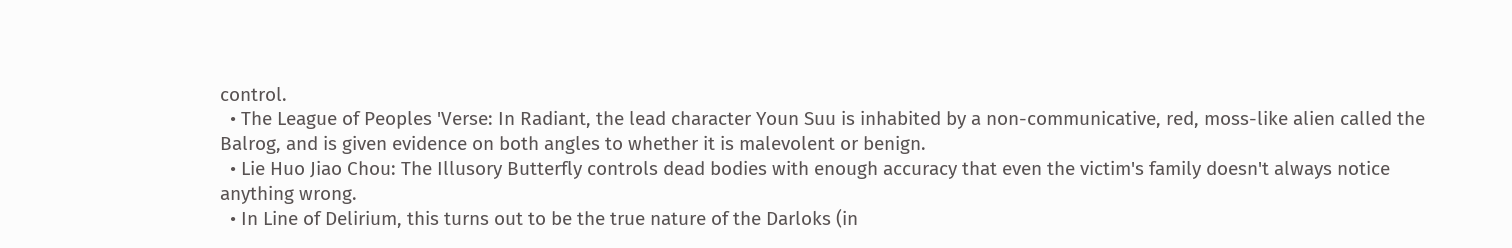control.
  • The League of Peoples 'Verse: In Radiant, the lead character Youn Suu is inhabited by a non-communicative, red, moss-like alien called the Balrog, and is given evidence on both angles to whether it is malevolent or benign.
  • Lie Huo Jiao Chou: The Illusory Butterfly controls dead bodies with enough accuracy that even the victim's family doesn't always notice anything wrong.
  • In Line of Delirium, this turns out to be the true nature of the Darloks (in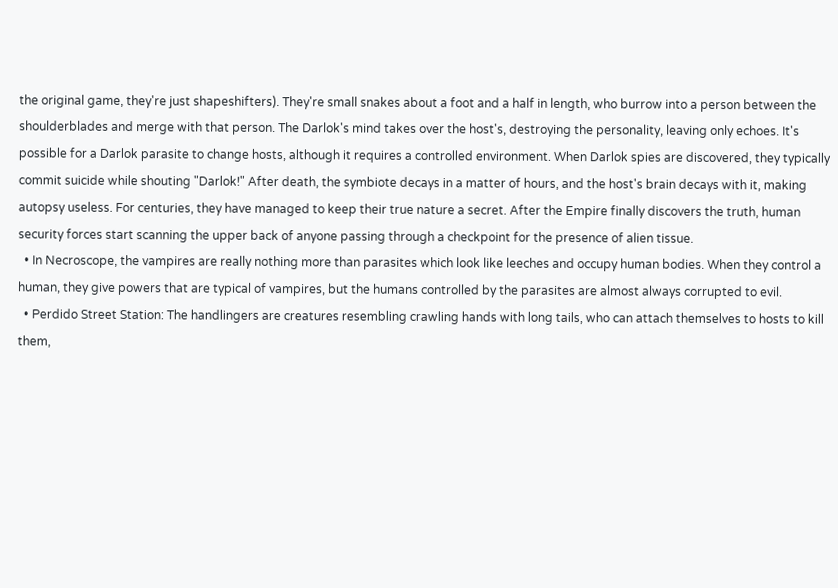the original game, they're just shapeshifters). They're small snakes about a foot and a half in length, who burrow into a person between the shoulderblades and merge with that person. The Darlok's mind takes over the host's, destroying the personality, leaving only echoes. It's possible for a Darlok parasite to change hosts, although it requires a controlled environment. When Darlok spies are discovered, they typically commit suicide while shouting "Darlok!" After death, the symbiote decays in a matter of hours, and the host's brain decays with it, making autopsy useless. For centuries, they have managed to keep their true nature a secret. After the Empire finally discovers the truth, human security forces start scanning the upper back of anyone passing through a checkpoint for the presence of alien tissue.
  • In Necroscope, the vampires are really nothing more than parasites which look like leeches and occupy human bodies. When they control a human, they give powers that are typical of vampires, but the humans controlled by the parasites are almost always corrupted to evil.
  • Perdido Street Station: The handlingers are creatures resembling crawling hands with long tails, who can attach themselves to hosts to kill them,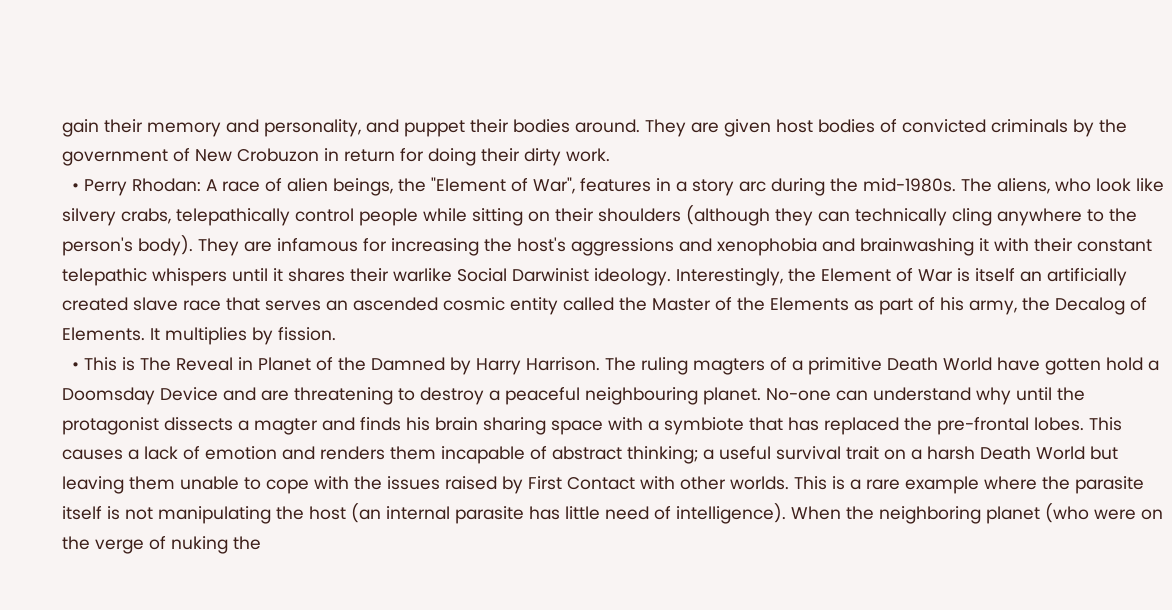gain their memory and personality, and puppet their bodies around. They are given host bodies of convicted criminals by the government of New Crobuzon in return for doing their dirty work.
  • Perry Rhodan: A race of alien beings, the "Element of War", features in a story arc during the mid-1980s. The aliens, who look like silvery crabs, telepathically control people while sitting on their shoulders (although they can technically cling anywhere to the person's body). They are infamous for increasing the host's aggressions and xenophobia and brainwashing it with their constant telepathic whispers until it shares their warlike Social Darwinist ideology. Interestingly, the Element of War is itself an artificially created slave race that serves an ascended cosmic entity called the Master of the Elements as part of his army, the Decalog of Elements. It multiplies by fission.
  • This is The Reveal in Planet of the Damned by Harry Harrison. The ruling magters of a primitive Death World have gotten hold a Doomsday Device and are threatening to destroy a peaceful neighbouring planet. No-one can understand why until the protagonist dissects a magter and finds his brain sharing space with a symbiote that has replaced the pre-frontal lobes. This causes a lack of emotion and renders them incapable of abstract thinking; a useful survival trait on a harsh Death World but leaving them unable to cope with the issues raised by First Contact with other worlds. This is a rare example where the parasite itself is not manipulating the host (an internal parasite has little need of intelligence). When the neighboring planet (who were on the verge of nuking the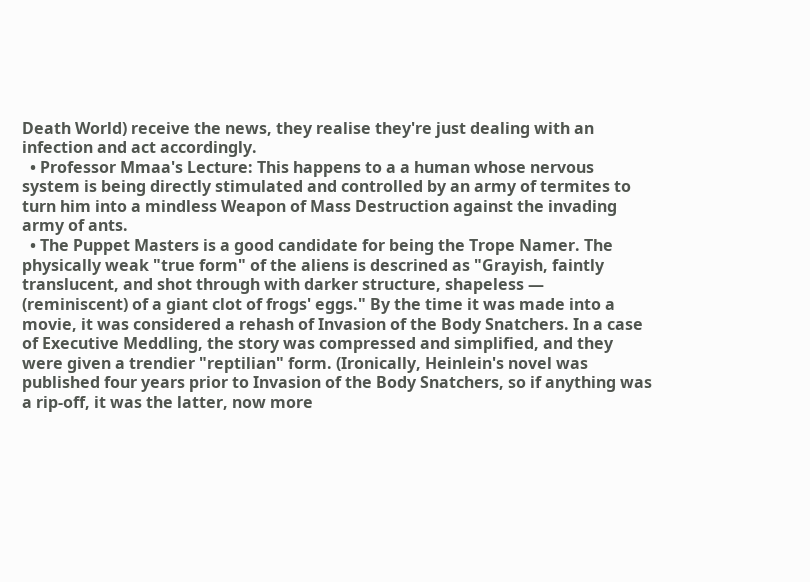Death World) receive the news, they realise they're just dealing with an infection and act accordingly.
  • Professor Mmaa's Lecture: This happens to a a human whose nervous system is being directly stimulated and controlled by an army of termites to turn him into a mindless Weapon of Mass Destruction against the invading army of ants.
  • The Puppet Masters is a good candidate for being the Trope Namer. The physically weak "true form" of the aliens is descrined as "Grayish, faintly translucent, and shot through with darker structure, shapeless — (reminiscent) of a giant clot of frogs' eggs." By the time it was made into a movie, it was considered a rehash of Invasion of the Body Snatchers. In a case of Executive Meddling, the story was compressed and simplified, and they were given a trendier "reptilian" form. (Ironically, Heinlein's novel was published four years prior to Invasion of the Body Snatchers, so if anything was a rip-off, it was the latter, now more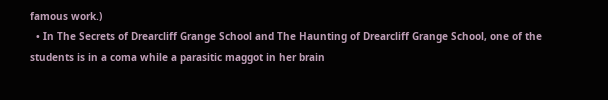famous work.)
  • In The Secrets of Drearcliff Grange School and The Haunting of Drearcliff Grange School, one of the students is in a coma while a parasitic maggot in her brain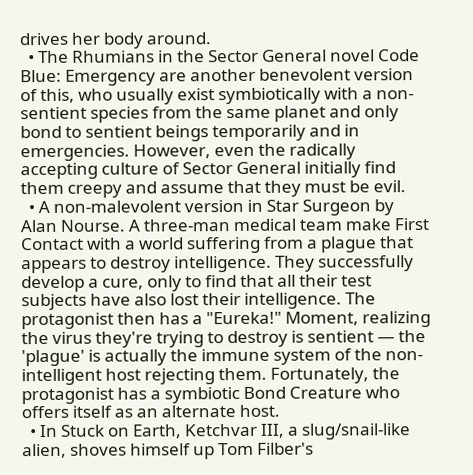drives her body around.
  • The Rhumians in the Sector General novel Code Blue: Emergency are another benevolent version of this, who usually exist symbiotically with a non-sentient species from the same planet and only bond to sentient beings temporarily and in emergencies. However, even the radically accepting culture of Sector General initially find them creepy and assume that they must be evil.
  • A non-malevolent version in Star Surgeon by Alan Nourse. A three-man medical team make First Contact with a world suffering from a plague that appears to destroy intelligence. They successfully develop a cure, only to find that all their test subjects have also lost their intelligence. The protagonist then has a "Eureka!" Moment, realizing the virus they're trying to destroy is sentient — the 'plague' is actually the immune system of the non-intelligent host rejecting them. Fortunately, the protagonist has a symbiotic Bond Creature who offers itself as an alternate host.
  • In Stuck on Earth, Ketchvar III, a slug/snail-like alien, shoves himself up Tom Filber's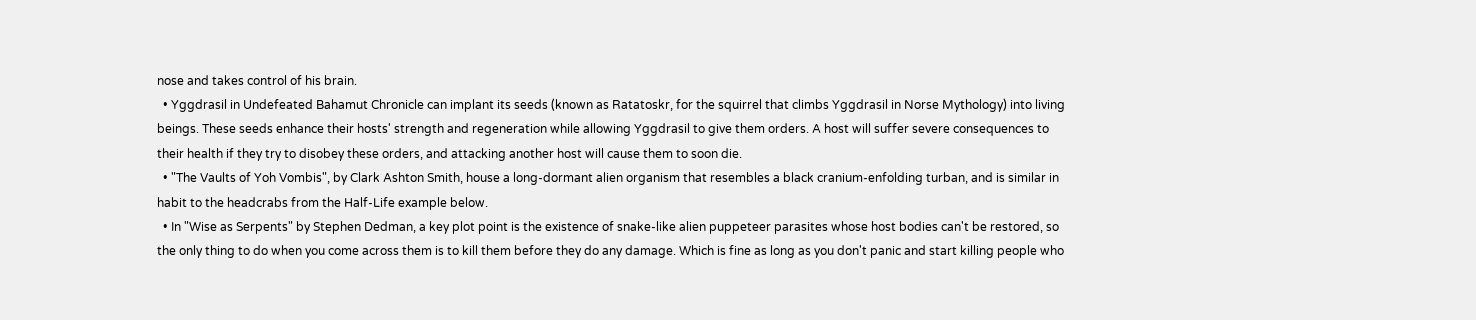nose and takes control of his brain.
  • Yggdrasil in Undefeated Bahamut Chronicle can implant its seeds (known as Ratatoskr, for the squirrel that climbs Yggdrasil in Norse Mythology) into living beings. These seeds enhance their hosts' strength and regeneration while allowing Yggdrasil to give them orders. A host will suffer severe consequences to their health if they try to disobey these orders, and attacking another host will cause them to soon die.
  • "The Vaults of Yoh Vombis", by Clark Ashton Smith, house a long-dormant alien organism that resembles a black cranium-enfolding turban, and is similar in habit to the headcrabs from the Half-Life example below.
  • In "Wise as Serpents" by Stephen Dedman, a key plot point is the existence of snake-like alien puppeteer parasites whose host bodies can't be restored, so the only thing to do when you come across them is to kill them before they do any damage. Which is fine as long as you don't panic and start killing people who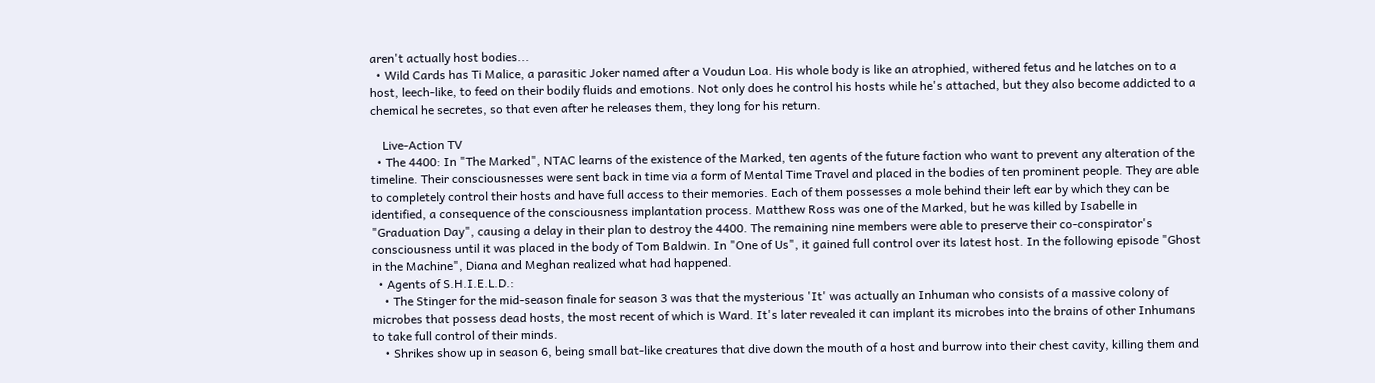aren't actually host bodies...
  • Wild Cards has Ti Malice, a parasitic Joker named after a Voudun Loa. His whole body is like an atrophied, withered fetus and he latches on to a host, leech-like, to feed on their bodily fluids and emotions. Not only does he control his hosts while he's attached, but they also become addicted to a chemical he secretes, so that even after he releases them, they long for his return.

    Live-Action TV
  • The 4400: In "The Marked", NTAC learns of the existence of the Marked, ten agents of the future faction who want to prevent any alteration of the timeline. Their consciousnesses were sent back in time via a form of Mental Time Travel and placed in the bodies of ten prominent people. They are able to completely control their hosts and have full access to their memories. Each of them possesses a mole behind their left ear by which they can be identified, a consequence of the consciousness implantation process. Matthew Ross was one of the Marked, but he was killed by Isabelle in "Graduation Day", causing a delay in their plan to destroy the 4400. The remaining nine members were able to preserve their co-conspirator's consciousness until it was placed in the body of Tom Baldwin. In "One of Us", it gained full control over its latest host. In the following episode "Ghost in the Machine", Diana and Meghan realized what had happened.
  • Agents of S.H.I.E.L.D.:
    • The Stinger for the mid-season finale for season 3 was that the mysterious 'It' was actually an Inhuman who consists of a massive colony of microbes that possess dead hosts, the most recent of which is Ward. It's later revealed it can implant its microbes into the brains of other Inhumans to take full control of their minds.
    • Shrikes show up in season 6, being small bat-like creatures that dive down the mouth of a host and burrow into their chest cavity, killing them and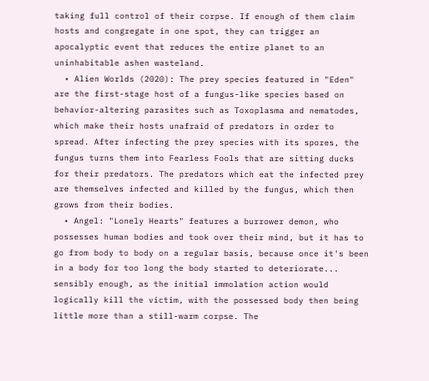taking full control of their corpse. If enough of them claim hosts and congregate in one spot, they can trigger an apocalyptic event that reduces the entire planet to an uninhabitable ashen wasteland.
  • Alien Worlds (2020): The prey species featured in "Eden" are the first-stage host of a fungus-like species based on behavior-altering parasites such as Toxoplasma and nematodes, which make their hosts unafraid of predators in order to spread. After infecting the prey species with its spores, the fungus turns them into Fearless Fools that are sitting ducks for their predators. The predators which eat the infected prey are themselves infected and killed by the fungus, which then grows from their bodies.
  • Angel: "Lonely Hearts" features a burrower demon, who possesses human bodies and took over their mind, but it has to go from body to body on a regular basis, because once it's been in a body for too long the body started to deteriorate... sensibly enough, as the initial immolation action would logically kill the victim, with the possessed body then being little more than a still-warm corpse. The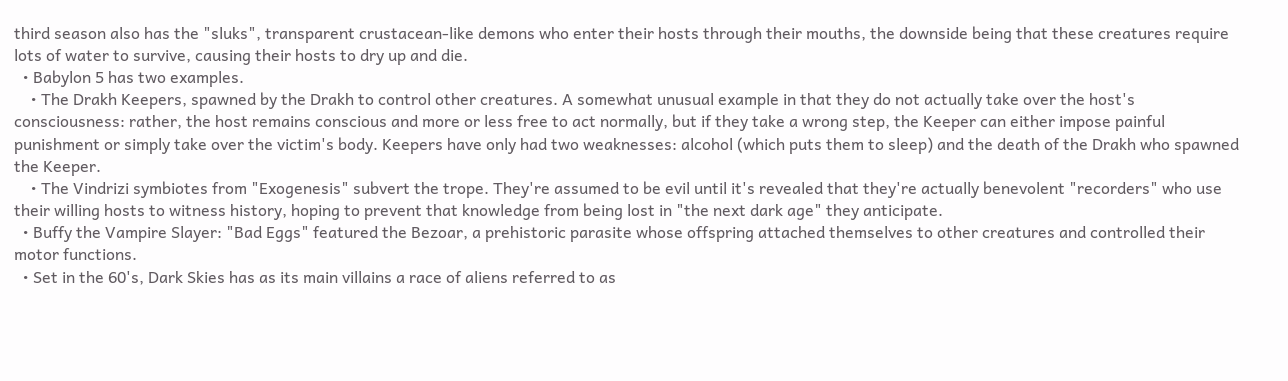third season also has the "sluks", transparent crustacean-like demons who enter their hosts through their mouths, the downside being that these creatures require lots of water to survive, causing their hosts to dry up and die.
  • Babylon 5 has two examples.
    • The Drakh Keepers, spawned by the Drakh to control other creatures. A somewhat unusual example in that they do not actually take over the host's consciousness: rather, the host remains conscious and more or less free to act normally, but if they take a wrong step, the Keeper can either impose painful punishment or simply take over the victim's body. Keepers have only had two weaknesses: alcohol (which puts them to sleep) and the death of the Drakh who spawned the Keeper.
    • The Vindrizi symbiotes from "Exogenesis" subvert the trope. They're assumed to be evil until it's revealed that they're actually benevolent "recorders" who use their willing hosts to witness history, hoping to prevent that knowledge from being lost in "the next dark age" they anticipate.
  • Buffy the Vampire Slayer: "Bad Eggs" featured the Bezoar, a prehistoric parasite whose offspring attached themselves to other creatures and controlled their motor functions.
  • Set in the 60's, Dark Skies has as its main villains a race of aliens referred to as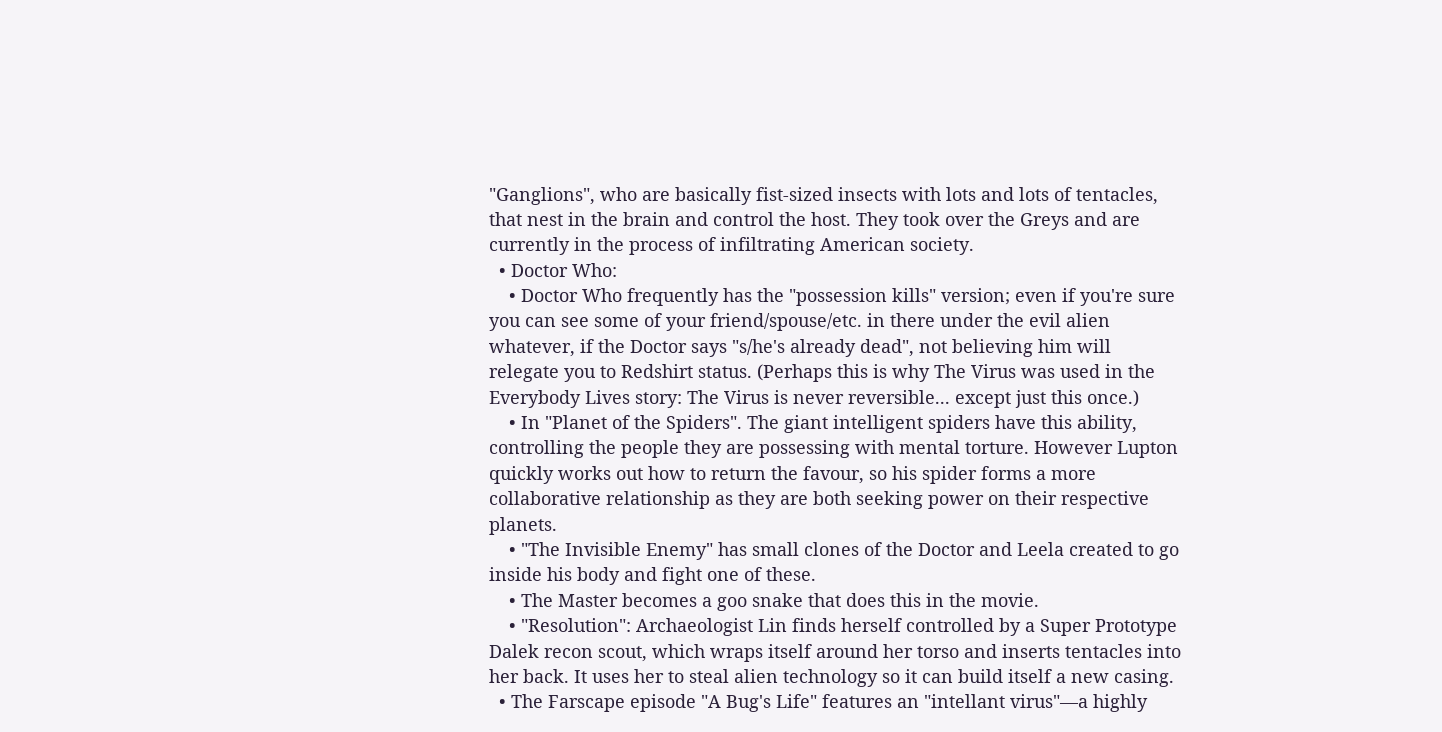"Ganglions", who are basically fist-sized insects with lots and lots of tentacles, that nest in the brain and control the host. They took over the Greys and are currently in the process of infiltrating American society.
  • Doctor Who:
    • Doctor Who frequently has the "possession kills" version; even if you're sure you can see some of your friend/spouse/etc. in there under the evil alien whatever, if the Doctor says "s/he's already dead", not believing him will relegate you to Redshirt status. (Perhaps this is why The Virus was used in the Everybody Lives story: The Virus is never reversible... except just this once.)
    • In "Planet of the Spiders". The giant intelligent spiders have this ability, controlling the people they are possessing with mental torture. However Lupton quickly works out how to return the favour, so his spider forms a more collaborative relationship as they are both seeking power on their respective planets.
    • "The Invisible Enemy" has small clones of the Doctor and Leela created to go inside his body and fight one of these.
    • The Master becomes a goo snake that does this in the movie.
    • "Resolution": Archaeologist Lin finds herself controlled by a Super Prototype Dalek recon scout, which wraps itself around her torso and inserts tentacles into her back. It uses her to steal alien technology so it can build itself a new casing.
  • The Farscape episode "A Bug's Life" features an "intellant virus"—a highly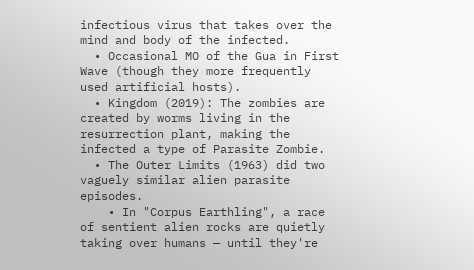infectious virus that takes over the mind and body of the infected.
  • Occasional MO of the Gua in First Wave (though they more frequently used artificial hosts).
  • Kingdom (2019): The zombies are created by worms living in the resurrection plant, making the infected a type of Parasite Zombie.
  • The Outer Limits (1963) did two vaguely similar alien parasite episodes.
    • In "Corpus Earthling", a race of sentient alien rocks are quietly taking over humans — until they're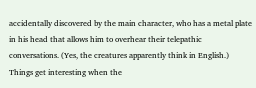accidentally discovered by the main character, who has a metal plate in his head that allows him to overhear their telepathic conversations. (Yes, the creatures apparently think in English.) Things get interesting when the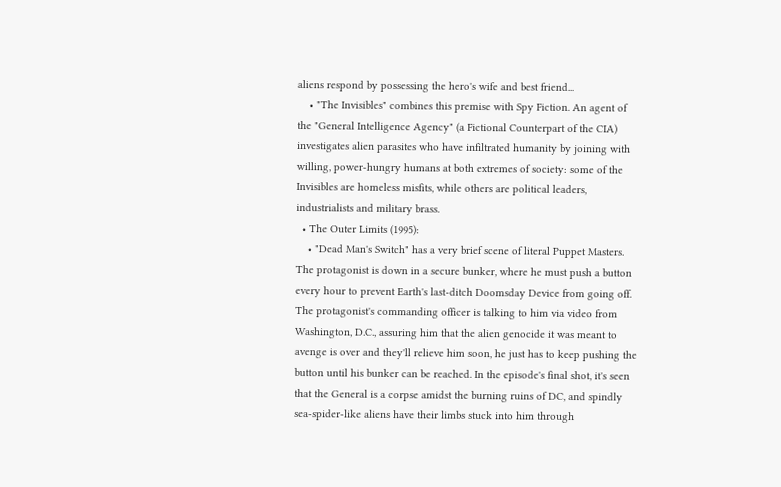aliens respond by possessing the hero's wife and best friend...
    • "The Invisibles" combines this premise with Spy Fiction. An agent of the "General Intelligence Agency" (a Fictional Counterpart of the CIA) investigates alien parasites who have infiltrated humanity by joining with willing, power-hungry humans at both extremes of society: some of the Invisibles are homeless misfits, while others are political leaders, industrialists and military brass.
  • The Outer Limits (1995):
    • "Dead Man's Switch" has a very brief scene of literal Puppet Masters. The protagonist is down in a secure bunker, where he must push a button every hour to prevent Earth's last-ditch Doomsday Device from going off. The protagonist's commanding officer is talking to him via video from Washington, D.C., assuring him that the alien genocide it was meant to avenge is over and they'll relieve him soon, he just has to keep pushing the button until his bunker can be reached. In the episode's final shot, it's seen that the General is a corpse amidst the burning ruins of DC, and spindly sea-spider-like aliens have their limbs stuck into him through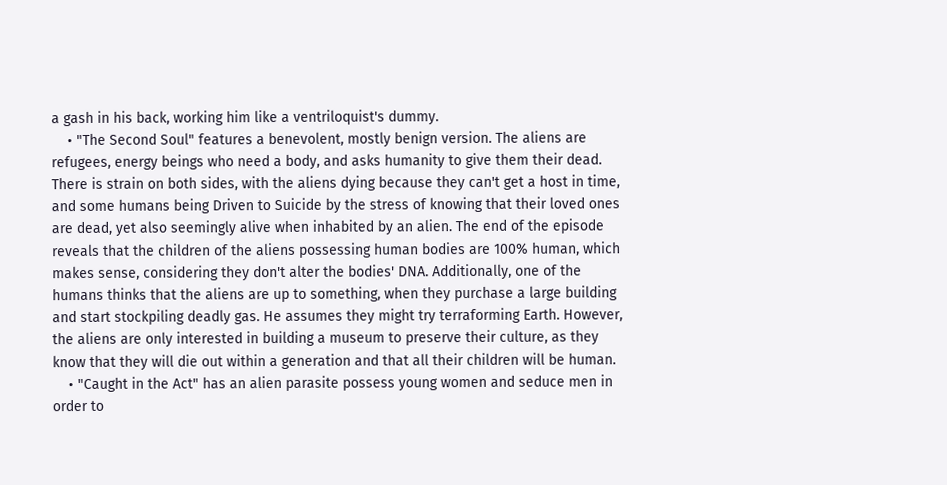a gash in his back, working him like a ventriloquist's dummy.
    • "The Second Soul" features a benevolent, mostly benign version. The aliens are refugees, energy beings who need a body, and asks humanity to give them their dead. There is strain on both sides, with the aliens dying because they can't get a host in time, and some humans being Driven to Suicide by the stress of knowing that their loved ones are dead, yet also seemingly alive when inhabited by an alien. The end of the episode reveals that the children of the aliens possessing human bodies are 100% human, which makes sense, considering they don't alter the bodies' DNA. Additionally, one of the humans thinks that the aliens are up to something, when they purchase a large building and start stockpiling deadly gas. He assumes they might try terraforming Earth. However, the aliens are only interested in building a museum to preserve their culture, as they know that they will die out within a generation and that all their children will be human.
    • "Caught in the Act" has an alien parasite possess young women and seduce men in order to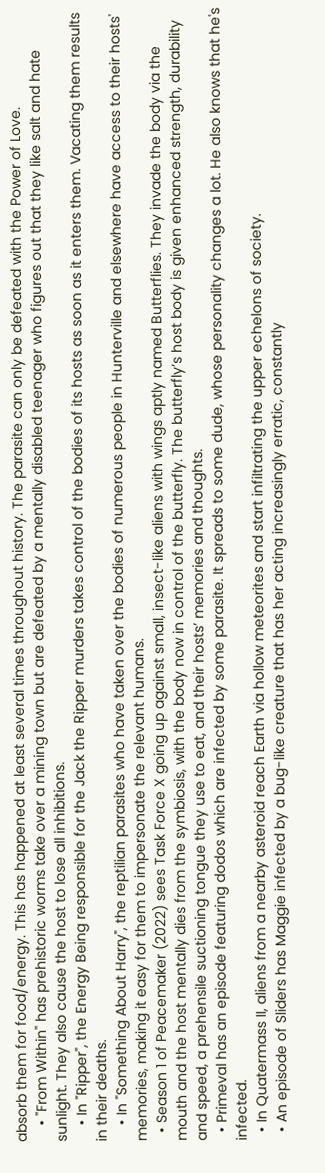absorb them for food/energy. This has happened at least several times throughout history. The parasite can only be defeated with the Power of Love.
    • "From Within" has prehistoric worms take over a mining town but are defeated by a mentally disabled teenager who figures out that they like salt and hate sunlight. They also cause the host to lose all inhibitions.
    • In "Ripper", the Energy Being responsible for the Jack the Ripper murders takes control of the bodies of its hosts as soon as it enters them. Vacating them results in their deaths.
    • In "Something About Harry", the reptilian parasites who have taken over the bodies of numerous people in Hunterville and elsewhere have access to their hosts' memories, making it easy for them to impersonate the relevant humans.
  • Season 1 of Peacemaker (2022) sees Task Force X going up against small, insect-like aliens with wings aptly named Butterflies. They invade the body via the mouth and the host mentally dies from the symbiosis, with the body now in control of the butterfly. The butterfly’s host body is given enhanced strength, durability and speed, a prehensile suctioning tongue they use to eat, and their hosts’ memories and thoughts.
  • Primeval has an episode featuring dodos which are infected by some parasite. It spreads to some dude, whose personality changes a lot. He also knows that he's infected.
  • In Quatermass II, aliens from a nearby asteroid reach Earth via hollow meteorites and start infiltrating the upper echelons of society.
  • An episode of Sliders has Maggie infected by a bug-like creature that has her acting increasingly erratic, constantly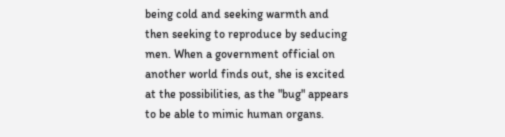being cold and seeking warmth and then seeking to reproduce by seducing men. When a government official on another world finds out, she is excited at the possibilities, as the "bug" appears to be able to mimic human organs.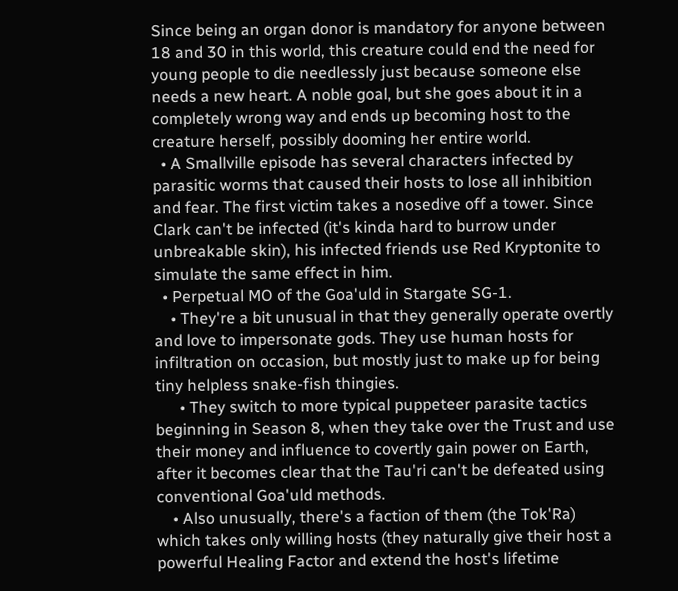Since being an organ donor is mandatory for anyone between 18 and 30 in this world, this creature could end the need for young people to die needlessly just because someone else needs a new heart. A noble goal, but she goes about it in a completely wrong way and ends up becoming host to the creature herself, possibly dooming her entire world.
  • A Smallville episode has several characters infected by parasitic worms that caused their hosts to lose all inhibition and fear. The first victim takes a nosedive off a tower. Since Clark can't be infected (it's kinda hard to burrow under unbreakable skin), his infected friends use Red Kryptonite to simulate the same effect in him.
  • Perpetual MO of the Goa'uld in Stargate SG-1.
    • They're a bit unusual in that they generally operate overtly and love to impersonate gods. They use human hosts for infiltration on occasion, but mostly just to make up for being tiny helpless snake-fish thingies.
      • They switch to more typical puppeteer parasite tactics beginning in Season 8, when they take over the Trust and use their money and influence to covertly gain power on Earth, after it becomes clear that the Tau'ri can't be defeated using conventional Goa'uld methods.
    • Also unusually, there's a faction of them (the Tok'Ra) which takes only willing hosts (they naturally give their host a powerful Healing Factor and extend the host's lifetime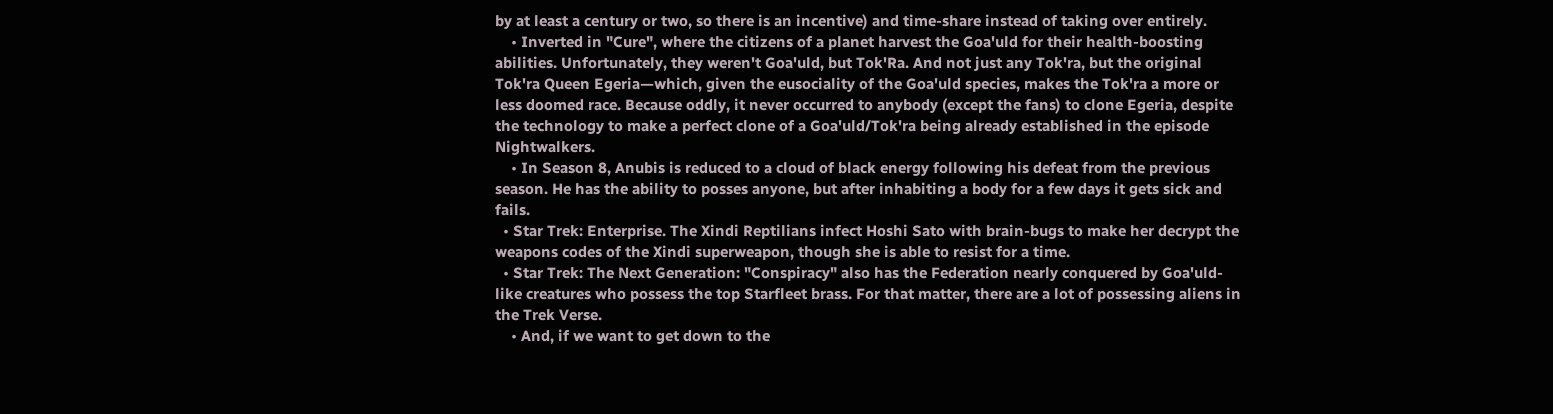by at least a century or two, so there is an incentive) and time-share instead of taking over entirely.
    • Inverted in "Cure", where the citizens of a planet harvest the Goa'uld for their health-boosting abilities. Unfortunately, they weren't Goa'uld, but Tok'Ra. And not just any Tok'ra, but the original Tok'ra Queen Egeria—which, given the eusociality of the Goa'uld species, makes the Tok'ra a more or less doomed race. Because oddly, it never occurred to anybody (except the fans) to clone Egeria, despite the technology to make a perfect clone of a Goa'uld/Tok'ra being already established in the episode Nightwalkers.
    • In Season 8, Anubis is reduced to a cloud of black energy following his defeat from the previous season. He has the ability to posses anyone, but after inhabiting a body for a few days it gets sick and fails.
  • Star Trek: Enterprise. The Xindi Reptilians infect Hoshi Sato with brain-bugs to make her decrypt the weapons codes of the Xindi superweapon, though she is able to resist for a time.
  • Star Trek: The Next Generation: "Conspiracy" also has the Federation nearly conquered by Goa'uld-like creatures who possess the top Starfleet brass. For that matter, there are a lot of possessing aliens in the Trek Verse.
    • And, if we want to get down to the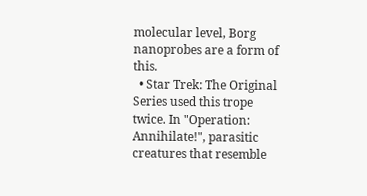molecular level, Borg nanoprobes are a form of this.
  • Star Trek: The Original Series used this trope twice. In "Operation: Annihilate!", parasitic creatures that resemble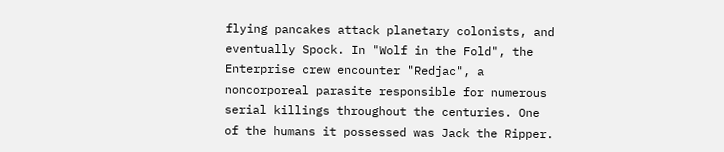flying pancakes attack planetary colonists, and eventually Spock. In "Wolf in the Fold", the Enterprise crew encounter "Redjac", a noncorporeal parasite responsible for numerous serial killings throughout the centuries. One of the humans it possessed was Jack the Ripper.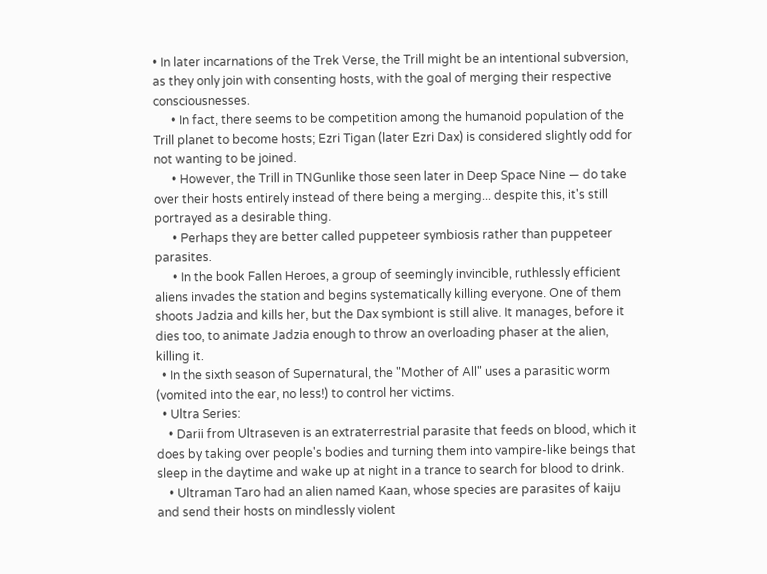• In later incarnations of the Trek Verse, the Trill might be an intentional subversion, as they only join with consenting hosts, with the goal of merging their respective consciousnesses.
      • In fact, there seems to be competition among the humanoid population of the Trill planet to become hosts; Ezri Tigan (later Ezri Dax) is considered slightly odd for not wanting to be joined.
      • However, the Trill in TNGunlike those seen later in Deep Space Nine — do take over their hosts entirely instead of there being a merging... despite this, it's still portrayed as a desirable thing.
      • Perhaps they are better called puppeteer symbiosis rather than puppeteer parasites.
      • In the book Fallen Heroes, a group of seemingly invincible, ruthlessly efficient aliens invades the station and begins systematically killing everyone. One of them shoots Jadzia and kills her, but the Dax symbiont is still alive. It manages, before it dies too, to animate Jadzia enough to throw an overloading phaser at the alien, killing it.
  • In the sixth season of Supernatural, the "Mother of All" uses a parasitic worm (vomited into the ear, no less!) to control her victims.
  • Ultra Series:
    • Darii from Ultraseven is an extraterrestrial parasite that feeds on blood, which it does by taking over people's bodies and turning them into vampire-like beings that sleep in the daytime and wake up at night in a trance to search for blood to drink.
    • Ultraman Taro had an alien named Kaan, whose species are parasites of kaiju and send their hosts on mindlessly violent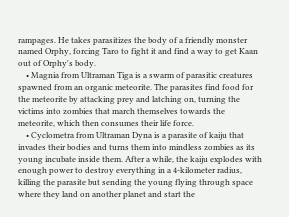rampages. He takes parasitizes the body of a friendly monster named Orphy, forcing Taro to fight it and find a way to get Kaan out of Orphy's body.
    • Magnia from Ultraman Tiga is a swarm of parasitic creatures spawned from an organic meteorite. The parasites find food for the meteorite by attacking prey and latching on, turning the victims into zombies that march themselves towards the meteorite, which then consumes their life force.
    • Cyclometra from Ultraman Dyna is a parasite of kaiju that invades their bodies and turns them into mindless zombies as its young incubate inside them. After a while, the kaiju explodes with enough power to destroy everything in a 4-kilometer radius, killing the parasite but sending the young flying through space where they land on another planet and start the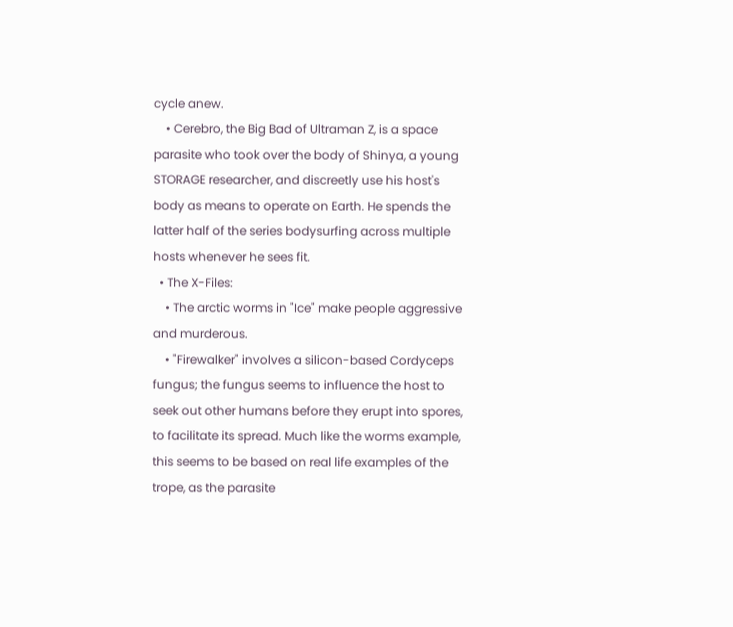cycle anew.
    • Cerebro, the Big Bad of Ultraman Z, is a space parasite who took over the body of Shinya, a young STORAGE researcher, and discreetly use his host's body as means to operate on Earth. He spends the latter half of the series bodysurfing across multiple hosts whenever he sees fit.
  • The X-Files:
    • The arctic worms in "Ice" make people aggressive and murderous.
    • "Firewalker" involves a silicon-based Cordyceps fungus; the fungus seems to influence the host to seek out other humans before they erupt into spores, to facilitate its spread. Much like the worms example, this seems to be based on real life examples of the trope, as the parasite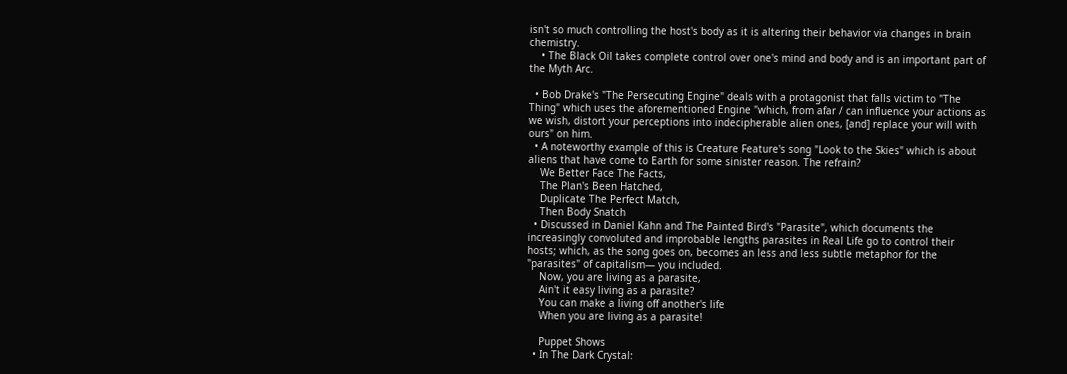isn't so much controlling the host's body as it is altering their behavior via changes in brain chemistry.
    • The Black Oil takes complete control over one's mind and body and is an important part of the Myth Arc.

  • Bob Drake's "The Persecuting Engine" deals with a protagonist that falls victim to "The Thing" which uses the aforementioned Engine "which, from afar / can influence your actions as we wish, distort your perceptions into indecipherable alien ones, [and] replace your will with ours" on him.
  • A noteworthy example of this is Creature Feature's song "Look to the Skies" which is about aliens that have come to Earth for some sinister reason. The refrain?
    We Better Face The Facts,
    The Plan's Been Hatched,
    Duplicate The Perfect Match,
    Then Body Snatch
  • Discussed in Daniel Kahn and The Painted Bird's "Parasite", which documents the increasingly convoluted and improbable lengths parasites in Real Life go to control their hosts; which, as the song goes on, becomes an less and less subtle metaphor for the "parasites" of capitalism— you included.
    Now, you are living as a parasite,
    Ain't it easy living as a parasite?
    You can make a living off another's life
    When you are living as a parasite!

    Puppet Shows
  • In The Dark Crystal: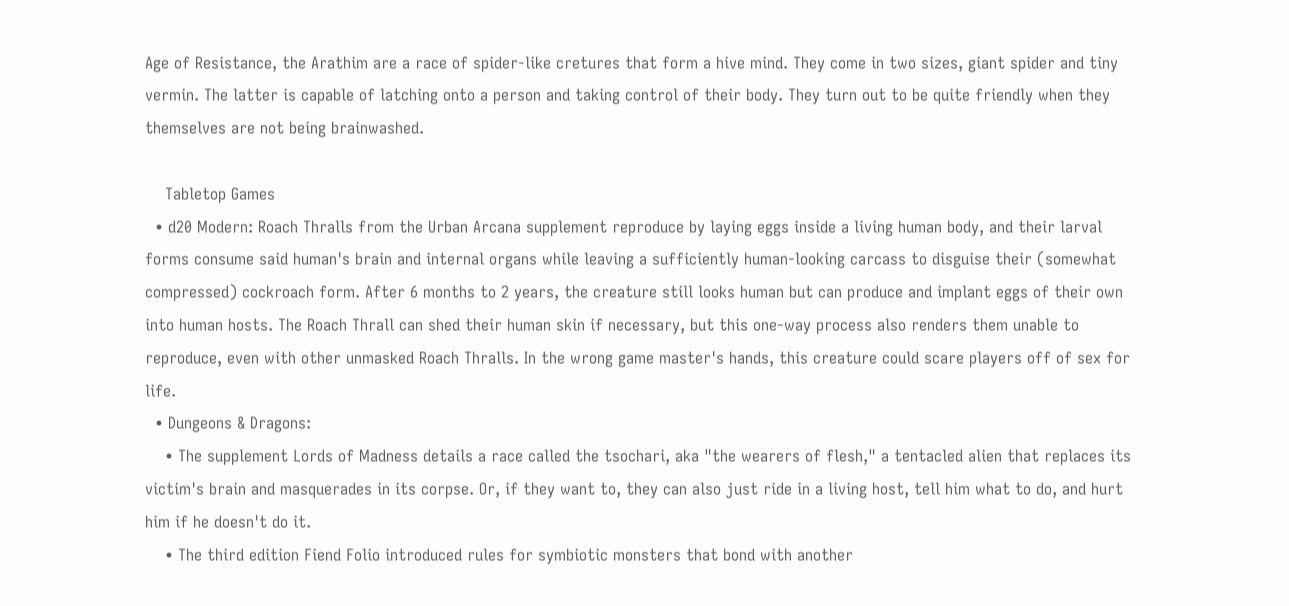Age of Resistance, the Arathim are a race of spider-like cretures that form a hive mind. They come in two sizes, giant spider and tiny vermin. The latter is capable of latching onto a person and taking control of their body. They turn out to be quite friendly when they themselves are not being brainwashed.

    Tabletop Games
  • d20 Modern: Roach Thralls from the Urban Arcana supplement reproduce by laying eggs inside a living human body, and their larval forms consume said human's brain and internal organs while leaving a sufficiently human-looking carcass to disguise their (somewhat compressed) cockroach form. After 6 months to 2 years, the creature still looks human but can produce and implant eggs of their own into human hosts. The Roach Thrall can shed their human skin if necessary, but this one-way process also renders them unable to reproduce, even with other unmasked Roach Thralls. In the wrong game master's hands, this creature could scare players off of sex for life.
  • Dungeons & Dragons:
    • The supplement Lords of Madness details a race called the tsochari, aka "the wearers of flesh," a tentacled alien that replaces its victim's brain and masquerades in its corpse. Or, if they want to, they can also just ride in a living host, tell him what to do, and hurt him if he doesn't do it.
    • The third edition Fiend Folio introduced rules for symbiotic monsters that bond with another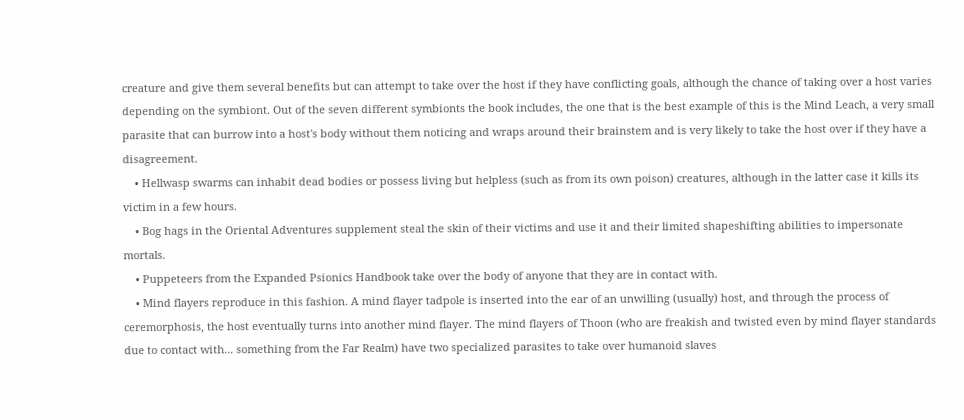creature and give them several benefits but can attempt to take over the host if they have conflicting goals, although the chance of taking over a host varies depending on the symbiont. Out of the seven different symbionts the book includes, the one that is the best example of this is the Mind Leach, a very small parasite that can burrow into a host's body without them noticing and wraps around their brainstem and is very likely to take the host over if they have a disagreement.
    • Hellwasp swarms can inhabit dead bodies or possess living but helpless (such as from its own poison) creatures, although in the latter case it kills its victim in a few hours.
    • Bog hags in the Oriental Adventures supplement steal the skin of their victims and use it and their limited shapeshifting abilities to impersonate mortals.
    • Puppeteers from the Expanded Psionics Handbook take over the body of anyone that they are in contact with.
    • Mind flayers reproduce in this fashion. A mind flayer tadpole is inserted into the ear of an unwilling (usually) host, and through the process of ceremorphosis, the host eventually turns into another mind flayer. The mind flayers of Thoon (who are freakish and twisted even by mind flayer standards due to contact with... something from the Far Realm) have two specialized parasites to take over humanoid slaves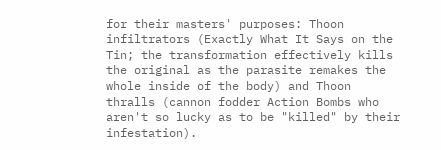for their masters' purposes: Thoon infiltrators (Exactly What It Says on the Tin; the transformation effectively kills the original as the parasite remakes the whole inside of the body) and Thoon thralls (cannon fodder Action Bombs who aren't so lucky as to be "killed" by their infestation).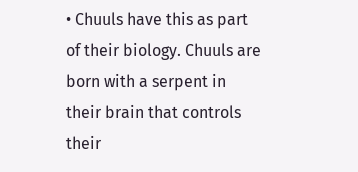• Chuuls have this as part of their biology. Chuuls are born with a serpent in their brain that controls their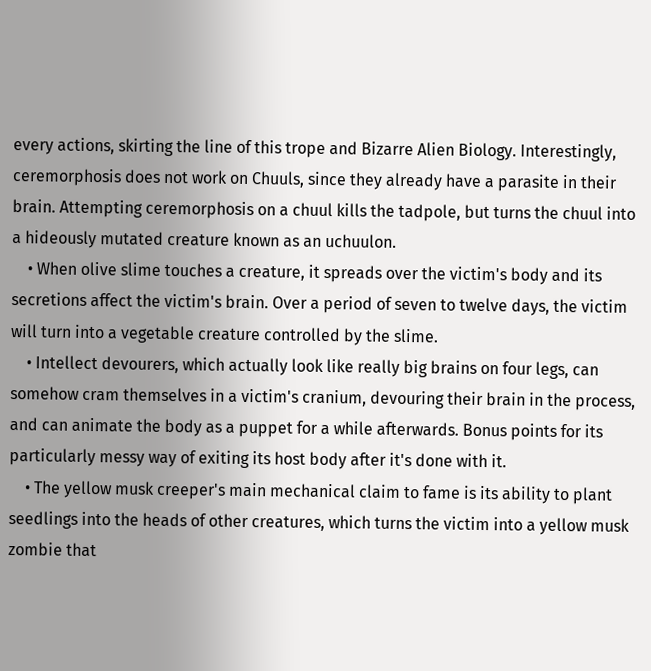every actions, skirting the line of this trope and Bizarre Alien Biology. Interestingly, ceremorphosis does not work on Chuuls, since they already have a parasite in their brain. Attempting ceremorphosis on a chuul kills the tadpole, but turns the chuul into a hideously mutated creature known as an uchuulon.
    • When olive slime touches a creature, it spreads over the victim's body and its secretions affect the victim's brain. Over a period of seven to twelve days, the victim will turn into a vegetable creature controlled by the slime.
    • Intellect devourers, which actually look like really big brains on four legs, can somehow cram themselves in a victim's cranium, devouring their brain in the process, and can animate the body as a puppet for a while afterwards. Bonus points for its particularly messy way of exiting its host body after it's done with it.
    • The yellow musk creeper's main mechanical claim to fame is its ability to plant seedlings into the heads of other creatures, which turns the victim into a yellow musk zombie that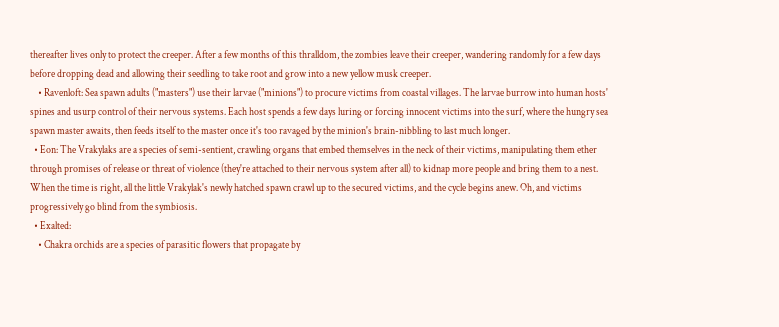thereafter lives only to protect the creeper. After a few months of this thralldom, the zombies leave their creeper, wandering randomly for a few days before dropping dead and allowing their seedling to take root and grow into a new yellow musk creeper.
    • Ravenloft: Sea spawn adults ("masters") use their larvae ("minions") to procure victims from coastal villages. The larvae burrow into human hosts' spines and usurp control of their nervous systems. Each host spends a few days luring or forcing innocent victims into the surf, where the hungry sea spawn master awaits, then feeds itself to the master once it's too ravaged by the minion's brain-nibbling to last much longer.
  • Eon: The Vrakylaks are a species of semi-sentient, crawling organs that embed themselves in the neck of their victims, manipulating them ether through promises of release or threat of violence (they're attached to their nervous system after all) to kidnap more people and bring them to a nest. When the time is right, all the little Vrakylak's newly hatched spawn crawl up to the secured victims, and the cycle begins anew. Oh, and victims progressively go blind from the symbiosis.
  • Exalted:
    • Chakra orchids are a species of parasitic flowers that propagate by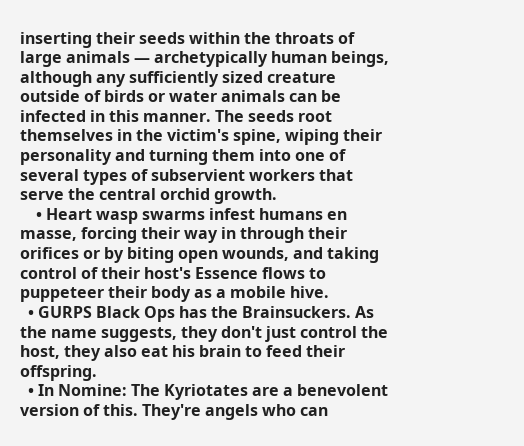inserting their seeds within the throats of large animals — archetypically human beings, although any sufficiently sized creature outside of birds or water animals can be infected in this manner. The seeds root themselves in the victim's spine, wiping their personality and turning them into one of several types of subservient workers that serve the central orchid growth.
    • Heart wasp swarms infest humans en masse, forcing their way in through their orifices or by biting open wounds, and taking control of their host's Essence flows to puppeteer their body as a mobile hive.
  • GURPS Black Ops has the Brainsuckers. As the name suggests, they don't just control the host, they also eat his brain to feed their offspring.
  • In Nomine: The Kyriotates are a benevolent version of this. They're angels who can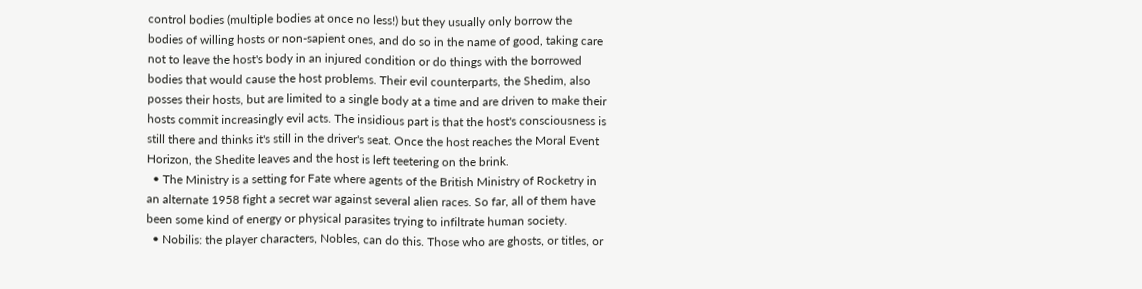control bodies (multiple bodies at once no less!) but they usually only borrow the bodies of willing hosts or non-sapient ones, and do so in the name of good, taking care not to leave the host's body in an injured condition or do things with the borrowed bodies that would cause the host problems. Their evil counterparts, the Shedim, also posses their hosts, but are limited to a single body at a time and are driven to make their hosts commit increasingly evil acts. The insidious part is that the host's consciousness is still there and thinks it's still in the driver's seat. Once the host reaches the Moral Event Horizon, the Shedite leaves and the host is left teetering on the brink.
  • The Ministry is a setting for Fate where agents of the British Ministry of Rocketry in an alternate 1958 fight a secret war against several alien races. So far, all of them have been some kind of energy or physical parasites trying to infiltrate human society.
  • Nobilis: the player characters, Nobles, can do this. Those who are ghosts, or titles, or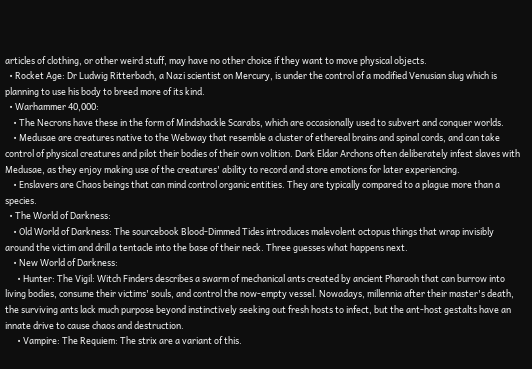articles of clothing, or other weird stuff, may have no other choice if they want to move physical objects.
  • Rocket Age: Dr Ludwig Ritterbach, a Nazi scientist on Mercury, is under the control of a modified Venusian slug which is planning to use his body to breed more of its kind.
  • Warhammer 40,000:
    • The Necrons have these in the form of Mindshackle Scarabs, which are occasionally used to subvert and conquer worlds.
    • Medusae are creatures native to the Webway that resemble a cluster of ethereal brains and spinal cords, and can take control of physical creatures and pilot their bodies of their own volition. Dark Eldar Archons often deliberately infest slaves with Medusae, as they enjoy making use of the creatures' ability to record and store emotions for later experiencing.
    • Enslavers are Chaos beings that can mind control organic entities. They are typically compared to a plague more than a species.
  • The World of Darkness:
    • Old World of Darkness: The sourcebook Blood-Dimmed Tides introduces malevolent octopus things that wrap invisibly around the victim and drill a tentacle into the base of their neck. Three guesses what happens next.
    • New World of Darkness:
      • Hunter: The Vigil: Witch Finders describes a swarm of mechanical ants created by ancient Pharaoh that can burrow into living bodies, consume their victims' souls, and control the now-empty vessel. Nowadays, millennia after their master's death, the surviving ants lack much purpose beyond instinctively seeking out fresh hosts to infect, but the ant-host gestalts have an innate drive to cause chaos and destruction.
      • Vampire: The Requiem: The strix are a variant of this.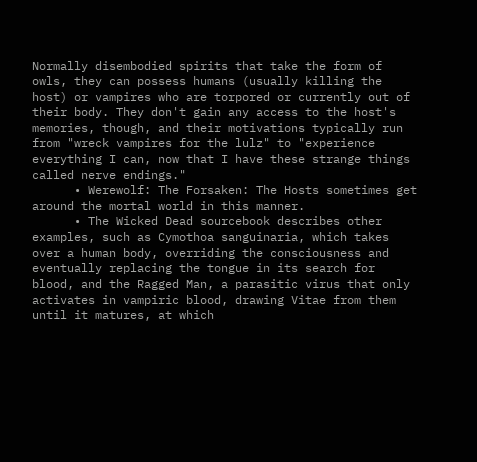Normally disembodied spirits that take the form of owls, they can possess humans (usually killing the host) or vampires who are torpored or currently out of their body. They don't gain any access to the host's memories, though, and their motivations typically run from "wreck vampires for the lulz" to "experience everything I can, now that I have these strange things called nerve endings."
      • Werewolf: The Forsaken: The Hosts sometimes get around the mortal world in this manner.
      • The Wicked Dead sourcebook describes other examples, such as Cymothoa sanguinaria, which takes over a human body, overriding the consciousness and eventually replacing the tongue in its search for blood, and the Ragged Man, a parasitic virus that only activates in vampiric blood, drawing Vitae from them until it matures, at which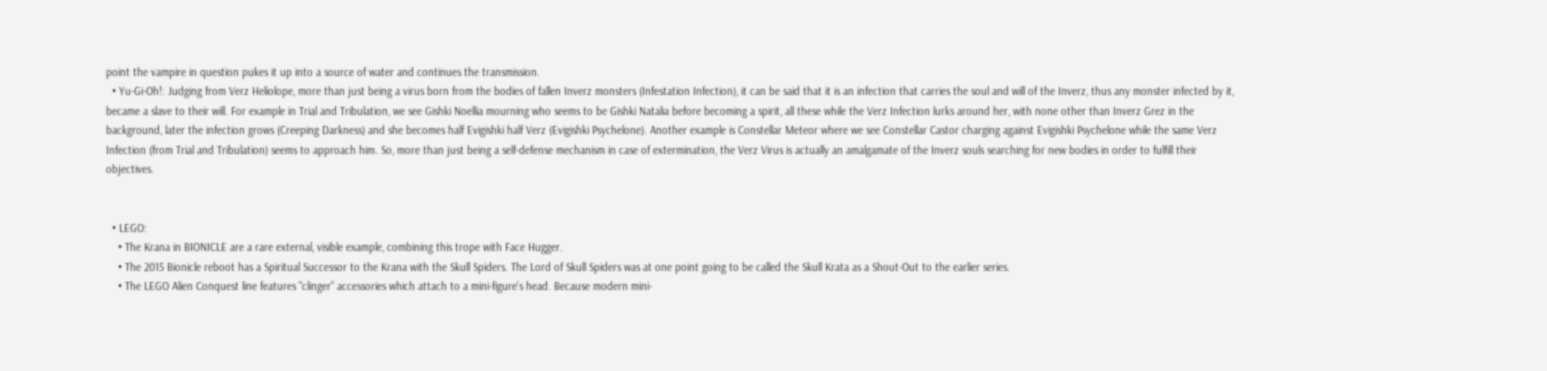point the vampire in question pukes it up into a source of water and continues the transmission.
  • Yu-Gi-Oh!: Judging from Verz Heliolope, more than just being a virus born from the bodies of fallen Inverz monsters (Infestation Infection), it can be said that it is an infection that carries the soul and will of the Inverz, thus any monster infected by it, became a slave to their will. For example in Trial and Tribulation, we see Gishki Noellia mourning who seems to be Gishki Natalia before becoming a spirit, all these while the Verz Infection lurks around her, with none other than Inverz Grez in the background, later the infection grows (Creeping Darkness) and she becomes half Evigishki half Verz (Evigishki Psychelone). Another example is Constellar Meteor where we see Constellar Castor charging against Evigishki Psychelone while the same Verz Infection (from Trial and Tribulation) seems to approach him. So, more than just being a self-defense mechanism in case of extermination, the Verz Virus is actually an amalgamate of the Inverz souls searching for new bodies in order to fulfill their objectives.


  • LEGO:
    • The Krana in BIONICLE are a rare external, visible example, combining this trope with Face Hugger.
    • The 2015 Bionicle reboot has a Spiritual Successor to the Krana with the Skull Spiders. The Lord of Skull Spiders was at one point going to be called the Skull Krata as a Shout-Out to the earlier series.
    • The LEGO Alien Conquest line features "clinger" accessories which attach to a mini-figure's head. Because modern mini-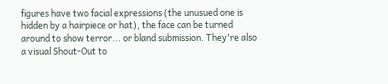figures have two facial expressions (the unusued one is hidden by a hairpiece or hat), the face can be turned around to show terror... or bland submission. They're also a visual Shout-Out to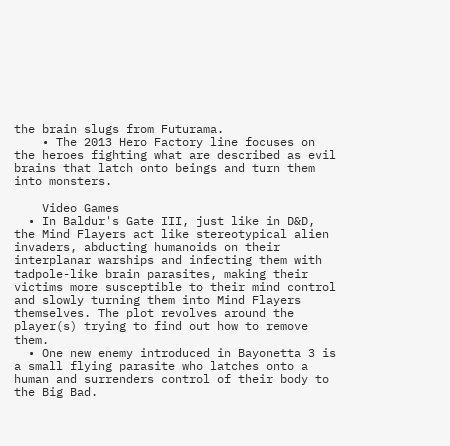the brain slugs from Futurama.
    • The 2013 Hero Factory line focuses on the heroes fighting what are described as evil brains that latch onto beings and turn them into monsters.

    Video Games
  • In Baldur's Gate III, just like in D&D, the Mind Flayers act like stereotypical alien invaders, abducting humanoids on their interplanar warships and infecting them with tadpole-like brain parasites, making their victims more susceptible to their mind control and slowly turning them into Mind Flayers themselves. The plot revolves around the player(s) trying to find out how to remove them.
  • One new enemy introduced in Bayonetta 3 is a small flying parasite who latches onto a human and surrenders control of their body to the Big Bad.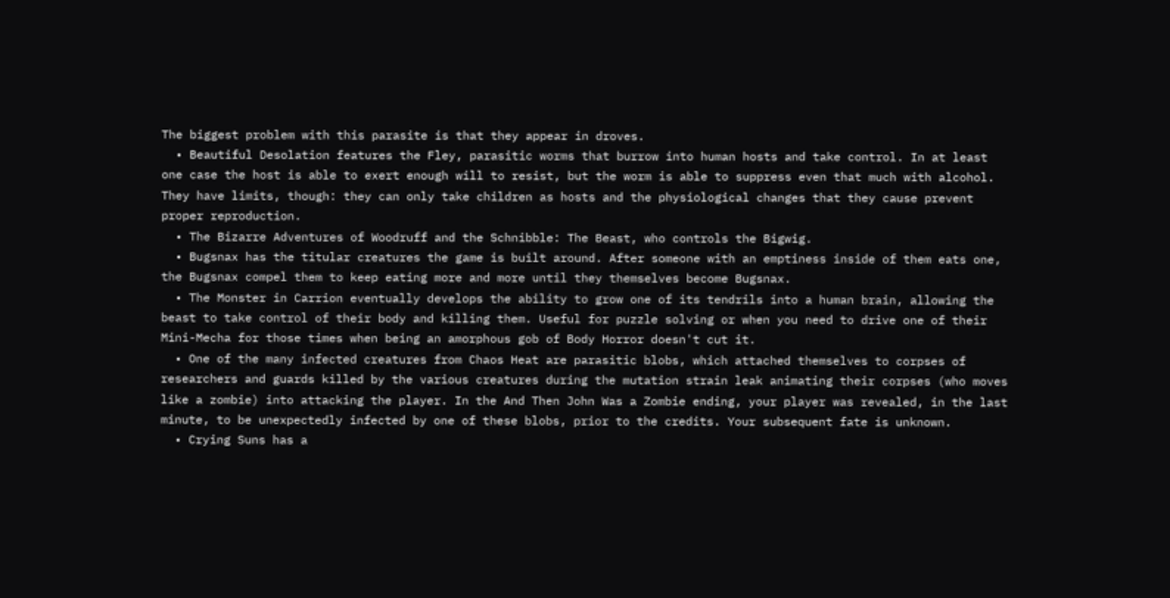The biggest problem with this parasite is that they appear in droves.
  • Beautiful Desolation features the Fley, parasitic worms that burrow into human hosts and take control. In at least one case the host is able to exert enough will to resist, but the worm is able to suppress even that much with alcohol. They have limits, though: they can only take children as hosts and the physiological changes that they cause prevent proper reproduction.
  • The Bizarre Adventures of Woodruff and the Schnibble: The Beast, who controls the Bigwig.
  • Bugsnax has the titular creatures the game is built around. After someone with an emptiness inside of them eats one, the Bugsnax compel them to keep eating more and more until they themselves become Bugsnax.
  • The Monster in Carrion eventually develops the ability to grow one of its tendrils into a human brain, allowing the beast to take control of their body and killing them. Useful for puzzle solving or when you need to drive one of their Mini-Mecha for those times when being an amorphous gob of Body Horror doesn't cut it.
  • One of the many infected creatures from Chaos Heat are parasitic blobs, which attached themselves to corpses of researchers and guards killed by the various creatures during the mutation strain leak animating their corpses (who moves like a zombie) into attacking the player. In the And Then John Was a Zombie ending, your player was revealed, in the last minute, to be unexpectedly infected by one of these blobs, prior to the credits. Your subsequent fate is unknown.
  • Crying Suns has a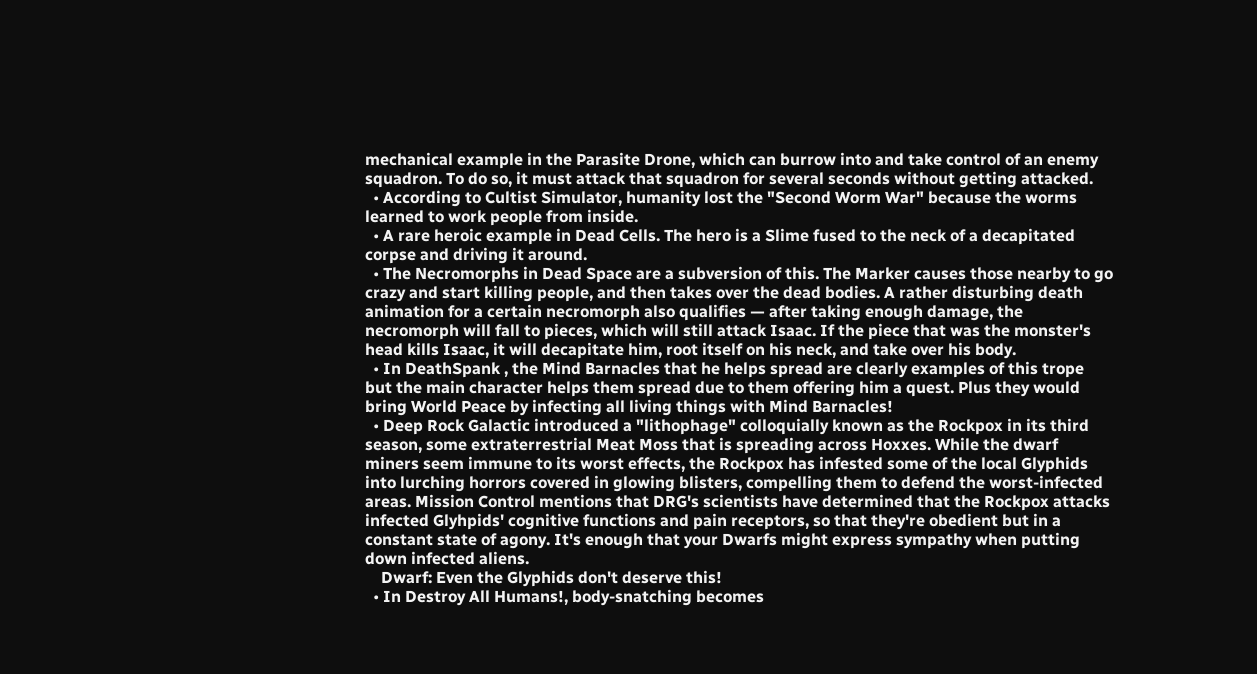mechanical example in the Parasite Drone, which can burrow into and take control of an enemy squadron. To do so, it must attack that squadron for several seconds without getting attacked.
  • According to Cultist Simulator, humanity lost the "Second Worm War" because the worms learned to work people from inside.
  • A rare heroic example in Dead Cells. The hero is a Slime fused to the neck of a decapitated corpse and driving it around.
  • The Necromorphs in Dead Space are a subversion of this. The Marker causes those nearby to go crazy and start killing people, and then takes over the dead bodies. A rather disturbing death animation for a certain necromorph also qualifies — after taking enough damage, the necromorph will fall to pieces, which will still attack Isaac. If the piece that was the monster's head kills Isaac, it will decapitate him, root itself on his neck, and take over his body.
  • In DeathSpank , the Mind Barnacles that he helps spread are clearly examples of this trope but the main character helps them spread due to them offering him a quest. Plus they would bring World Peace by infecting all living things with Mind Barnacles!
  • Deep Rock Galactic introduced a "lithophage" colloquially known as the Rockpox in its third season, some extraterrestrial Meat Moss that is spreading across Hoxxes. While the dwarf miners seem immune to its worst effects, the Rockpox has infested some of the local Glyphids into lurching horrors covered in glowing blisters, compelling them to defend the worst-infected areas. Mission Control mentions that DRG's scientists have determined that the Rockpox attacks infected Glyhpids' cognitive functions and pain receptors, so that they're obedient but in a constant state of agony. It's enough that your Dwarfs might express sympathy when putting down infected aliens.
    Dwarf: Even the Glyphids don't deserve this!
  • In Destroy All Humans!, body-snatching becomes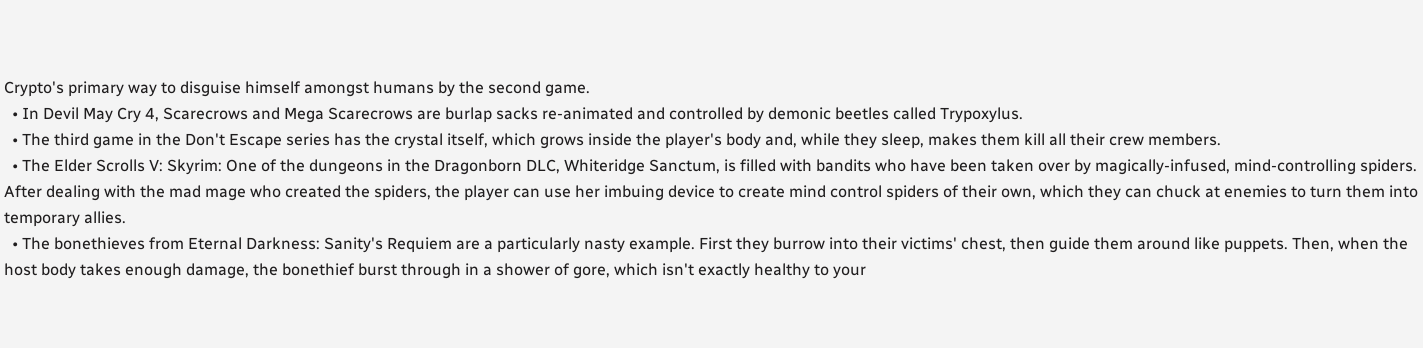Crypto's primary way to disguise himself amongst humans by the second game.
  • In Devil May Cry 4, Scarecrows and Mega Scarecrows are burlap sacks re-animated and controlled by demonic beetles called Trypoxylus.
  • The third game in the Don't Escape series has the crystal itself, which grows inside the player's body and, while they sleep, makes them kill all their crew members.
  • The Elder Scrolls V: Skyrim: One of the dungeons in the Dragonborn DLC, Whiteridge Sanctum, is filled with bandits who have been taken over by magically-infused, mind-controlling spiders. After dealing with the mad mage who created the spiders, the player can use her imbuing device to create mind control spiders of their own, which they can chuck at enemies to turn them into temporary allies.
  • The bonethieves from Eternal Darkness: Sanity's Requiem are a particularly nasty example. First they burrow into their victims' chest, then guide them around like puppets. Then, when the host body takes enough damage, the bonethief burst through in a shower of gore, which isn't exactly healthy to your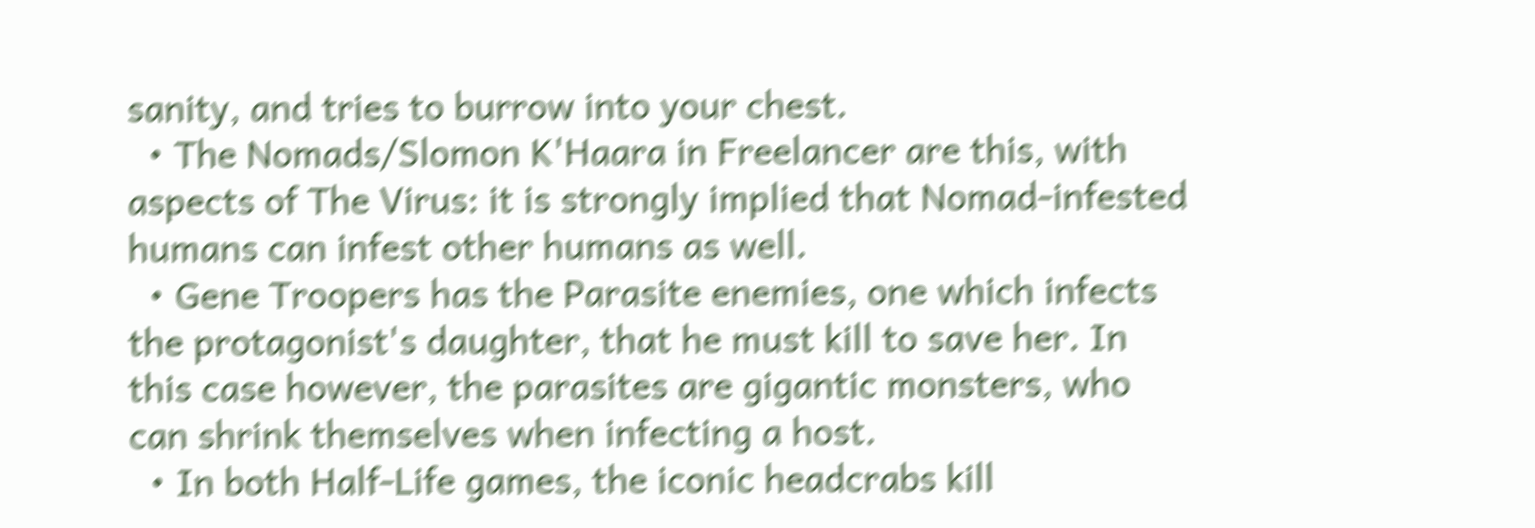sanity, and tries to burrow into your chest.
  • The Nomads/Slomon K'Haara in Freelancer are this, with aspects of The Virus: it is strongly implied that Nomad-infested humans can infest other humans as well.
  • Gene Troopers has the Parasite enemies, one which infects the protagonist's daughter, that he must kill to save her. In this case however, the parasites are gigantic monsters, who can shrink themselves when infecting a host.
  • In both Half-Life games, the iconic headcrabs kill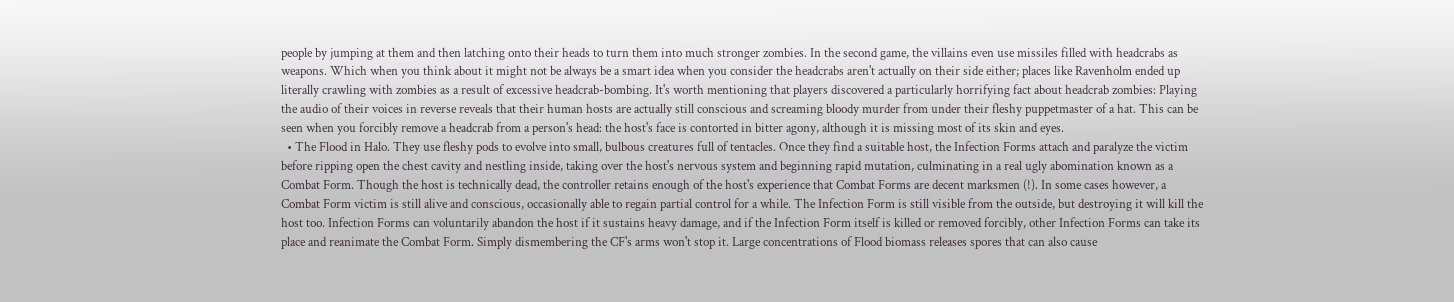people by jumping at them and then latching onto their heads to turn them into much stronger zombies. In the second game, the villains even use missiles filled with headcrabs as weapons. Which when you think about it might not be always be a smart idea when you consider the headcrabs aren't actually on their side either; places like Ravenholm ended up literally crawling with zombies as a result of excessive headcrab-bombing. It's worth mentioning that players discovered a particularly horrifying fact about headcrab zombies: Playing the audio of their voices in reverse reveals that their human hosts are actually still conscious and screaming bloody murder from under their fleshy puppetmaster of a hat. This can be seen when you forcibly remove a headcrab from a person's head: the host's face is contorted in bitter agony, although it is missing most of its skin and eyes.
  • The Flood in Halo. They use fleshy pods to evolve into small, bulbous creatures full of tentacles. Once they find a suitable host, the Infection Forms attach and paralyze the victim before ripping open the chest cavity and nestling inside, taking over the host's nervous system and beginning rapid mutation, culminating in a real ugly abomination known as a Combat Form. Though the host is technically dead, the controller retains enough of the host's experience that Combat Forms are decent marksmen (!). In some cases however, a Combat Form victim is still alive and conscious, occasionally able to regain partial control for a while. The Infection Form is still visible from the outside, but destroying it will kill the host too. Infection Forms can voluntarily abandon the host if it sustains heavy damage, and if the Infection Form itself is killed or removed forcibly, other Infection Forms can take its place and reanimate the Combat Form. Simply dismembering the CF's arms won't stop it. Large concentrations of Flood biomass releases spores that can also cause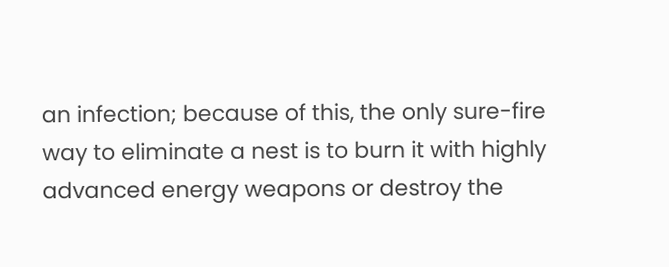an infection; because of this, the only sure-fire way to eliminate a nest is to burn it with highly advanced energy weapons or destroy the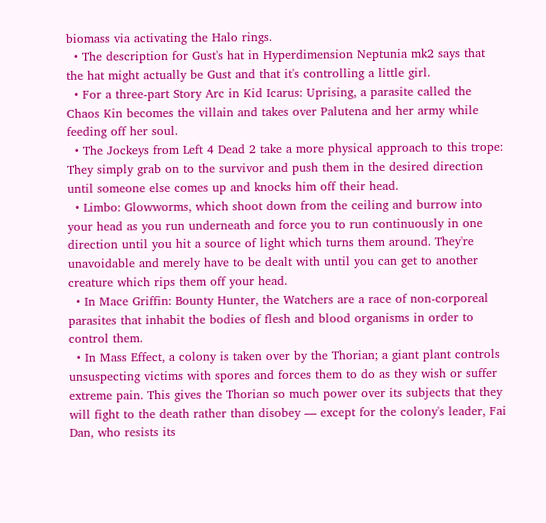biomass via activating the Halo rings.
  • The description for Gust's hat in Hyperdimension Neptunia mk2 says that the hat might actually be Gust and that it's controlling a little girl.
  • For a three-part Story Arc in Kid Icarus: Uprising, a parasite called the Chaos Kin becomes the villain and takes over Palutena and her army while feeding off her soul.
  • The Jockeys from Left 4 Dead 2 take a more physical approach to this trope: They simply grab on to the survivor and push them in the desired direction until someone else comes up and knocks him off their head.
  • Limbo: Glowworms, which shoot down from the ceiling and burrow into your head as you run underneath and force you to run continuously in one direction until you hit a source of light which turns them around. They're unavoidable and merely have to be dealt with until you can get to another creature which rips them off your head.
  • In Mace Griffin: Bounty Hunter, the Watchers are a race of non-corporeal parasites that inhabit the bodies of flesh and blood organisms in order to control them.
  • In Mass Effect, a colony is taken over by the Thorian; a giant plant controls unsuspecting victims with spores and forces them to do as they wish or suffer extreme pain. This gives the Thorian so much power over its subjects that they will fight to the death rather than disobey — except for the colony's leader, Fai Dan, who resists its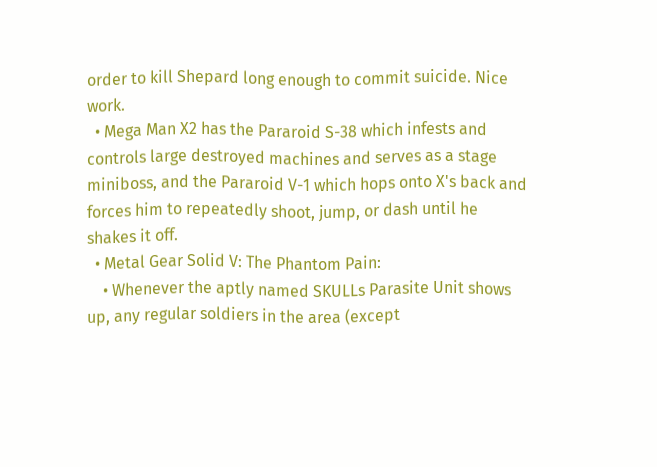order to kill Shepard long enough to commit suicide. Nice work.
  • Mega Man X2 has the Pararoid S-38 which infests and controls large destroyed machines and serves as a stage miniboss, and the Pararoid V-1 which hops onto X's back and forces him to repeatedly shoot, jump, or dash until he shakes it off.
  • Metal Gear Solid V: The Phantom Pain:
    • Whenever the aptly named SKULLs Parasite Unit shows up, any regular soldiers in the area (except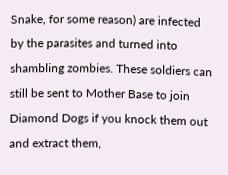Snake, for some reason) are infected by the parasites and turned into shambling zombies. These soldiers can still be sent to Mother Base to join Diamond Dogs if you knock them out and extract them,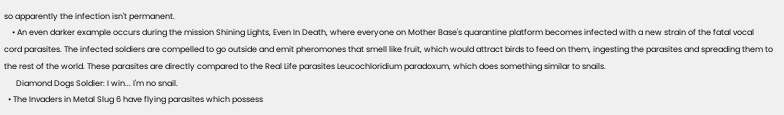so apparently the infection isn't permanent.
    • An even darker example occurs during the mission Shining Lights, Even In Death, where everyone on Mother Base's quarantine platform becomes infected with a new strain of the fatal vocal cord parasites. The infected soldiers are compelled to go outside and emit pheromones that smell like fruit, which would attract birds to feed on them, ingesting the parasites and spreading them to the rest of the world. These parasites are directly compared to the Real Life parasites Leucochloridium paradoxum, which does something similar to snails.
      Diamond Dogs Soldier: I win... I'm no snail.
  • The Invaders in Metal Slug 6 have flying parasites which possess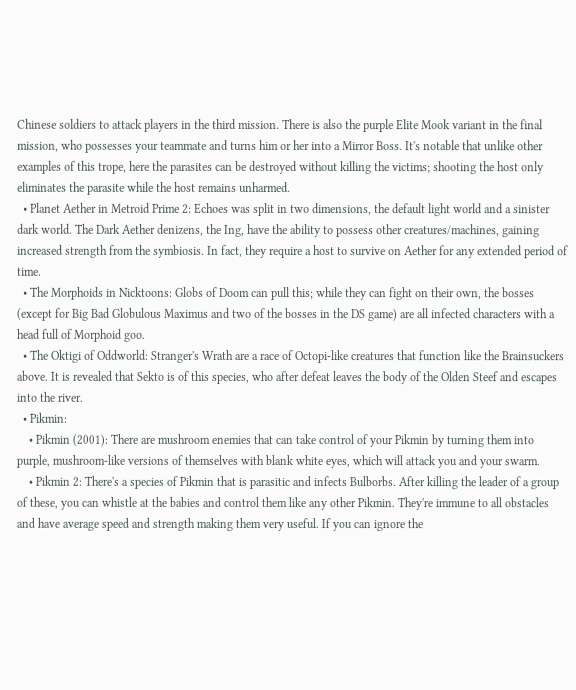Chinese soldiers to attack players in the third mission. There is also the purple Elite Mook variant in the final mission, who possesses your teammate and turns him or her into a Mirror Boss. It's notable that unlike other examples of this trope, here the parasites can be destroyed without killing the victims; shooting the host only eliminates the parasite while the host remains unharmed.
  • Planet Aether in Metroid Prime 2: Echoes was split in two dimensions, the default light world and a sinister dark world. The Dark Aether denizens, the Ing, have the ability to possess other creatures/machines, gaining increased strength from the symbiosis. In fact, they require a host to survive on Aether for any extended period of time.
  • The Morphoids in Nicktoons: Globs of Doom can pull this; while they can fight on their own, the bosses (except for Big Bad Globulous Maximus and two of the bosses in the DS game) are all infected characters with a head full of Morphoid goo.
  • The Oktigi of Oddworld: Stranger's Wrath are a race of Octopi-like creatures that function like the Brainsuckers above. It is revealed that Sekto is of this species, who after defeat leaves the body of the Olden Steef and escapes into the river.
  • Pikmin:
    • Pikmin (2001): There are mushroom enemies that can take control of your Pikmin by turning them into purple, mushroom-like versions of themselves with blank white eyes, which will attack you and your swarm.
    • Pikmin 2: There's a species of Pikmin that is parasitic and infects Bulborbs. After killing the leader of a group of these, you can whistle at the babies and control them like any other Pikmin. They're immune to all obstacles and have average speed and strength making them very useful. If you can ignore the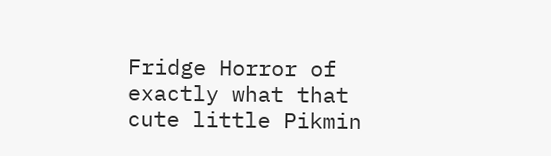Fridge Horror of exactly what that cute little Pikmin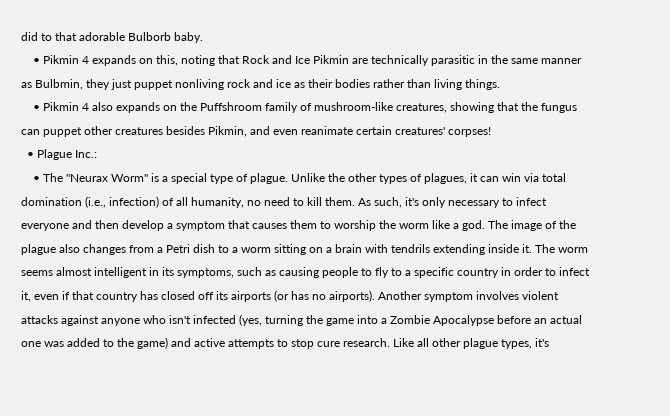did to that adorable Bulborb baby.
    • Pikmin 4 expands on this, noting that Rock and Ice Pikmin are technically parasitic in the same manner as Bulbmin, they just puppet nonliving rock and ice as their bodies rather than living things.
    • Pikmin 4 also expands on the Puffshroom family of mushroom-like creatures, showing that the fungus can puppet other creatures besides Pikmin, and even reanimate certain creatures' corpses!
  • Plague Inc.:
    • The "Neurax Worm" is a special type of plague. Unlike the other types of plagues, it can win via total domination (i.e., infection) of all humanity, no need to kill them. As such, it's only necessary to infect everyone and then develop a symptom that causes them to worship the worm like a god. The image of the plague also changes from a Petri dish to a worm sitting on a brain with tendrils extending inside it. The worm seems almost intelligent in its symptoms, such as causing people to fly to a specific country in order to infect it, even if that country has closed off its airports (or has no airports). Another symptom involves violent attacks against anyone who isn't infected (yes, turning the game into a Zombie Apocalypse before an actual one was added to the game) and active attempts to stop cure research. Like all other plague types, it's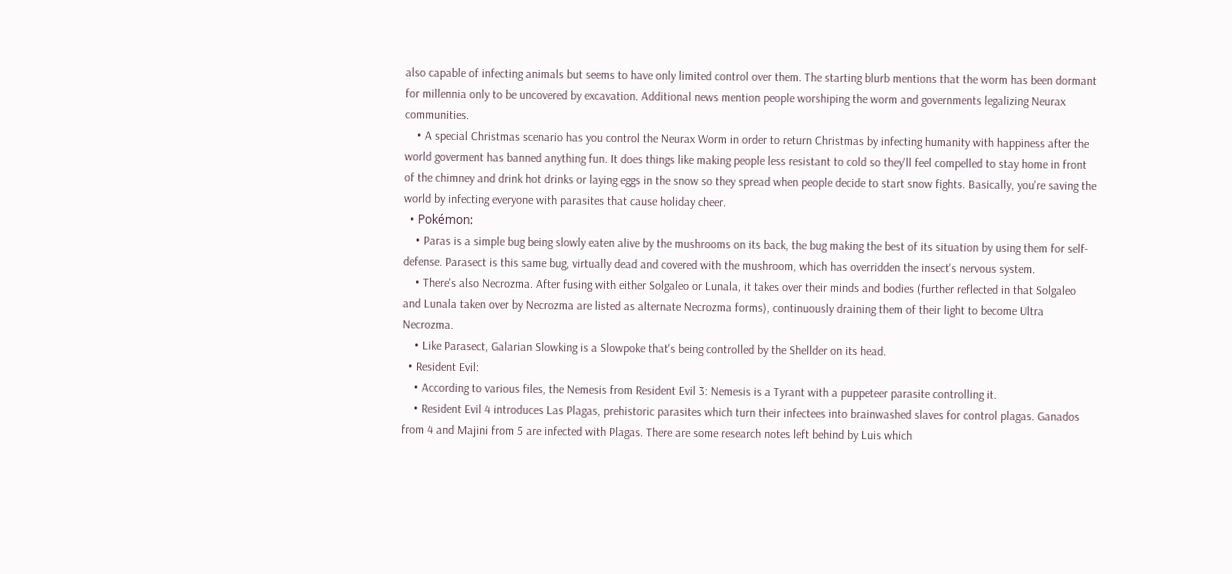also capable of infecting animals but seems to have only limited control over them. The starting blurb mentions that the worm has been dormant for millennia only to be uncovered by excavation. Additional news mention people worshiping the worm and governments legalizing Neurax communities.
    • A special Christmas scenario has you control the Neurax Worm in order to return Christmas by infecting humanity with happiness after the world goverment has banned anything fun. It does things like making people less resistant to cold so they'll feel compelled to stay home in front of the chimney and drink hot drinks or laying eggs in the snow so they spread when people decide to start snow fights. Basically, you're saving the world by infecting everyone with parasites that cause holiday cheer.
  • Pokémon:
    • Paras is a simple bug being slowly eaten alive by the mushrooms on its back, the bug making the best of its situation by using them for self-defense. Parasect is this same bug, virtually dead and covered with the mushroom, which has overridden the insect's nervous system.
    • There's also Necrozma. After fusing with either Solgaleo or Lunala, it takes over their minds and bodies (further reflected in that Solgaleo and Lunala taken over by Necrozma are listed as alternate Necrozma forms), continuously draining them of their light to become Ultra Necrozma.
    • Like Parasect, Galarian Slowking is a Slowpoke that's being controlled by the Shellder on its head.
  • Resident Evil:
    • According to various files, the Nemesis from Resident Evil 3: Nemesis is a Tyrant with a puppeteer parasite controlling it.
    • Resident Evil 4 introduces Las Plagas, prehistoric parasites which turn their infectees into brainwashed slaves for control plagas. Ganados from 4 and Majini from 5 are infected with Plagas. There are some research notes left behind by Luis which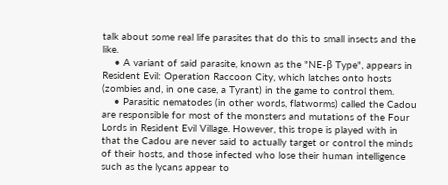talk about some real life parasites that do this to small insects and the like.
    • A variant of said parasite, known as the "NE-β Type", appears in Resident Evil: Operation Raccoon City, which latches onto hosts (zombies and, in one case, a Tyrant) in the game to control them.
    • Parasitic nematodes (in other words, flatworms) called the Cadou are responsible for most of the monsters and mutations of the Four Lords in Resident Evil Village. However, this trope is played with in that the Cadou are never said to actually target or control the minds of their hosts, and those infected who lose their human intelligence such as the lycans appear to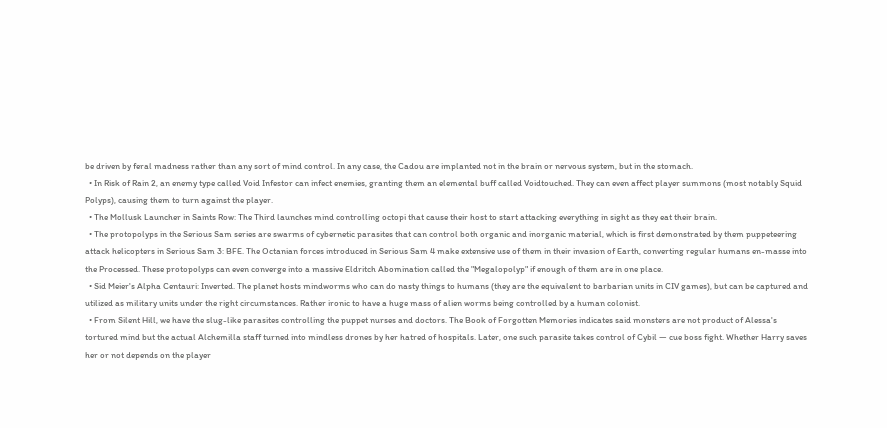be driven by feral madness rather than any sort of mind control. In any case, the Cadou are implanted not in the brain or nervous system, but in the stomach.
  • In Risk of Rain 2, an enemy type called Void Infestor can infect enemies, granting them an elemental buff called Voidtouched. They can even affect player summons (most notably Squid Polyps), causing them to turn against the player.
  • The Mollusk Launcher in Saints Row: The Third launches mind controlling octopi that cause their host to start attacking everything in sight as they eat their brain.
  • The protopolyps in the Serious Sam series are swarms of cybernetic parasites that can control both organic and inorganic material, which is first demonstrated by them puppeteering attack helicopters in Serious Sam 3: BFE. The Octanian forces introduced in Serious Sam 4 make extensive use of them in their invasion of Earth, converting regular humans en-masse into the Processed. These protopolyps can even converge into a massive Eldritch Abomination called the "Megalopolyp" if enough of them are in one place.
  • Sid Meier's Alpha Centauri: Inverted. The planet hosts mindworms who can do nasty things to humans (they are the equivalent to barbarian units in CIV games), but can be captured and utilized as military units under the right circumstances. Rather ironic to have a huge mass of alien worms being controlled by a human colonist.
  • From Silent Hill, we have the slug-like parasites controlling the puppet nurses and doctors. The Book of Forgotten Memories indicates said monsters are not product of Alessa's tortured mind but the actual Alchemilla staff turned into mindless drones by her hatred of hospitals. Later, one such parasite takes control of Cybil — cue boss fight. Whether Harry saves her or not depends on the player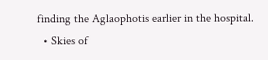finding the Aglaophotis earlier in the hospital.
  • Skies of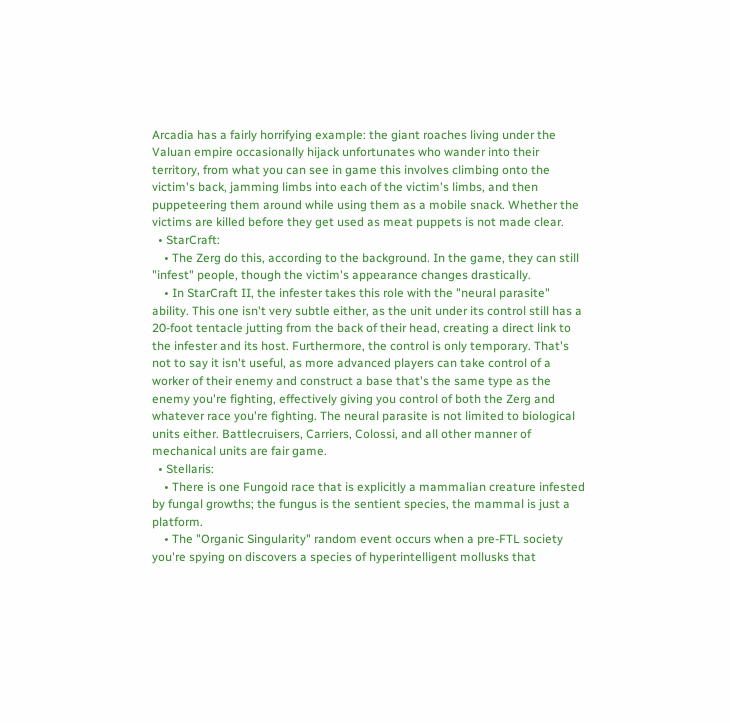Arcadia has a fairly horrifying example: the giant roaches living under the Valuan empire occasionally hijack unfortunates who wander into their territory, from what you can see in game this involves climbing onto the victim's back, jamming limbs into each of the victim's limbs, and then puppeteering them around while using them as a mobile snack. Whether the victims are killed before they get used as meat puppets is not made clear.
  • StarCraft:
    • The Zerg do this, according to the background. In the game, they can still "infest" people, though the victim's appearance changes drastically.
    • In StarCraft II, the infester takes this role with the "neural parasite" ability. This one isn't very subtle either, as the unit under its control still has a 20-foot tentacle jutting from the back of their head, creating a direct link to the infester and its host. Furthermore, the control is only temporary. That's not to say it isn't useful, as more advanced players can take control of a worker of their enemy and construct a base that's the same type as the enemy you're fighting, effectively giving you control of both the Zerg and whatever race you're fighting. The neural parasite is not limited to biological units either. Battlecruisers, Carriers, Colossi, and all other manner of mechanical units are fair game.
  • Stellaris:
    • There is one Fungoid race that is explicitly a mammalian creature infested by fungal growths; the fungus is the sentient species, the mammal is just a platform.
    • The "Organic Singularity" random event occurs when a pre-FTL society you're spying on discovers a species of hyperintelligent mollusks that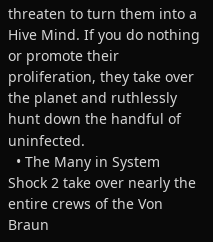threaten to turn them into a Hive Mind. If you do nothing or promote their proliferation, they take over the planet and ruthlessly hunt down the handful of uninfected.
  • The Many in System Shock 2 take over nearly the entire crews of the Von Braun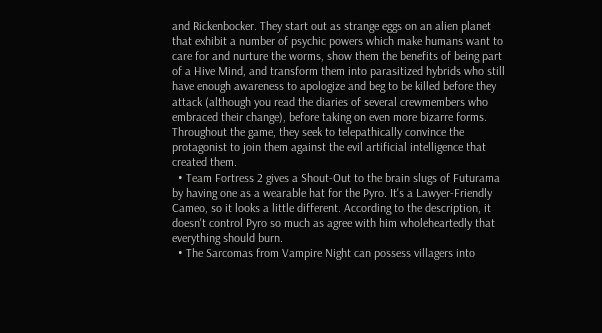and Rickenbocker. They start out as strange eggs on an alien planet that exhibit a number of psychic powers which make humans want to care for and nurture the worms, show them the benefits of being part of a Hive Mind, and transform them into parasitized hybrids who still have enough awareness to apologize and beg to be killed before they attack (although you read the diaries of several crewmembers who embraced their change), before taking on even more bizarre forms. Throughout the game, they seek to telepathically convince the protagonist to join them against the evil artificial intelligence that created them.
  • Team Fortress 2 gives a Shout-Out to the brain slugs of Futurama by having one as a wearable hat for the Pyro. It's a Lawyer-Friendly Cameo, so it looks a little different. According to the description, it doesn't control Pyro so much as agree with him wholeheartedly that everything should burn.
  • The Sarcomas from Vampire Night can possess villagers into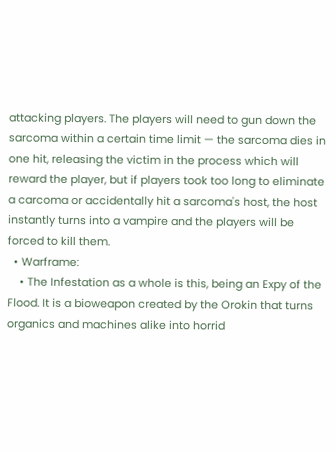attacking players. The players will need to gun down the sarcoma within a certain time limit — the sarcoma dies in one hit, releasing the victim in the process which will reward the player, but if players took too long to eliminate a carcoma or accidentally hit a sarcoma's host, the host instantly turns into a vampire and the players will be forced to kill them.
  • Warframe:
    • The Infestation as a whole is this, being an Expy of the Flood. It is a bioweapon created by the Orokin that turns organics and machines alike into horrid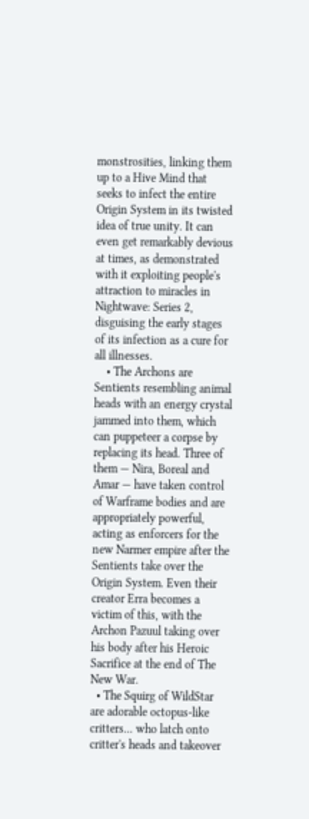monstrosities, linking them up to a Hive Mind that seeks to infect the entire Origin System in its twisted idea of true unity. It can even get remarkably devious at times, as demonstrated with it exploiting people's attraction to miracles in Nightwave: Series 2, disguising the early stages of its infection as a cure for all illnesses.
    • The Archons are Sentients resembling animal heads with an energy crystal jammed into them, which can puppeteer a corpse by replacing its head. Three of them — Nira, Boreal and Amar — have taken control of Warframe bodies and are appropriately powerful, acting as enforcers for the new Narmer empire after the Sentients take over the Origin System. Even their creator Erra becomes a victim of this, with the Archon Pazuul taking over his body after his Heroic Sacrifice at the end of The New War.
  • The Squirg of WildStar are adorable octopus-like critters... who latch onto critter's heads and takeover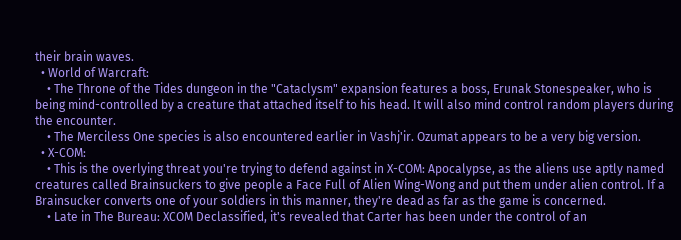their brain waves.
  • World of Warcraft:
    • The Throne of the Tides dungeon in the "Cataclysm" expansion features a boss, Erunak Stonespeaker, who is being mind-controlled by a creature that attached itself to his head. It will also mind control random players during the encounter.
    • The Merciless One species is also encountered earlier in Vashj'ir. Ozumat appears to be a very big version.
  • X-COM:
    • This is the overlying threat you're trying to defend against in X-COM: Apocalypse, as the aliens use aptly named creatures called Brainsuckers to give people a Face Full of Alien Wing-Wong and put them under alien control. If a Brainsucker converts one of your soldiers in this manner, they're dead as far as the game is concerned.
    • Late in The Bureau: XCOM Declassified, it's revealed that Carter has been under the control of an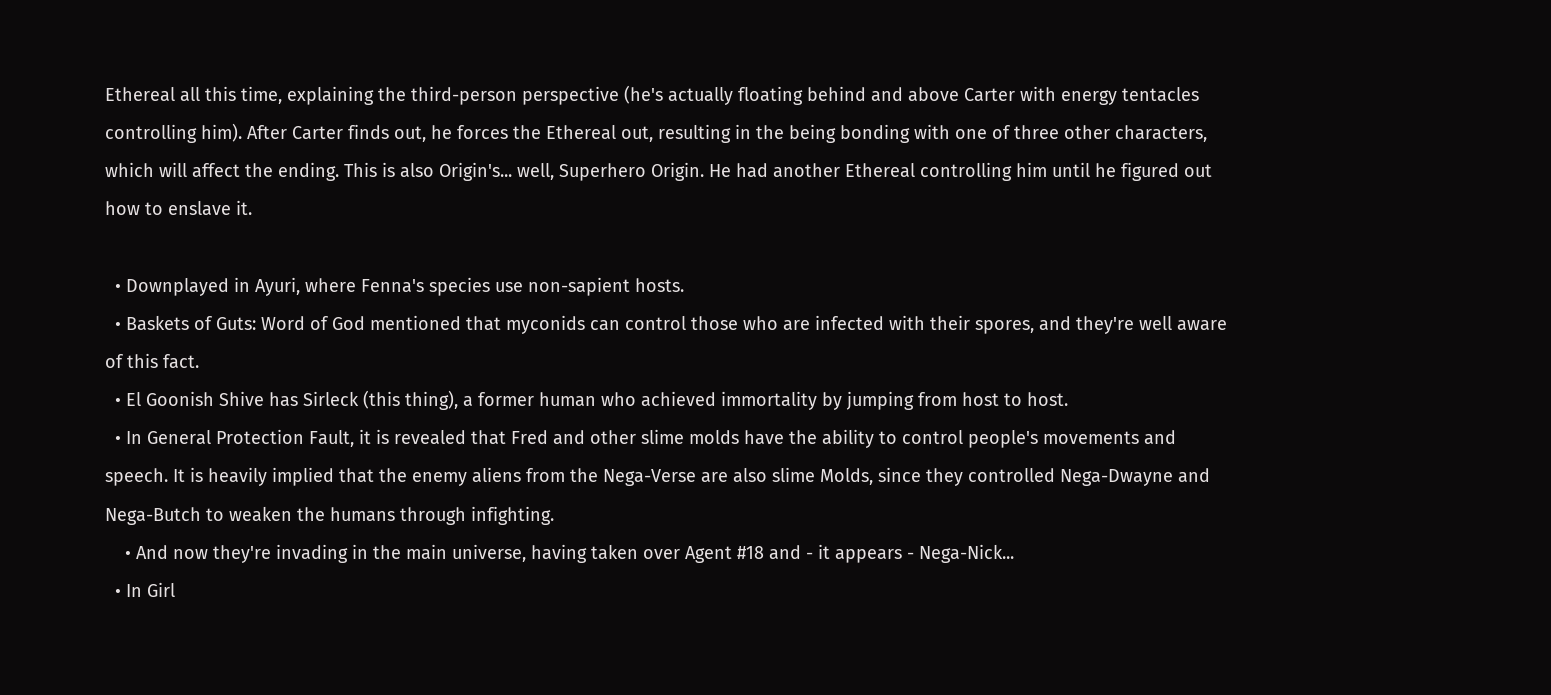Ethereal all this time, explaining the third-person perspective (he's actually floating behind and above Carter with energy tentacles controlling him). After Carter finds out, he forces the Ethereal out, resulting in the being bonding with one of three other characters, which will affect the ending. This is also Origin's... well, Superhero Origin. He had another Ethereal controlling him until he figured out how to enslave it.

  • Downplayed in Ayuri, where Fenna's species use non-sapient hosts.
  • Baskets of Guts: Word of God mentioned that myconids can control those who are infected with their spores, and they're well aware of this fact.
  • El Goonish Shive has Sirleck (this thing), a former human who achieved immortality by jumping from host to host.
  • In General Protection Fault, it is revealed that Fred and other slime molds have the ability to control people's movements and speech. It is heavily implied that the enemy aliens from the Nega-Verse are also slime Molds, since they controlled Nega-Dwayne and Nega-Butch to weaken the humans through infighting.
    • And now they're invading in the main universe, having taken over Agent #18 and - it appears - Nega-Nick...
  • In Girl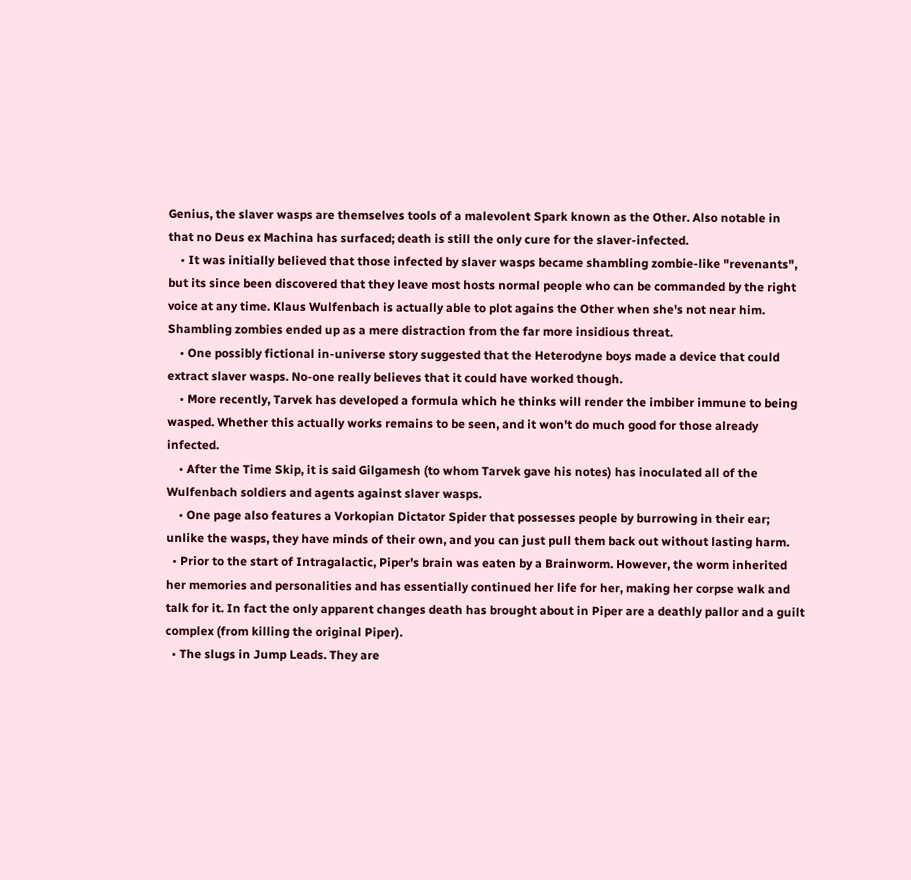Genius, the slaver wasps are themselves tools of a malevolent Spark known as the Other. Also notable in that no Deus ex Machina has surfaced; death is still the only cure for the slaver-infected.
    • It was initially believed that those infected by slaver wasps became shambling zombie-like "revenants", but its since been discovered that they leave most hosts normal people who can be commanded by the right voice at any time. Klaus Wulfenbach is actually able to plot agains the Other when she's not near him. Shambling zombies ended up as a mere distraction from the far more insidious threat.
    • One possibly fictional in-universe story suggested that the Heterodyne boys made a device that could extract slaver wasps. No-one really believes that it could have worked though.
    • More recently, Tarvek has developed a formula which he thinks will render the imbiber immune to being wasped. Whether this actually works remains to be seen, and it won't do much good for those already infected.
    • After the Time Skip, it is said Gilgamesh (to whom Tarvek gave his notes) has inoculated all of the Wulfenbach soldiers and agents against slaver wasps.
    • One page also features a Vorkopian Dictator Spider that possesses people by burrowing in their ear; unlike the wasps, they have minds of their own, and you can just pull them back out without lasting harm.
  • Prior to the start of Intragalactic, Piper's brain was eaten by a Brainworm. However, the worm inherited her memories and personalities and has essentially continued her life for her, making her corpse walk and talk for it. In fact the only apparent changes death has brought about in Piper are a deathly pallor and a guilt complex (from killing the original Piper).
  • The slugs in Jump Leads. They are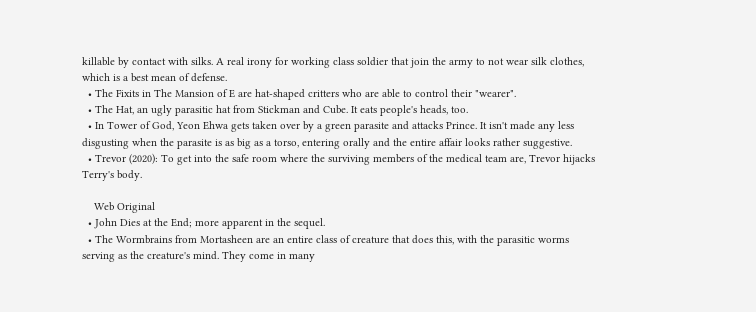killable by contact with silks. A real irony for working class soldier that join the army to not wear silk clothes, which is a best mean of defense.
  • The Fixits in The Mansion of E are hat-shaped critters who are able to control their "wearer".
  • The Hat, an ugly parasitic hat from Stickman and Cube. It eats people's heads, too.
  • In Tower of God, Yeon Ehwa gets taken over by a green parasite and attacks Prince. It isn't made any less disgusting when the parasite is as big as a torso, entering orally and the entire affair looks rather suggestive.
  • Trevor (2020): To get into the safe room where the surviving members of the medical team are, Trevor hijacks Terry's body.

    Web Original
  • John Dies at the End; more apparent in the sequel.
  • The Wormbrains from Mortasheen are an entire class of creature that does this, with the parasitic worms serving as the creature's mind. They come in many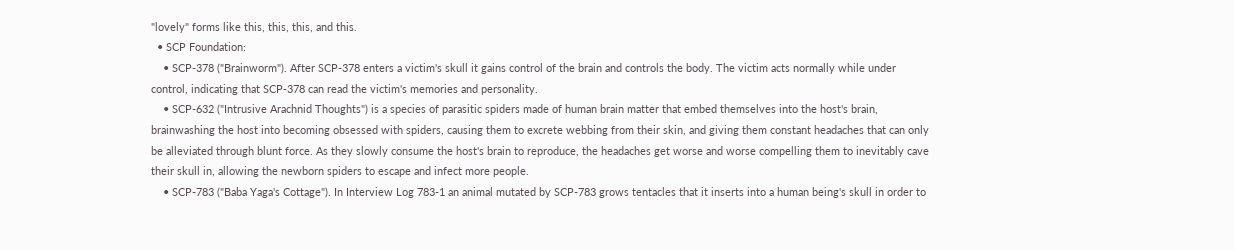"lovely" forms like this, this, this, and this.
  • SCP Foundation:
    • SCP-378 ("Brainworm"). After SCP-378 enters a victim's skull it gains control of the brain and controls the body. The victim acts normally while under control, indicating that SCP-378 can read the victim's memories and personality.
    • SCP-632 ("Intrusive Arachnid Thoughts") is a species of parasitic spiders made of human brain matter that embed themselves into the host's brain, brainwashing the host into becoming obsessed with spiders, causing them to excrete webbing from their skin, and giving them constant headaches that can only be alleviated through blunt force. As they slowly consume the host's brain to reproduce, the headaches get worse and worse compelling them to inevitably cave their skull in, allowing the newborn spiders to escape and infect more people.
    • SCP-783 ("Baba Yaga's Cottage"). In Interview Log 783-1 an animal mutated by SCP-783 grows tentacles that it inserts into a human being's skull in order to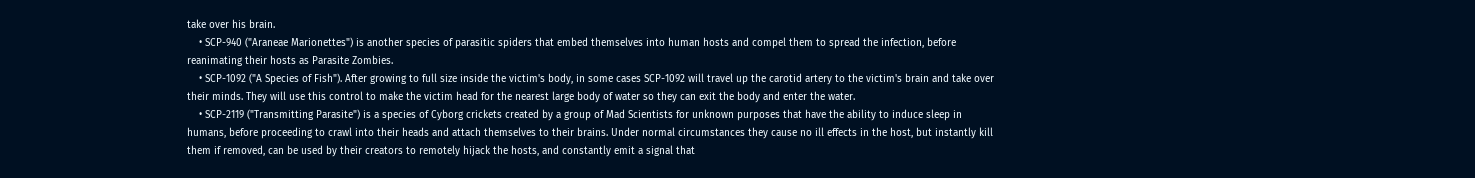take over his brain.
    • SCP-940 ("Araneae Marionettes") is another species of parasitic spiders that embed themselves into human hosts and compel them to spread the infection, before reanimating their hosts as Parasite Zombies.
    • SCP-1092 ("A Species of Fish"). After growing to full size inside the victim's body, in some cases SCP-1092 will travel up the carotid artery to the victim's brain and take over their minds. They will use this control to make the victim head for the nearest large body of water so they can exit the body and enter the water.
    • SCP-2119 ("Transmitting Parasite") is a species of Cyborg crickets created by a group of Mad Scientists for unknown purposes that have the ability to induce sleep in humans, before proceeding to crawl into their heads and attach themselves to their brains. Under normal circumstances they cause no ill effects in the host, but instantly kill them if removed, can be used by their creators to remotely hijack the hosts, and constantly emit a signal that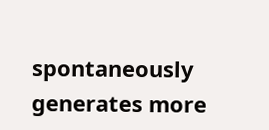spontaneously generates more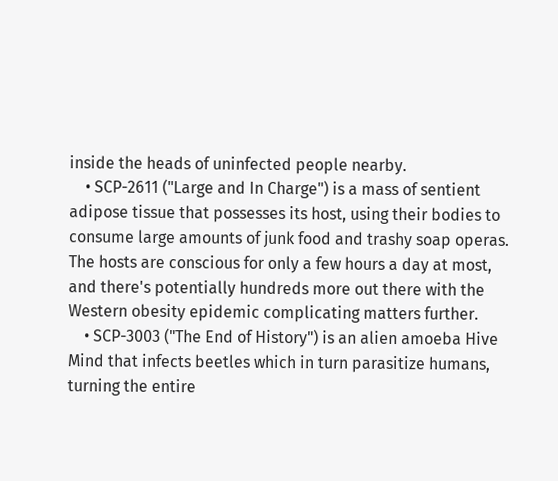inside the heads of uninfected people nearby.
    • SCP-2611 ("Large and In Charge") is a mass of sentient adipose tissue that possesses its host, using their bodies to consume large amounts of junk food and trashy soap operas. The hosts are conscious for only a few hours a day at most, and there's potentially hundreds more out there with the Western obesity epidemic complicating matters further.
    • SCP-3003 ("The End of History") is an alien amoeba Hive Mind that infects beetles which in turn parasitize humans, turning the entire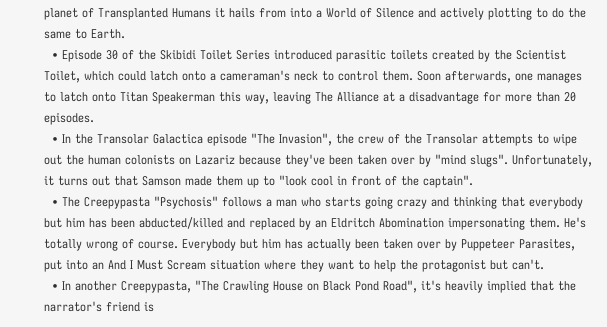planet of Transplanted Humans it hails from into a World of Silence and actively plotting to do the same to Earth.
  • Episode 30 of the Skibidi Toilet Series introduced parasitic toilets created by the Scientist Toilet, which could latch onto a cameraman's neck to control them. Soon afterwards, one manages to latch onto Titan Speakerman this way, leaving The Alliance at a disadvantage for more than 20 episodes.
  • In the Transolar Galactica episode "The Invasion", the crew of the Transolar attempts to wipe out the human colonists on Lazariz because they've been taken over by "mind slugs". Unfortunately, it turns out that Samson made them up to "look cool in front of the captain".
  • The Creepypasta "Psychosis" follows a man who starts going crazy and thinking that everybody but him has been abducted/killed and replaced by an Eldritch Abomination impersonating them. He's totally wrong of course. Everybody but him has actually been taken over by Puppeteer Parasites, put into an And I Must Scream situation where they want to help the protagonist but can't.
  • In another Creepypasta, "The Crawling House on Black Pond Road", it's heavily implied that the narrator's friend is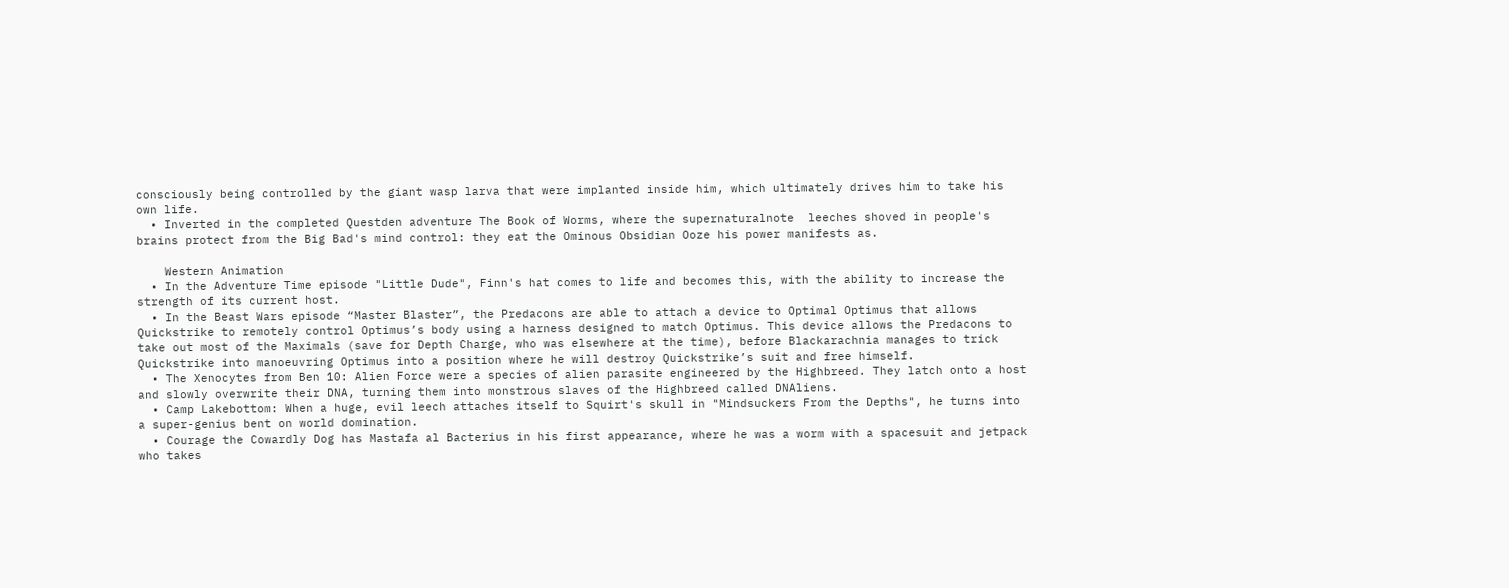consciously being controlled by the giant wasp larva that were implanted inside him, which ultimately drives him to take his own life.
  • Inverted in the completed Questden adventure The Book of Worms, where the supernaturalnote  leeches shoved in people's brains protect from the Big Bad's mind control: they eat the Ominous Obsidian Ooze his power manifests as.

    Western Animation
  • In the Adventure Time episode "Little Dude", Finn's hat comes to life and becomes this, with the ability to increase the strength of its current host.
  • In the Beast Wars episode “Master Blaster”, the Predacons are able to attach a device to Optimal Optimus that allows Quickstrike to remotely control Optimus’s body using a harness designed to match Optimus. This device allows the Predacons to take out most of the Maximals (save for Depth Charge, who was elsewhere at the time), before Blackarachnia manages to trick Quickstrike into manoeuvring Optimus into a position where he will destroy Quickstrike’s suit and free himself.
  • The Xenocytes from Ben 10: Alien Force were a species of alien parasite engineered by the Highbreed. They latch onto a host and slowly overwrite their DNA, turning them into monstrous slaves of the Highbreed called DNAliens.
  • Camp Lakebottom: When a huge, evil leech attaches itself to Squirt's skull in "Mindsuckers From the Depths", he turns into a super-genius bent on world domination.
  • Courage the Cowardly Dog has Mastafa al Bacterius in his first appearance, where he was a worm with a spacesuit and jetpack who takes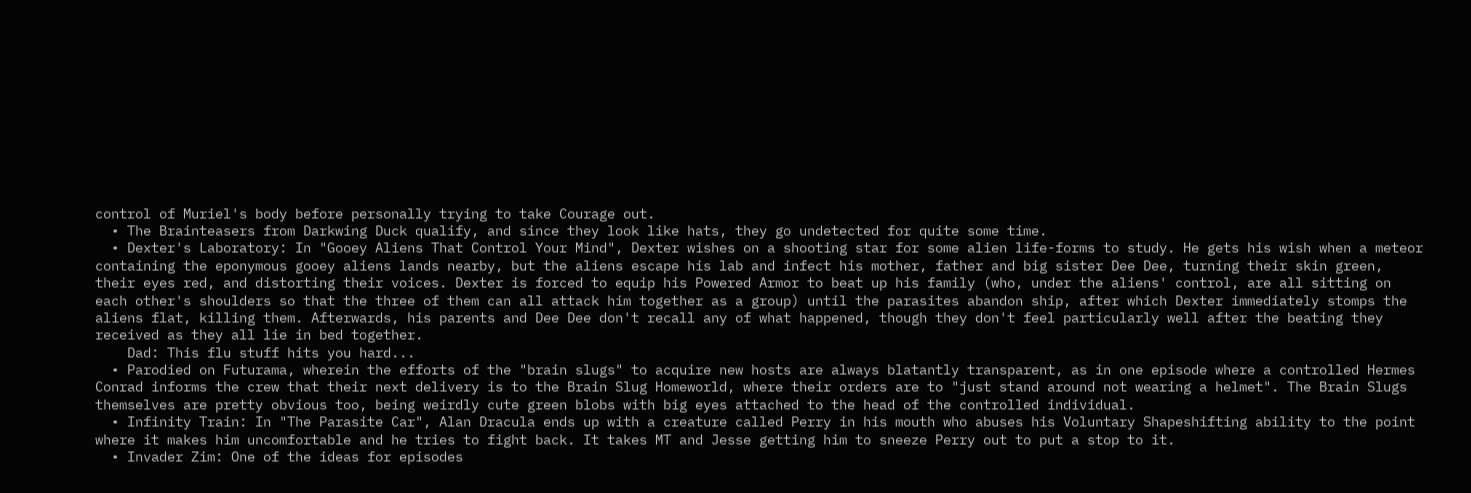control of Muriel's body before personally trying to take Courage out.
  • The Brainteasers from Darkwing Duck qualify, and since they look like hats, they go undetected for quite some time.
  • Dexter's Laboratory: In "Gooey Aliens That Control Your Mind", Dexter wishes on a shooting star for some alien life-forms to study. He gets his wish when a meteor containing the eponymous gooey aliens lands nearby, but the aliens escape his lab and infect his mother, father and big sister Dee Dee, turning their skin green, their eyes red, and distorting their voices. Dexter is forced to equip his Powered Armor to beat up his family (who, under the aliens' control, are all sitting on each other's shoulders so that the three of them can all attack him together as a group) until the parasites abandon ship, after which Dexter immediately stomps the aliens flat, killing them. Afterwards, his parents and Dee Dee don't recall any of what happened, though they don't feel particularly well after the beating they received as they all lie in bed together.
    Dad: This flu stuff hits you hard...
  • Parodied on Futurama, wherein the efforts of the "brain slugs" to acquire new hosts are always blatantly transparent, as in one episode where a controlled Hermes Conrad informs the crew that their next delivery is to the Brain Slug Homeworld, where their orders are to "just stand around not wearing a helmet". The Brain Slugs themselves are pretty obvious too, being weirdly cute green blobs with big eyes attached to the head of the controlled individual.
  • Infinity Train: In "The Parasite Car", Alan Dracula ends up with a creature called Perry in his mouth who abuses his Voluntary Shapeshifting ability to the point where it makes him uncomfortable and he tries to fight back. It takes MT and Jesse getting him to sneeze Perry out to put a stop to it.
  • Invader Zim: One of the ideas for episodes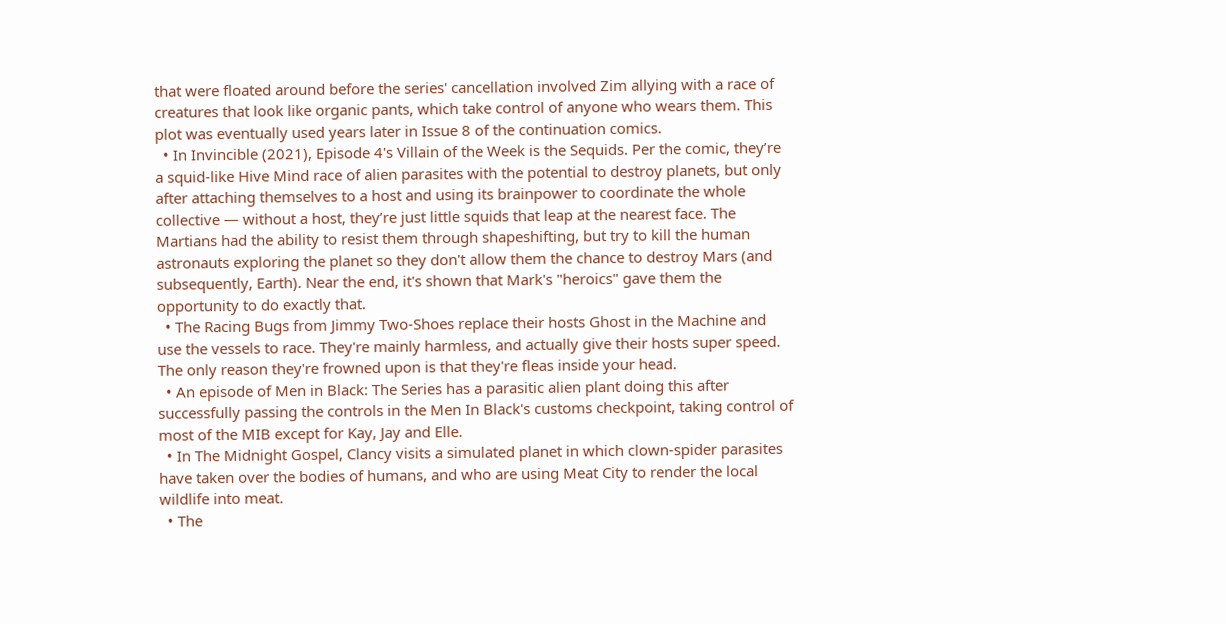that were floated around before the series' cancellation involved Zim allying with a race of creatures that look like organic pants, which take control of anyone who wears them. This plot was eventually used years later in Issue 8 of the continuation comics.
  • In Invincible (2021), Episode 4's Villain of the Week is the Sequids. Per the comic, they’re a squid-like Hive Mind race of alien parasites with the potential to destroy planets, but only after attaching themselves to a host and using its brainpower to coordinate the whole collective — without a host, they’re just little squids that leap at the nearest face. The Martians had the ability to resist them through shapeshifting, but try to kill the human astronauts exploring the planet so they don't allow them the chance to destroy Mars (and subsequently, Earth). Near the end, it's shown that Mark's "heroics" gave them the opportunity to do exactly that.
  • The Racing Bugs from Jimmy Two-Shoes replace their hosts Ghost in the Machine and use the vessels to race. They're mainly harmless, and actually give their hosts super speed. The only reason they're frowned upon is that they're fleas inside your head.
  • An episode of Men in Black: The Series has a parasitic alien plant doing this after successfully passing the controls in the Men In Black's customs checkpoint, taking control of most of the MIB except for Kay, Jay and Elle.
  • In The Midnight Gospel, Clancy visits a simulated planet in which clown-spider parasites have taken over the bodies of humans, and who are using Meat City to render the local wildlife into meat.
  • The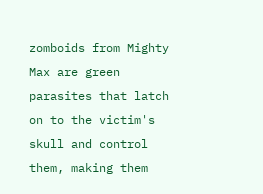zomboids from Mighty Max are green parasites that latch on to the victim's skull and control them, making them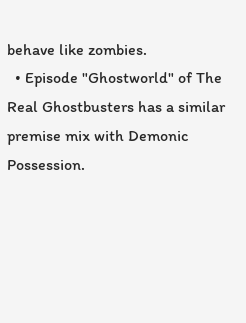behave like zombies.
  • Episode "Ghostworld" of The Real Ghostbusters has a similar premise mix with Demonic Possession.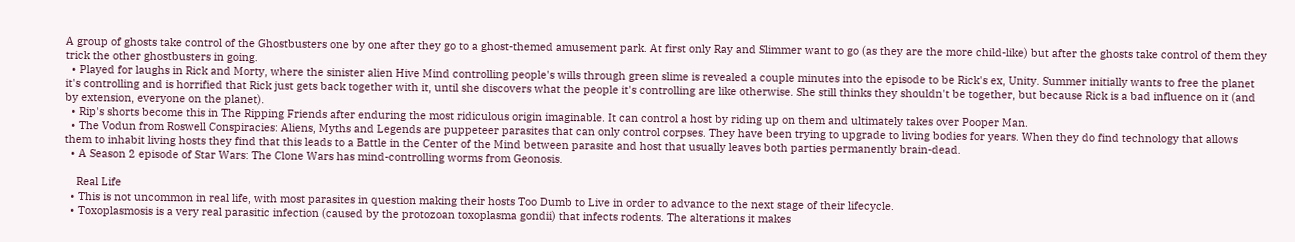A group of ghosts take control of the Ghostbusters one by one after they go to a ghost-themed amusement park. At first only Ray and Slimmer want to go (as they are the more child-like) but after the ghosts take control of them they trick the other ghostbusters in going.
  • Played for laughs in Rick and Morty, where the sinister alien Hive Mind controlling people's wills through green slime is revealed a couple minutes into the episode to be Rick's ex, Unity. Summer initially wants to free the planet it's controlling and is horrified that Rick just gets back together with it, until she discovers what the people it's controlling are like otherwise. She still thinks they shouldn't be together, but because Rick is a bad influence on it (and by extension, everyone on the planet).
  • Rip's shorts become this in The Ripping Friends after enduring the most ridiculous origin imaginable. It can control a host by riding up on them and ultimately takes over Pooper Man.
  • The Vodun from Roswell Conspiracies: Aliens, Myths and Legends are puppeteer parasites that can only control corpses. They have been trying to upgrade to living bodies for years. When they do find technology that allows them to inhabit living hosts they find that this leads to a Battle in the Center of the Mind between parasite and host that usually leaves both parties permanently brain-dead.
  • A Season 2 episode of Star Wars: The Clone Wars has mind-controlling worms from Geonosis.

    Real Life
  • This is not uncommon in real life, with most parasites in question making their hosts Too Dumb to Live in order to advance to the next stage of their lifecycle.
  • Toxoplasmosis is a very real parasitic infection (caused by the protozoan toxoplasma gondii) that infects rodents. The alterations it makes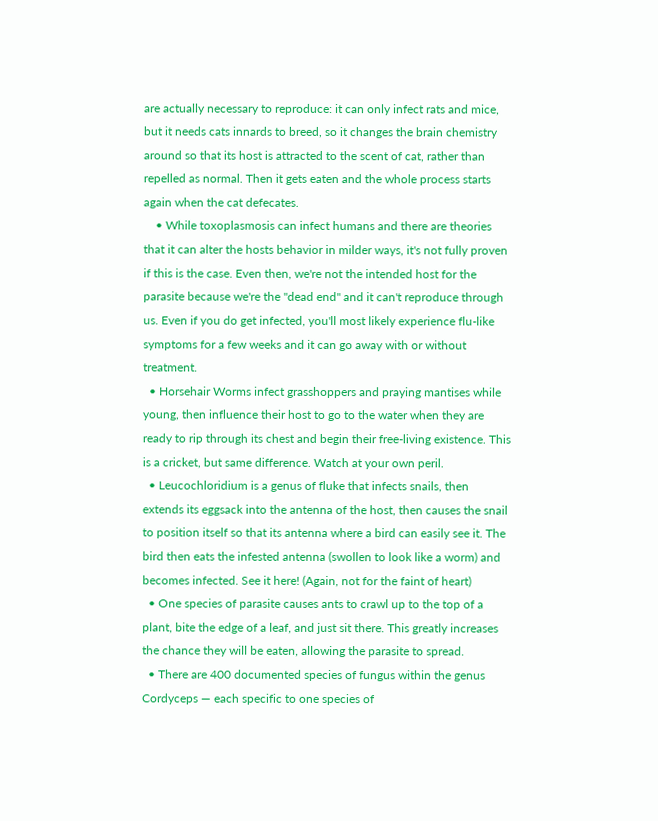are actually necessary to reproduce: it can only infect rats and mice, but it needs cats innards to breed, so it changes the brain chemistry around so that its host is attracted to the scent of cat, rather than repelled as normal. Then it gets eaten and the whole process starts again when the cat defecates.
    • While toxoplasmosis can infect humans and there are theories that it can alter the hosts behavior in milder ways, it's not fully proven if this is the case. Even then, we're not the intended host for the parasite because we're the "dead end" and it can't reproduce through us. Even if you do get infected, you'll most likely experience flu-like symptoms for a few weeks and it can go away with or without treatment.
  • Horsehair Worms infect grasshoppers and praying mantises while young, then influence their host to go to the water when they are ready to rip through its chest and begin their free-living existence. This is a cricket, but same difference. Watch at your own peril.
  • Leucochloridium is a genus of fluke that infects snails, then extends its eggsack into the antenna of the host, then causes the snail to position itself so that its antenna where a bird can easily see it. The bird then eats the infested antenna (swollen to look like a worm) and becomes infected. See it here! (Again, not for the faint of heart)
  • One species of parasite causes ants to crawl up to the top of a plant, bite the edge of a leaf, and just sit there. This greatly increases the chance they will be eaten, allowing the parasite to spread.
  • There are 400 documented species of fungus within the genus Cordyceps — each specific to one species of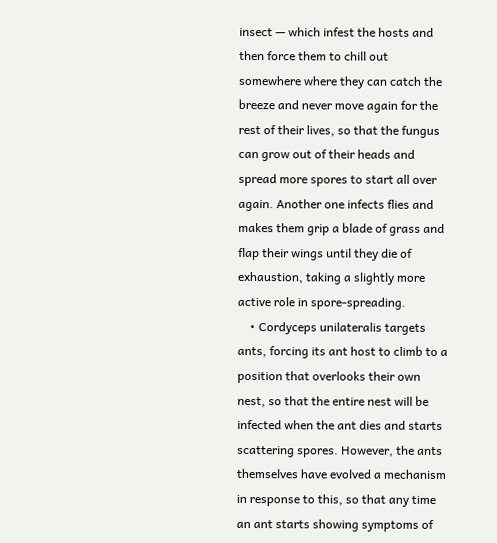insect — which infest the hosts and then force them to chill out somewhere where they can catch the breeze and never move again for the rest of their lives, so that the fungus can grow out of their heads and spread more spores to start all over again. Another one infects flies and makes them grip a blade of grass and flap their wings until they die of exhaustion, taking a slightly more active role in spore-spreading.
    • Cordyceps unilateralis targets ants, forcing its ant host to climb to a position that overlooks their own nest, so that the entire nest will be infected when the ant dies and starts scattering spores. However, the ants themselves have evolved a mechanism in response to this, so that any time an ant starts showing symptoms of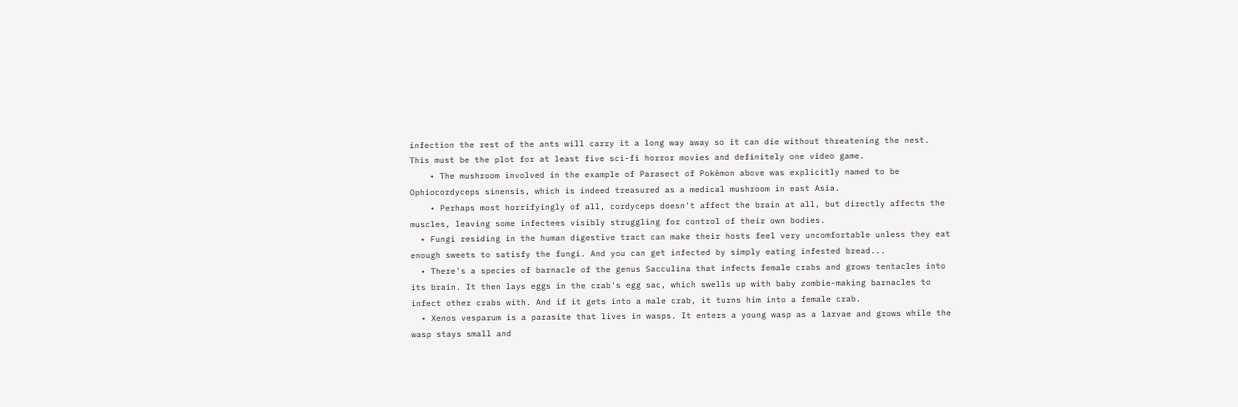infection the rest of the ants will carry it a long way away so it can die without threatening the nest. This must be the plot for at least five sci-fi horror movies and definitely one video game.
    • The mushroom involved in the example of Parasect of Pokémon above was explicitly named to be Ophiocordyceps sinensis, which is indeed treasured as a medical mushroom in east Asia.
    • Perhaps most horrifyingly of all, cordyceps doesn't affect the brain at all, but directly affects the muscles, leaving some infectees visibly struggling for control of their own bodies.
  • Fungi residing in the human digestive tract can make their hosts feel very uncomfortable unless they eat enough sweets to satisfy the fungi. And you can get infected by simply eating infested bread...
  • There's a species of barnacle of the genus Sacculina that infects female crabs and grows tentacles into its brain. It then lays eggs in the crab's egg sac, which swells up with baby zombie-making barnacles to infect other crabs with. And if it gets into a male crab, it turns him into a female crab.
  • Xenos vesparum is a parasite that lives in wasps. It enters a young wasp as a larvae and grows while the wasp stays small and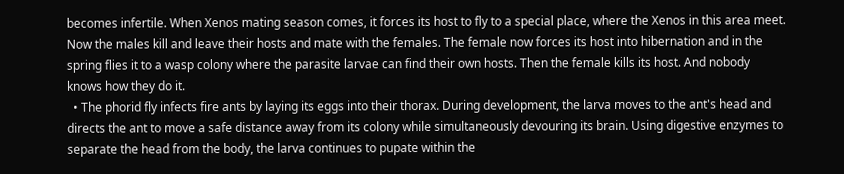becomes infertile. When Xenos mating season comes, it forces its host to fly to a special place, where the Xenos in this area meet. Now the males kill and leave their hosts and mate with the females. The female now forces its host into hibernation and in the spring flies it to a wasp colony where the parasite larvae can find their own hosts. Then the female kills its host. And nobody knows how they do it.
  • The phorid fly infects fire ants by laying its eggs into their thorax. During development, the larva moves to the ant's head and directs the ant to move a safe distance away from its colony while simultaneously devouring its brain. Using digestive enzymes to separate the head from the body, the larva continues to pupate within the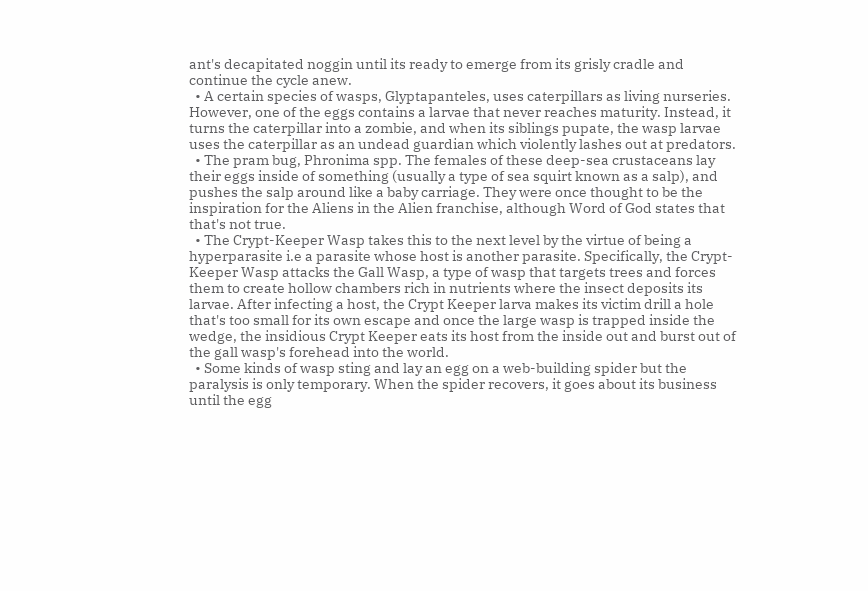ant's decapitated noggin until its ready to emerge from its grisly cradle and continue the cycle anew.
  • A certain species of wasps, Glyptapanteles, uses caterpillars as living nurseries. However, one of the eggs contains a larvae that never reaches maturity. Instead, it turns the caterpillar into a zombie, and when its siblings pupate, the wasp larvae uses the caterpillar as an undead guardian which violently lashes out at predators.
  • The pram bug, Phronima spp. The females of these deep-sea crustaceans lay their eggs inside of something (usually a type of sea squirt known as a salp), and pushes the salp around like a baby carriage. They were once thought to be the inspiration for the Aliens in the Alien franchise, although Word of God states that that's not true.
  • The Crypt-Keeper Wasp takes this to the next level by the virtue of being a hyperparasite i.e a parasite whose host is another parasite. Specifically, the Crypt-Keeper Wasp attacks the Gall Wasp, a type of wasp that targets trees and forces them to create hollow chambers rich in nutrients where the insect deposits its larvae. After infecting a host, the Crypt Keeper larva makes its victim drill a hole that's too small for its own escape and once the large wasp is trapped inside the wedge, the insidious Crypt Keeper eats its host from the inside out and burst out of the gall wasp's forehead into the world.
  • Some kinds of wasp sting and lay an egg on a web-building spider but the paralysis is only temporary. When the spider recovers, it goes about its business until the egg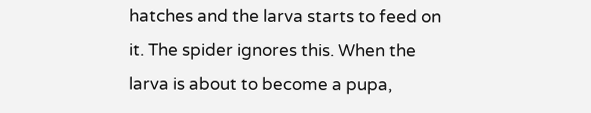hatches and the larva starts to feed on it. The spider ignores this. When the larva is about to become a pupa,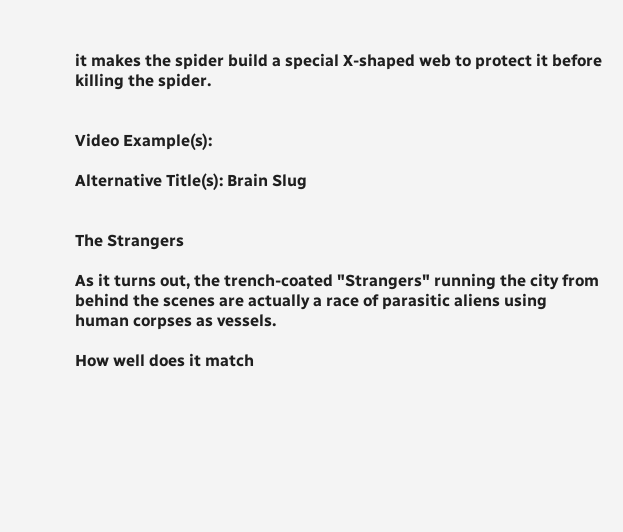it makes the spider build a special X-shaped web to protect it before killing the spider.


Video Example(s):

Alternative Title(s): Brain Slug


The Strangers

As it turns out, the trench-coated "Strangers" running the city from behind the scenes are actually a race of parasitic aliens using human corpses as vessels.

How well does it match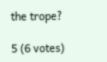the trope?

5 (6 votes)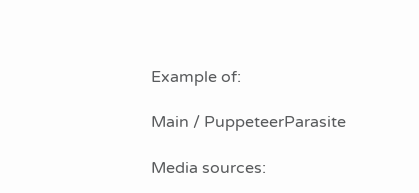Example of:

Main / PuppeteerParasite

Media sources: